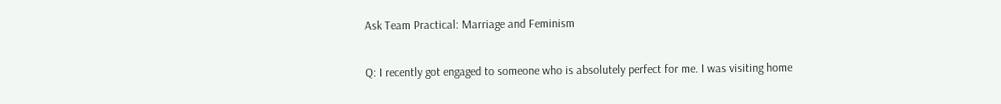Ask Team Practical: Marriage and Feminism

Q: I recently got engaged to someone who is absolutely perfect for me. I was visiting home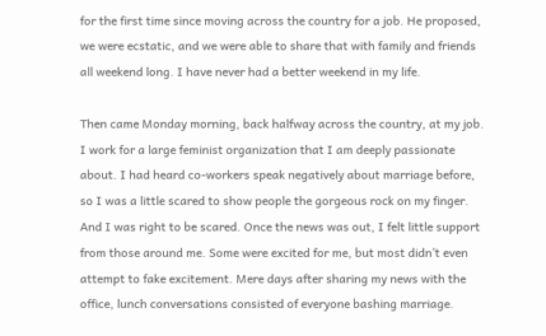for the first time since moving across the country for a job. He proposed, we were ecstatic, and we were able to share that with family and friends all weekend long. I have never had a better weekend in my life.

Then came Monday morning, back halfway across the country, at my job. I work for a large feminist organization that I am deeply passionate about. I had heard co-workers speak negatively about marriage before, so I was a little scared to show people the gorgeous rock on my finger. And I was right to be scared. Once the news was out, I felt little support from those around me. Some were excited for me, but most didn’t even attempt to fake excitement. Mere days after sharing my news with the office, lunch conversations consisted of everyone bashing marriage.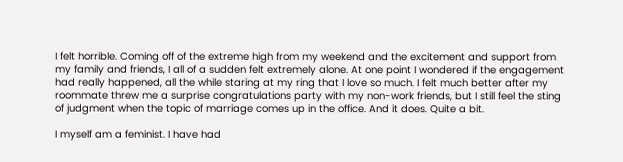I felt horrible. Coming off of the extreme high from my weekend and the excitement and support from my family and friends, I all of a sudden felt extremely alone. At one point I wondered if the engagement had really happened, all the while staring at my ring that I love so much. I felt much better after my roommate threw me a surprise congratulations party with my non-work friends, but I still feel the sting of judgment when the topic of marriage comes up in the office. And it does. Quite a bit.

I myself am a feminist. I have had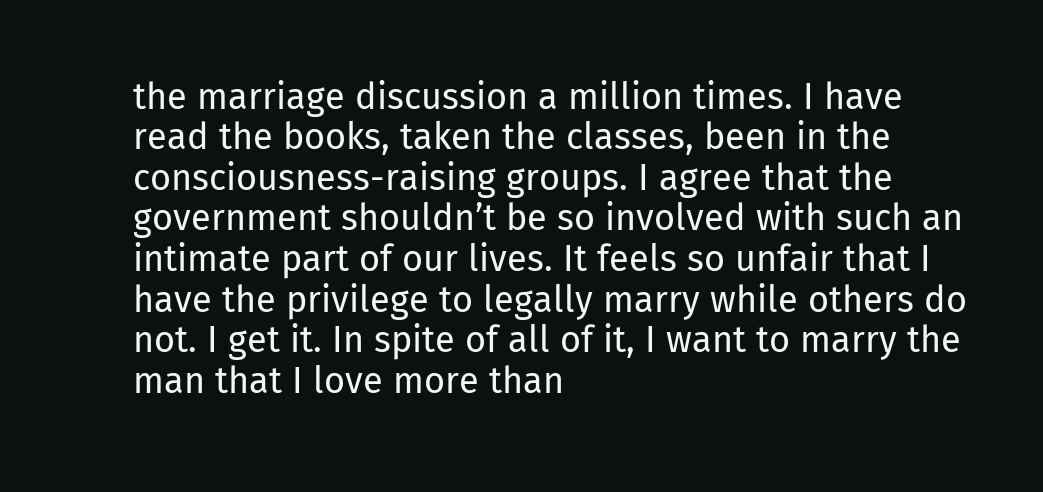the marriage discussion a million times. I have read the books, taken the classes, been in the consciousness-raising groups. I agree that the government shouldn’t be so involved with such an intimate part of our lives. It feels so unfair that I have the privilege to legally marry while others do not. I get it. In spite of all of it, I want to marry the man that I love more than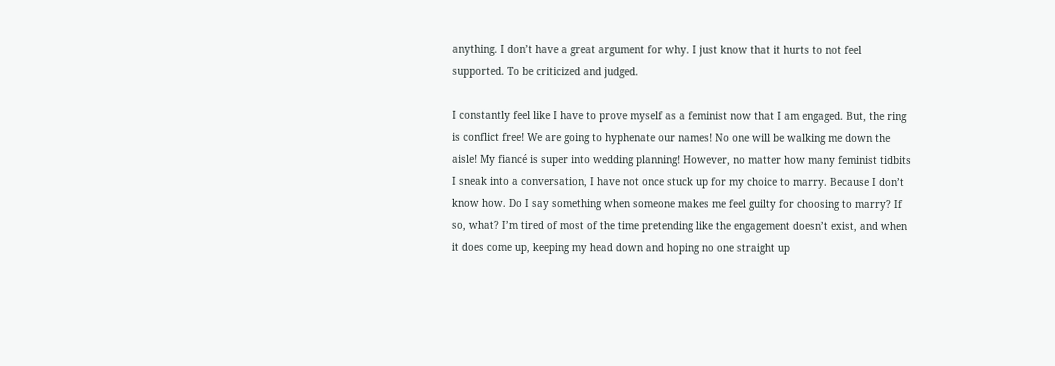anything. I don’t have a great argument for why. I just know that it hurts to not feel supported. To be criticized and judged.

I constantly feel like I have to prove myself as a feminist now that I am engaged. But, the ring is conflict free! We are going to hyphenate our names! No one will be walking me down the aisle! My fiancé is super into wedding planning! However, no matter how many feminist tidbits I sneak into a conversation, I have not once stuck up for my choice to marry. Because I don’t know how. Do I say something when someone makes me feel guilty for choosing to marry? If so, what? I’m tired of most of the time pretending like the engagement doesn’t exist, and when it does come up, keeping my head down and hoping no one straight up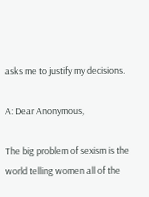asks me to justify my decisions.

A: Dear Anonymous,

The big problem of sexism is the world telling women all of the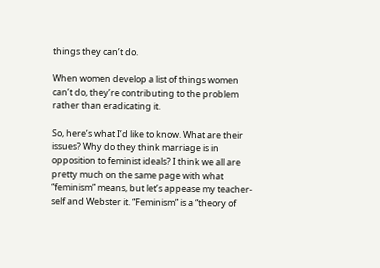things they can’t do.

When women develop a list of things women can’t do, they’re contributing to the problem rather than eradicating it.

So, here’s what I’d like to know. What are their issues? Why do they think marriage is in opposition to feminist ideals? I think we all are pretty much on the same page with what “feminism” means, but let’s appease my teacher-self and Webster it. “Feminism” is a “theory of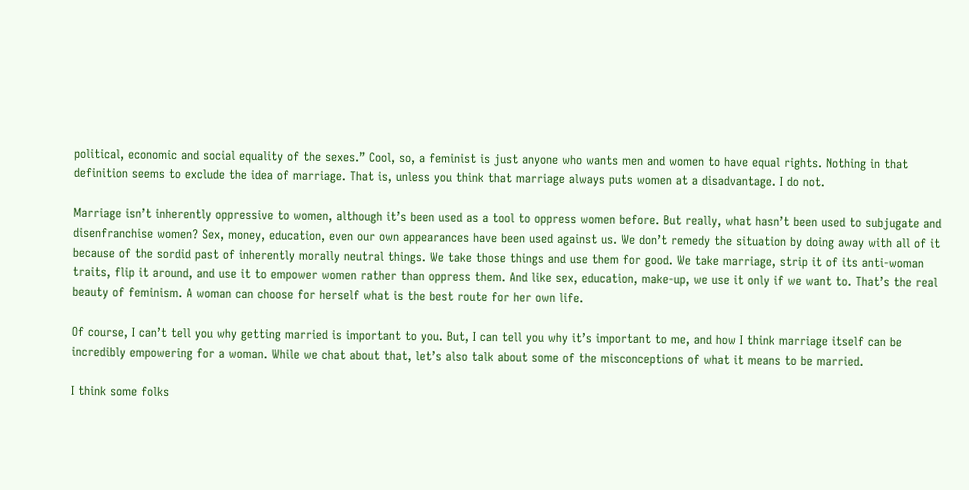political, economic and social equality of the sexes.” Cool, so, a feminist is just anyone who wants men and women to have equal rights. Nothing in that definition seems to exclude the idea of marriage. That is, unless you think that marriage always puts women at a disadvantage. I do not.

Marriage isn’t inherently oppressive to women, although it’s been used as a tool to oppress women before. But really, what hasn’t been used to subjugate and disenfranchise women? Sex, money, education, even our own appearances have been used against us. We don’t remedy the situation by doing away with all of it because of the sordid past of inherently morally neutral things. We take those things and use them for good. We take marriage, strip it of its anti-woman traits, flip it around, and use it to empower women rather than oppress them. And like sex, education, make-up, we use it only if we want to. That’s the real beauty of feminism. A woman can choose for herself what is the best route for her own life.

Of course, I can’t tell you why getting married is important to you. But, I can tell you why it’s important to me, and how I think marriage itself can be incredibly empowering for a woman. While we chat about that, let’s also talk about some of the misconceptions of what it means to be married.

I think some folks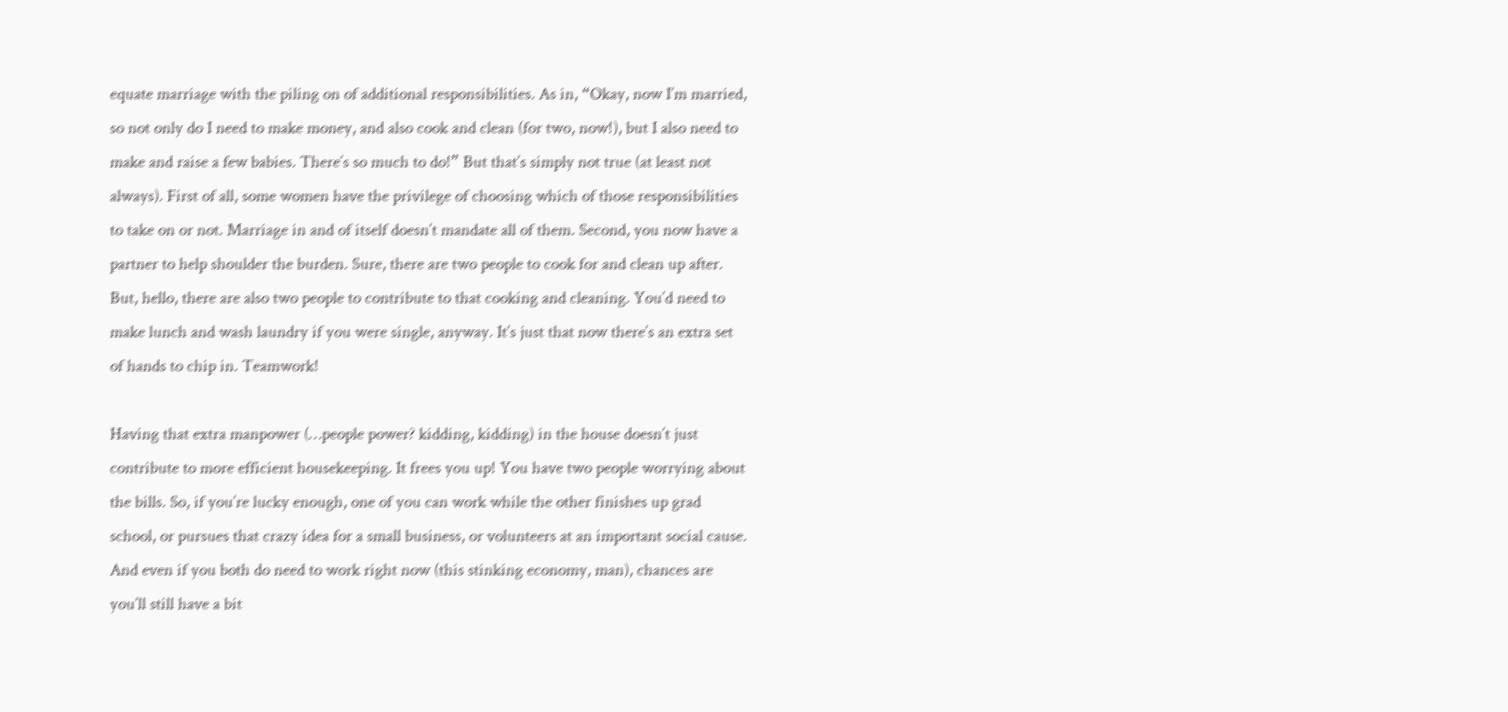equate marriage with the piling on of additional responsibilities. As in, “Okay, now I’m married, so not only do I need to make money, and also cook and clean (for two, now!), but I also need to make and raise a few babies. There’s so much to do!” But that’s simply not true (at least not always). First of all, some women have the privilege of choosing which of those responsibilities to take on or not. Marriage in and of itself doesn’t mandate all of them. Second, you now have a partner to help shoulder the burden. Sure, there are two people to cook for and clean up after. But, hello, there are also two people to contribute to that cooking and cleaning. You’d need to make lunch and wash laundry if you were single, anyway. It’s just that now there’s an extra set of hands to chip in. Teamwork!

Having that extra manpower (…people power? kidding, kidding) in the house doesn’t just contribute to more efficient housekeeping. It frees you up! You have two people worrying about the bills. So, if you’re lucky enough, one of you can work while the other finishes up grad school, or pursues that crazy idea for a small business, or volunteers at an important social cause. And even if you both do need to work right now (this stinking economy, man), chances are you’ll still have a bit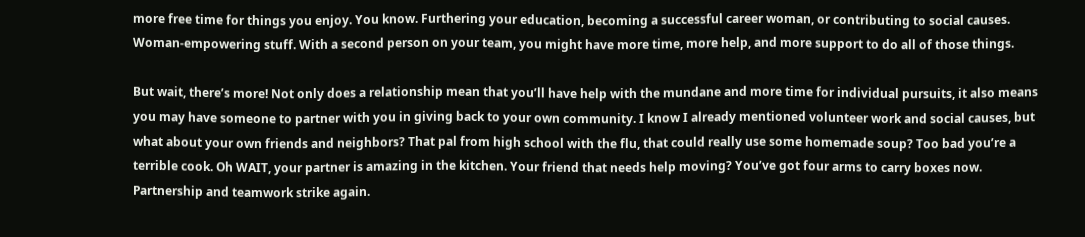more free time for things you enjoy. You know. Furthering your education, becoming a successful career woman, or contributing to social causes. Woman-empowering stuff. With a second person on your team, you might have more time, more help, and more support to do all of those things.

But wait, there’s more! Not only does a relationship mean that you’ll have help with the mundane and more time for individual pursuits, it also means you may have someone to partner with you in giving back to your own community. I know I already mentioned volunteer work and social causes, but what about your own friends and neighbors? That pal from high school with the flu, that could really use some homemade soup? Too bad you’re a terrible cook. Oh WAIT, your partner is amazing in the kitchen. Your friend that needs help moving? You’ve got four arms to carry boxes now. Partnership and teamwork strike again.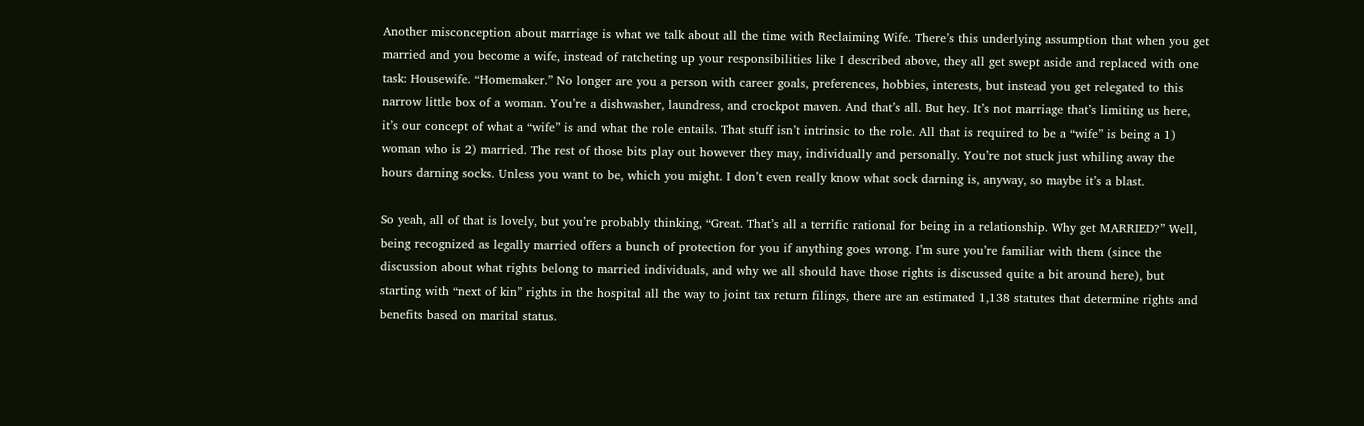Another misconception about marriage is what we talk about all the time with Reclaiming Wife. There’s this underlying assumption that when you get married and you become a wife, instead of ratcheting up your responsibilities like I described above, they all get swept aside and replaced with one task: Housewife. “Homemaker.” No longer are you a person with career goals, preferences, hobbies, interests, but instead you get relegated to this narrow little box of a woman. You’re a dishwasher, laundress, and crockpot maven. And that’s all. But hey. It’s not marriage that’s limiting us here, it’s our concept of what a “wife” is and what the role entails. That stuff isn’t intrinsic to the role. All that is required to be a “wife” is being a 1) woman who is 2) married. The rest of those bits play out however they may, individually and personally. You’re not stuck just whiling away the hours darning socks. Unless you want to be, which you might. I don’t even really know what sock darning is, anyway, so maybe it’s a blast.

So yeah, all of that is lovely, but you’re probably thinking, “Great. That’s all a terrific rational for being in a relationship. Why get MARRIED?” Well, being recognized as legally married offers a bunch of protection for you if anything goes wrong. I’m sure you’re familiar with them (since the discussion about what rights belong to married individuals, and why we all should have those rights is discussed quite a bit around here), but starting with “next of kin” rights in the hospital all the way to joint tax return filings, there are an estimated 1,138 statutes that determine rights and benefits based on marital status.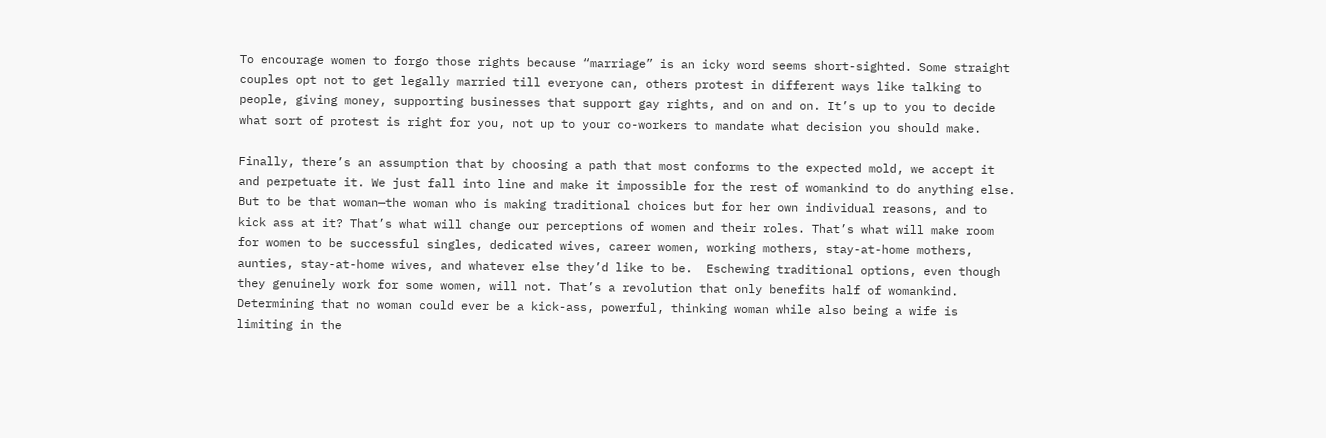To encourage women to forgo those rights because “marriage” is an icky word seems short-sighted. Some straight couples opt not to get legally married till everyone can, others protest in different ways like talking to people, giving money, supporting businesses that support gay rights, and on and on. It’s up to you to decide what sort of protest is right for you, not up to your co-workers to mandate what decision you should make.

Finally, there’s an assumption that by choosing a path that most conforms to the expected mold, we accept it and perpetuate it. We just fall into line and make it impossible for the rest of womankind to do anything else. But to be that woman—the woman who is making traditional choices but for her own individual reasons, and to kick ass at it? That’s what will change our perceptions of women and their roles. That’s what will make room for women to be successful singles, dedicated wives, career women, working mothers, stay-at-home mothers, aunties, stay-at-home wives, and whatever else they’d like to be.  Eschewing traditional options, even though they genuinely work for some women, will not. That’s a revolution that only benefits half of womankind. Determining that no woman could ever be a kick-ass, powerful, thinking woman while also being a wife is limiting in the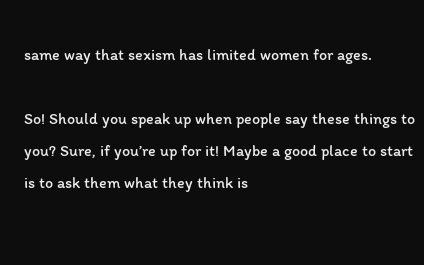same way that sexism has limited women for ages.

So! Should you speak up when people say these things to you? Sure, if you’re up for it! Maybe a good place to start is to ask them what they think is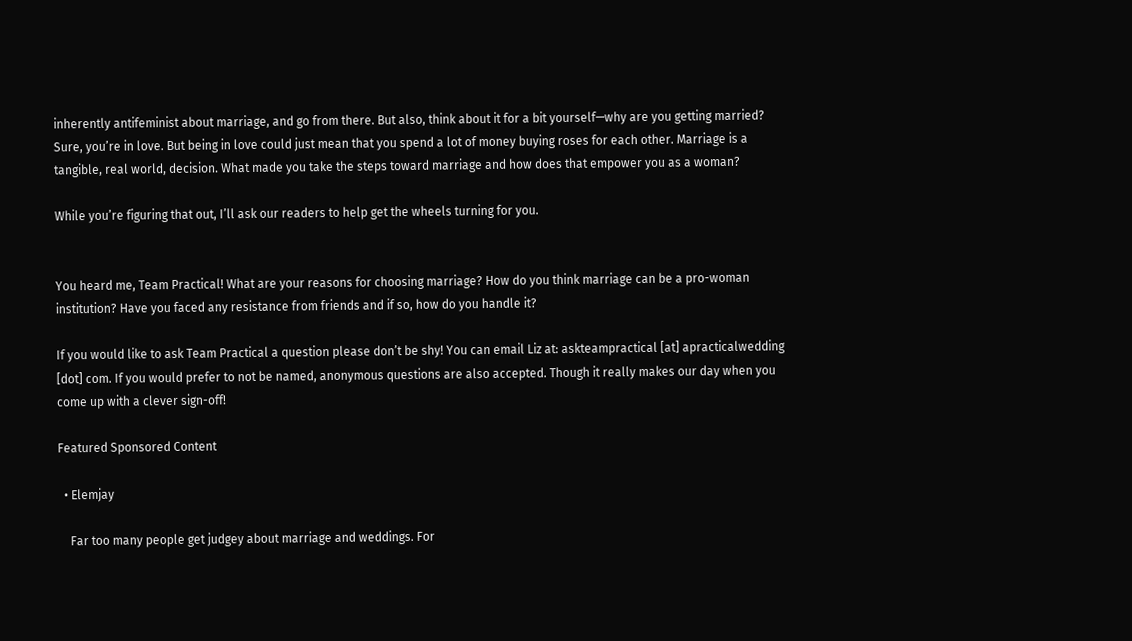inherently antifeminist about marriage, and go from there. But also, think about it for a bit yourself—why are you getting married? Sure, you’re in love. But being in love could just mean that you spend a lot of money buying roses for each other. Marriage is a tangible, real world, decision. What made you take the steps toward marriage and how does that empower you as a woman?

While you’re figuring that out, I’ll ask our readers to help get the wheels turning for you.


You heard me, Team Practical! What are your reasons for choosing marriage? How do you think marriage can be a pro-woman institution? Have you faced any resistance from friends and if so, how do you handle it?

If you would like to ask Team Practical a question please don’t be shy! You can email Liz at: askteampractical [at] apracticalwedding [dot] com. If you would prefer to not be named, anonymous questions are also accepted. Though it really makes our day when you come up with a clever sign-off!

Featured Sponsored Content

  • Elemjay

    Far too many people get judgey about marriage and weddings. For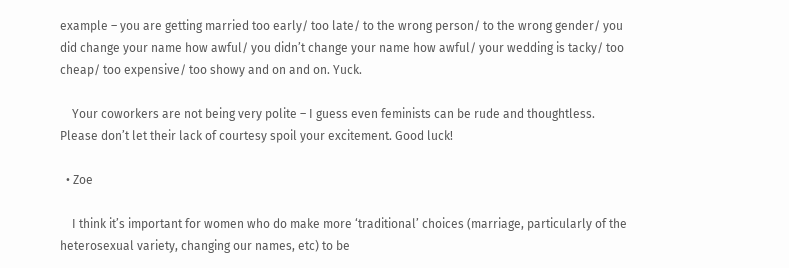example – you are getting married too early/ too late/ to the wrong person/ to the wrong gender/ you did change your name how awful/ you didn’t change your name how awful/ your wedding is tacky/ too cheap/ too expensive/ too showy and on and on. Yuck.

    Your coworkers are not being very polite – I guess even feminists can be rude and thoughtless. Please don’t let their lack of courtesy spoil your excitement. Good luck!

  • Zoe

    I think it’s important for women who do make more ‘traditional’ choices (marriage, particularly of the heterosexual variety, changing our names, etc) to be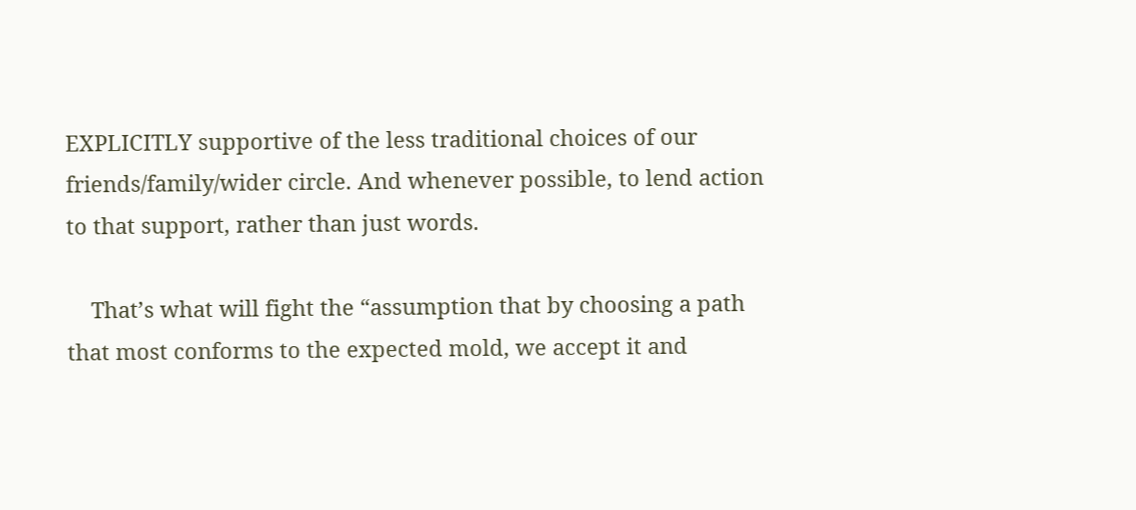EXPLICITLY supportive of the less traditional choices of our friends/family/wider circle. And whenever possible, to lend action to that support, rather than just words.

    That’s what will fight the “assumption that by choosing a path that most conforms to the expected mold, we accept it and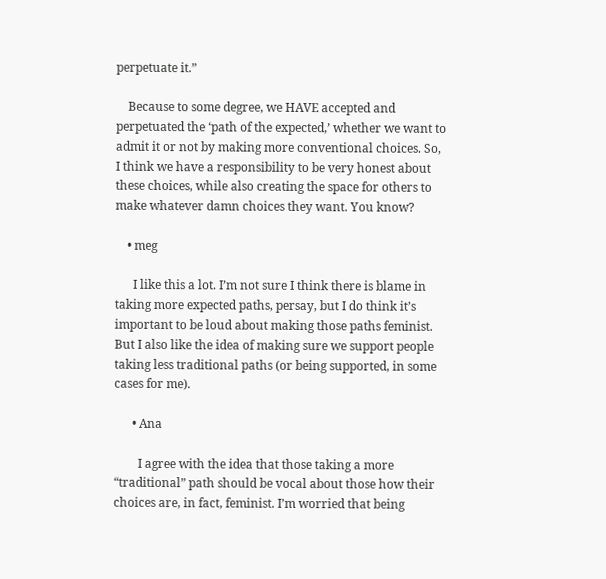perpetuate it.”

    Because to some degree, we HAVE accepted and perpetuated the ‘path of the expected,’ whether we want to admit it or not by making more conventional choices. So, I think we have a responsibility to be very honest about these choices, while also creating the space for others to make whatever damn choices they want. You know?

    • meg

      I like this a lot. I’m not sure I think there is blame in taking more expected paths, persay, but I do think it’s important to be loud about making those paths feminist. But I also like the idea of making sure we support people taking less traditional paths (or being supported, in some cases for me).

      • Ana

        I agree with the idea that those taking a more “traditional” path should be vocal about those how their choices are, in fact, feminist. I’m worried that being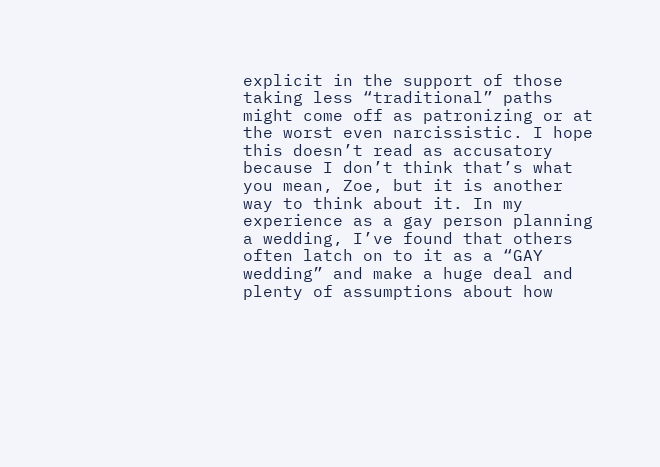explicit in the support of those taking less “traditional” paths might come off as patronizing or at the worst even narcissistic. I hope this doesn’t read as accusatory because I don’t think that’s what you mean, Zoe, but it is another way to think about it. In my experience as a gay person planning a wedding, I’ve found that others often latch on to it as a “GAY wedding” and make a huge deal and plenty of assumptions about how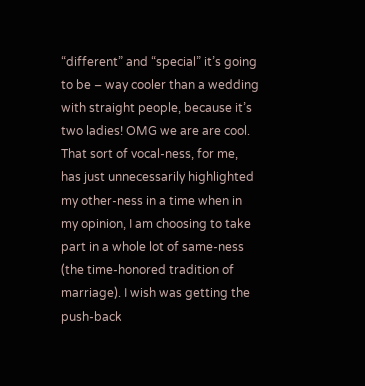“different” and “special” it’s going to be – way cooler than a wedding with straight people, because it’s two ladies! OMG we are are cool. That sort of vocal-ness, for me, has just unnecessarily highlighted my other-ness in a time when in my opinion, I am choosing to take part in a whole lot of same-ness (the time-honored tradition of marriage). I wish was getting the push-back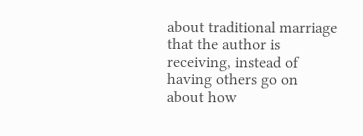about traditional marriage that the author is receiving, instead of having others go on about how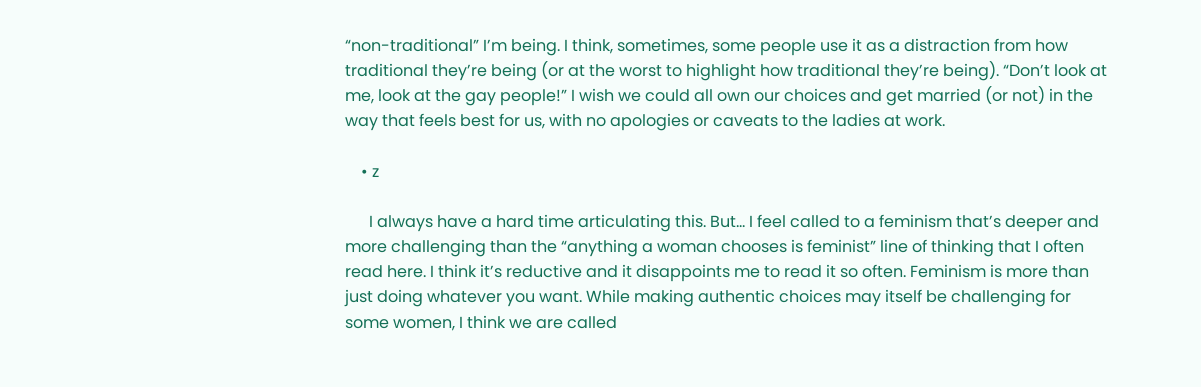“non-traditional” I’m being. I think, sometimes, some people use it as a distraction from how traditional they’re being (or at the worst to highlight how traditional they’re being). “Don’t look at me, look at the gay people!” I wish we could all own our choices and get married (or not) in the way that feels best for us, with no apologies or caveats to the ladies at work.

    • z

      I always have a hard time articulating this. But… I feel called to a feminism that’s deeper and more challenging than the “anything a woman chooses is feminist” line of thinking that I often read here. I think it’s reductive and it disappoints me to read it so often. Feminism is more than just doing whatever you want. While making authentic choices may itself be challenging for some women, I think we are called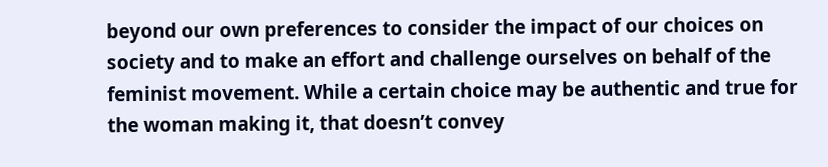beyond our own preferences to consider the impact of our choices on society and to make an effort and challenge ourselves on behalf of the feminist movement. While a certain choice may be authentic and true for the woman making it, that doesn’t convey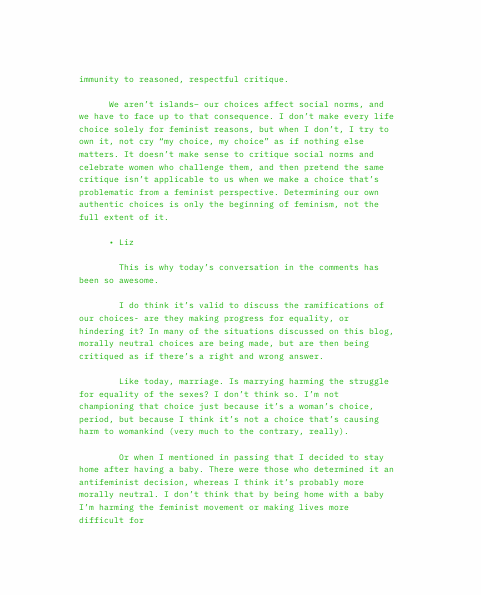immunity to reasoned, respectful critique.

      We aren’t islands– our choices affect social norms, and we have to face up to that consequence. I don’t make every life choice solely for feminist reasons, but when I don’t, I try to own it, not cry “my choice, my choice” as if nothing else matters. It doesn’t make sense to critique social norms and celebrate women who challenge them, and then pretend the same critique isn’t applicable to us when we make a choice that’s problematic from a feminist perspective. Determining our own authentic choices is only the beginning of feminism, not the full extent of it.

      • Liz

        This is why today’s conversation in the comments has been so awesome.

        I do think it’s valid to discuss the ramifications of our choices- are they making progress for equality, or hindering it? In many of the situations discussed on this blog, morally neutral choices are being made, but are then being critiqued as if there’s a right and wrong answer.

        Like today, marriage. Is marrying harming the struggle for equality of the sexes? I don’t think so. I’m not championing that choice just because it’s a woman’s choice, period, but because I think it’s not a choice that’s causing harm to womankind (very much to the contrary, really).

        Or when I mentioned in passing that I decided to stay home after having a baby. There were those who determined it an antifeminist decision, whereas I think it’s probably more morally neutral. I don’t think that by being home with a baby I’m harming the feminist movement or making lives more difficult for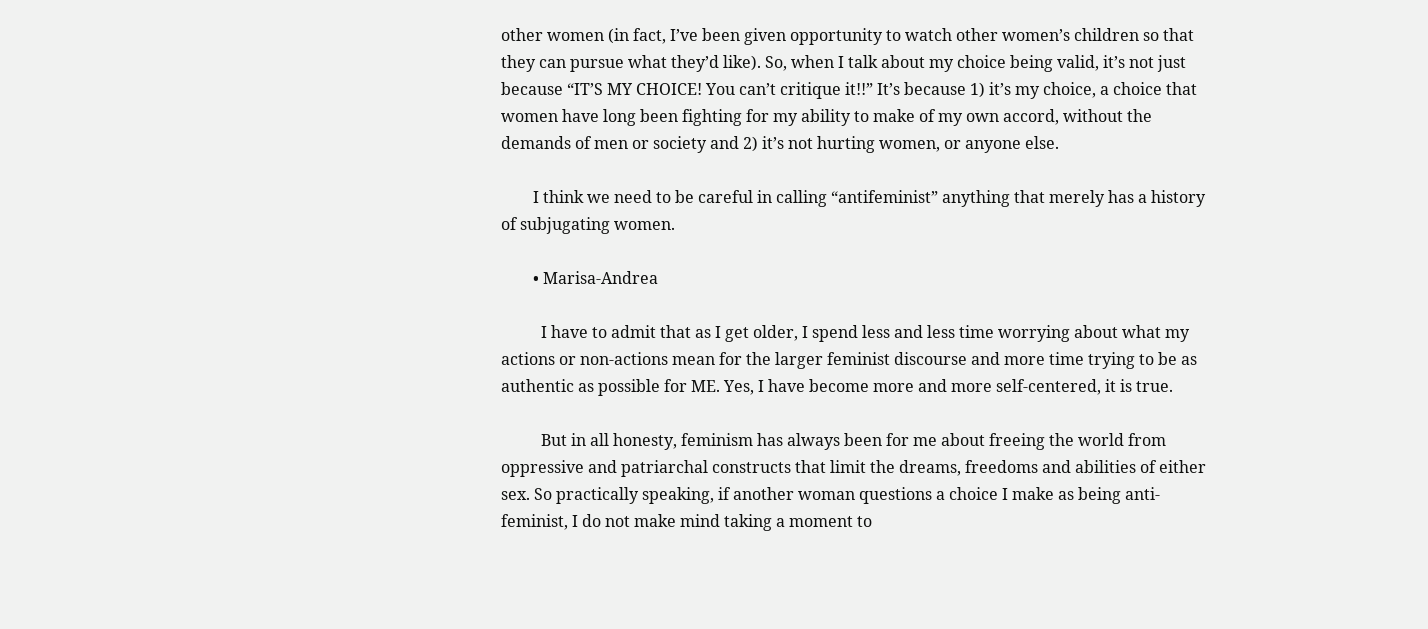other women (in fact, I’ve been given opportunity to watch other women’s children so that they can pursue what they’d like). So, when I talk about my choice being valid, it’s not just because “IT’S MY CHOICE! You can’t critique it!!” It’s because 1) it’s my choice, a choice that women have long been fighting for my ability to make of my own accord, without the demands of men or society and 2) it’s not hurting women, or anyone else.

        I think we need to be careful in calling “antifeminist” anything that merely has a history of subjugating women.

        • Marisa-Andrea

          I have to admit that as I get older, I spend less and less time worrying about what my actions or non-actions mean for the larger feminist discourse and more time trying to be as authentic as possible for ME. Yes, I have become more and more self-centered, it is true.

          But in all honesty, feminism has always been for me about freeing the world from oppressive and patriarchal constructs that limit the dreams, freedoms and abilities of either sex. So practically speaking, if another woman questions a choice I make as being anti-feminist, I do not make mind taking a moment to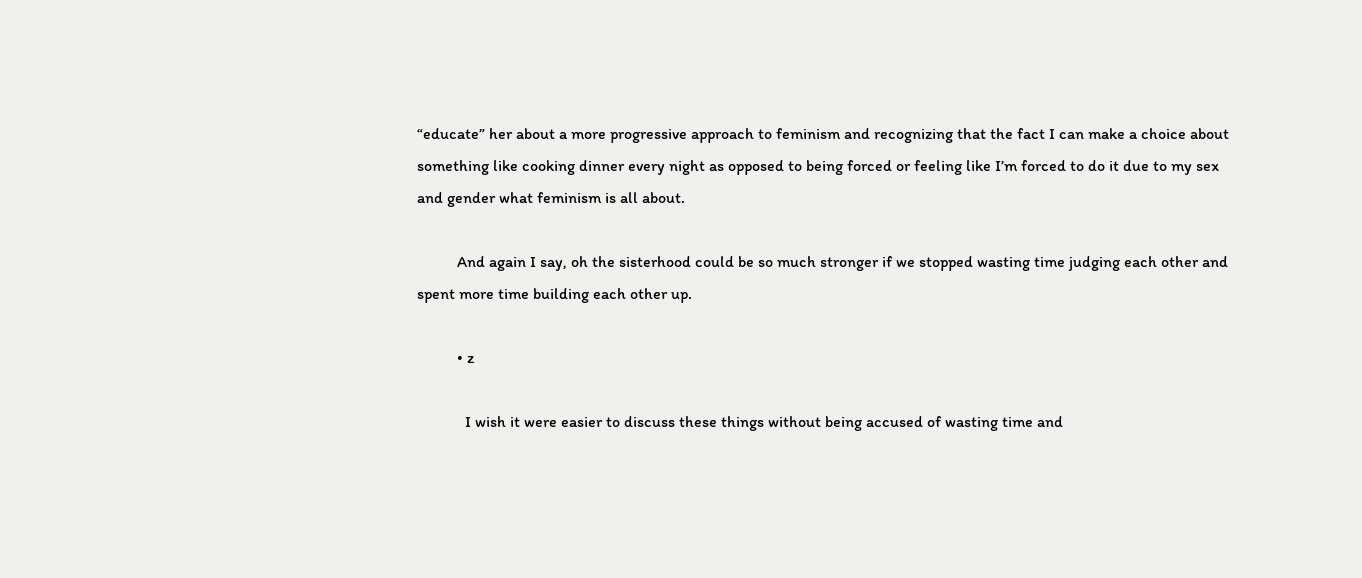“educate” her about a more progressive approach to feminism and recognizing that the fact I can make a choice about something like cooking dinner every night as opposed to being forced or feeling like I’m forced to do it due to my sex and gender what feminism is all about.

          And again I say, oh the sisterhood could be so much stronger if we stopped wasting time judging each other and spent more time building each other up.

          • z

            I wish it were easier to discuss these things without being accused of wasting time and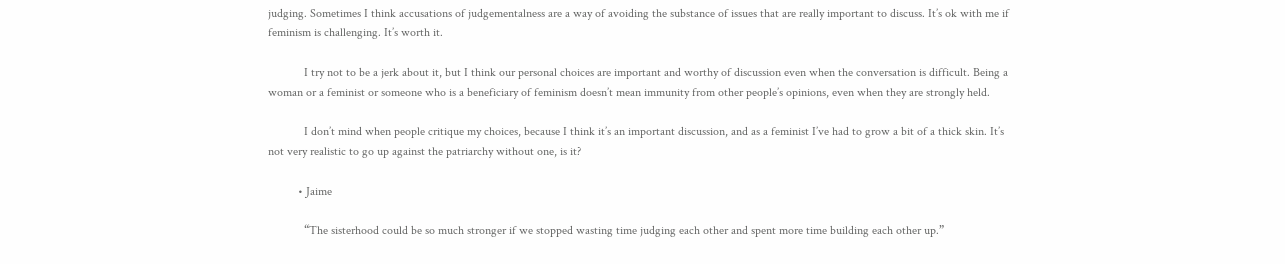judging. Sometimes I think accusations of judgementalness are a way of avoiding the substance of issues that are really important to discuss. It’s ok with me if feminism is challenging. It’s worth it.

            I try not to be a jerk about it, but I think our personal choices are important and worthy of discussion even when the conversation is difficult. Being a woman or a feminist or someone who is a beneficiary of feminism doesn’t mean immunity from other people’s opinions, even when they are strongly held.

            I don’t mind when people critique my choices, because I think it’s an important discussion, and as a feminist I’ve had to grow a bit of a thick skin. It’s not very realistic to go up against the patriarchy without one, is it?

          • Jaime

            “The sisterhood could be so much stronger if we stopped wasting time judging each other and spent more time building each other up.”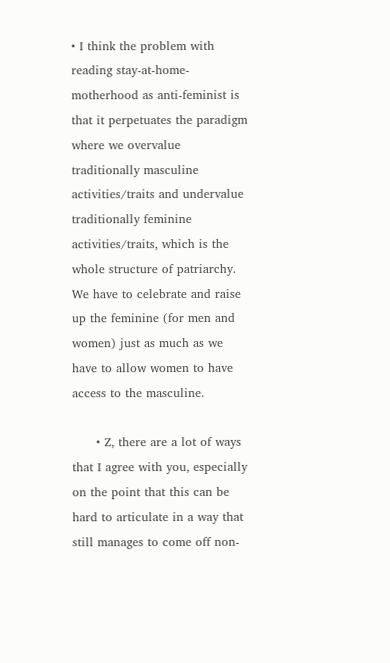• I think the problem with reading stay-at-home-motherhood as anti-feminist is that it perpetuates the paradigm where we overvalue traditionally masculine activities/traits and undervalue traditionally feminine activities/traits, which is the whole structure of patriarchy. We have to celebrate and raise up the feminine (for men and women) just as much as we have to allow women to have access to the masculine.

      • Z, there are a lot of ways that I agree with you, especially on the point that this can be hard to articulate in a way that still manages to come off non-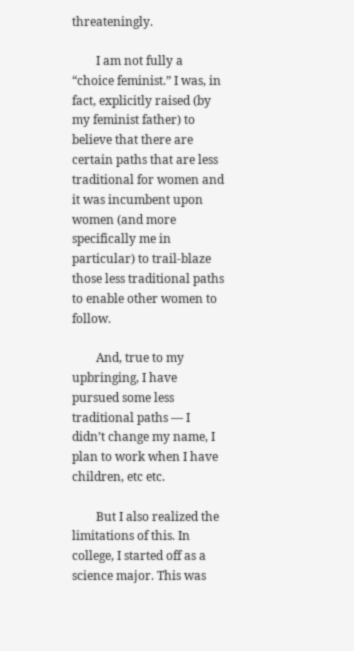threateningly.

        I am not fully a “choice feminist.” I was, in fact, explicitly raised (by my feminist father) to believe that there are certain paths that are less traditional for women and it was incumbent upon women (and more specifically me in particular) to trail-blaze those less traditional paths to enable other women to follow.

        And, true to my upbringing, I have pursued some less traditional paths — I didn’t change my name, I plan to work when I have children, etc etc.

        But I also realized the limitations of this. In college, I started off as a science major. This was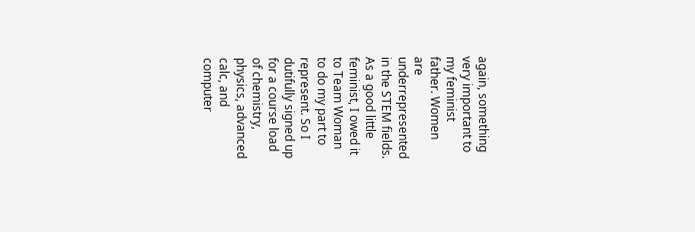again, something very important to my feminist father. Women are underrepresented in the STEM fields. As a good little feminist, I owed it to Team Woman to do my part to represent. So I dutifully signed up for a course load of chemistry, physics, advanced calc, and computer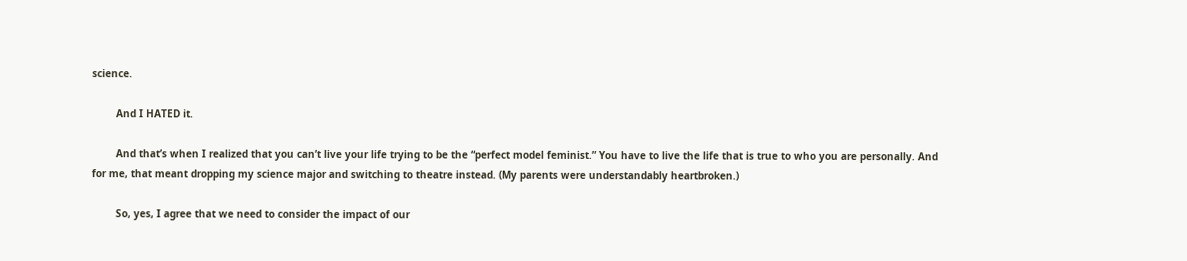science.

        And I HATED it.

        And that’s when I realized that you can’t live your life trying to be the “perfect model feminist.” You have to live the life that is true to who you are personally. And for me, that meant dropping my science major and switching to theatre instead. (My parents were understandably heartbroken.)

        So, yes, I agree that we need to consider the impact of our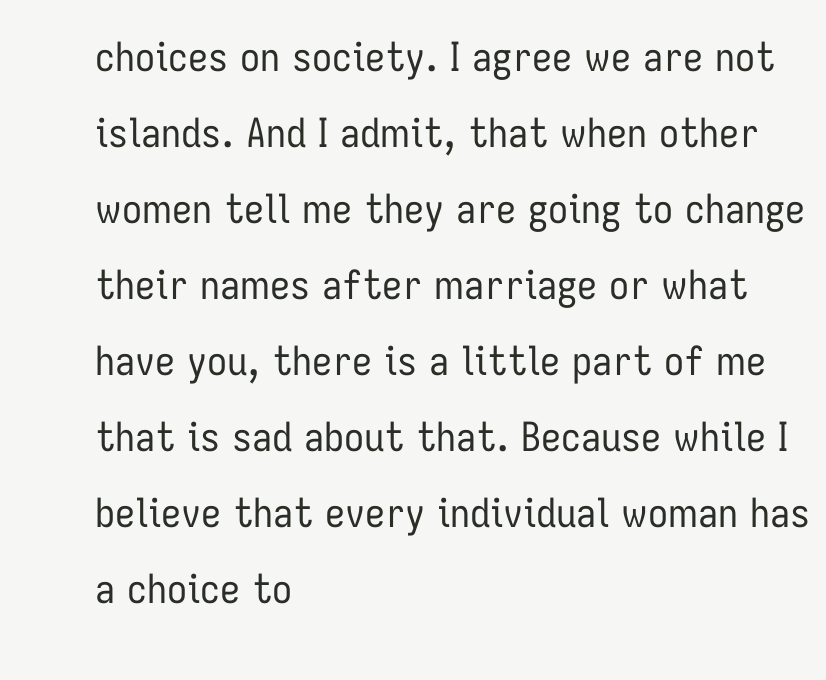choices on society. I agree we are not islands. And I admit, that when other women tell me they are going to change their names after marriage or what have you, there is a little part of me that is sad about that. Because while I believe that every individual woman has a choice to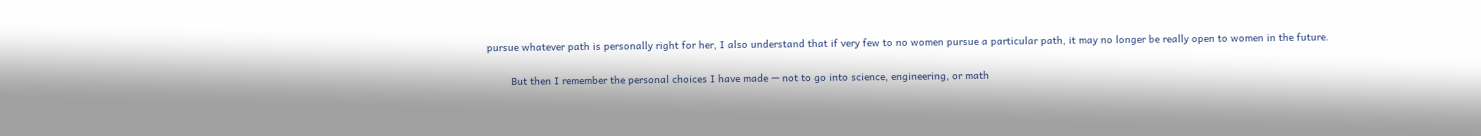pursue whatever path is personally right for her, I also understand that if very few to no women pursue a particular path, it may no longer be really open to women in the future.

        But then I remember the personal choices I have made — not to go into science, engineering, or math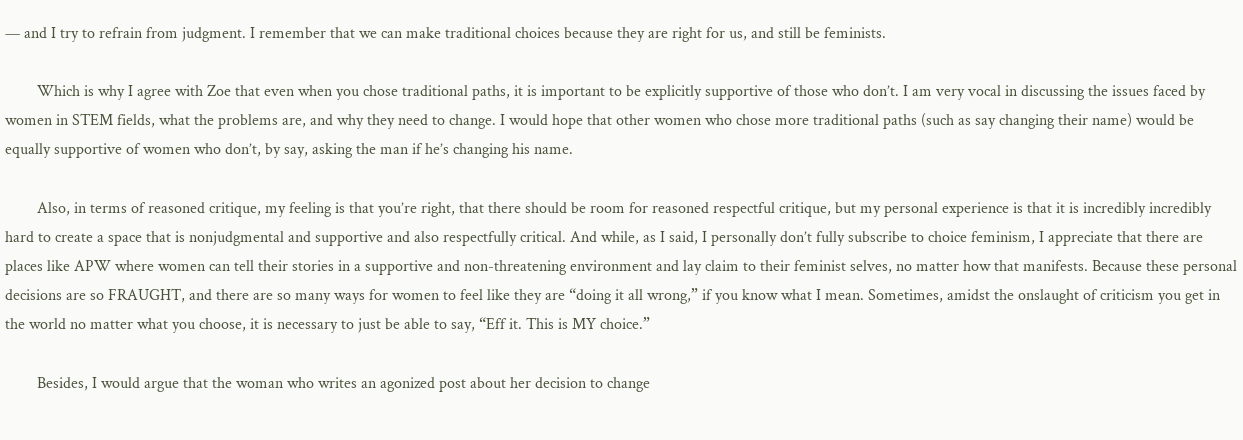— and I try to refrain from judgment. I remember that we can make traditional choices because they are right for us, and still be feminists.

        Which is why I agree with Zoe that even when you chose traditional paths, it is important to be explicitly supportive of those who don’t. I am very vocal in discussing the issues faced by women in STEM fields, what the problems are, and why they need to change. I would hope that other women who chose more traditional paths (such as say changing their name) would be equally supportive of women who don’t, by say, asking the man if he’s changing his name.

        Also, in terms of reasoned critique, my feeling is that you’re right, that there should be room for reasoned respectful critique, but my personal experience is that it is incredibly incredibly hard to create a space that is nonjudgmental and supportive and also respectfully critical. And while, as I said, I personally don’t fully subscribe to choice feminism, I appreciate that there are places like APW where women can tell their stories in a supportive and non-threatening environment and lay claim to their feminist selves, no matter how that manifests. Because these personal decisions are so FRAUGHT, and there are so many ways for women to feel like they are “doing it all wrong,” if you know what I mean. Sometimes, amidst the onslaught of criticism you get in the world no matter what you choose, it is necessary to just be able to say, “Eff it. This is MY choice.”

        Besides, I would argue that the woman who writes an agonized post about her decision to change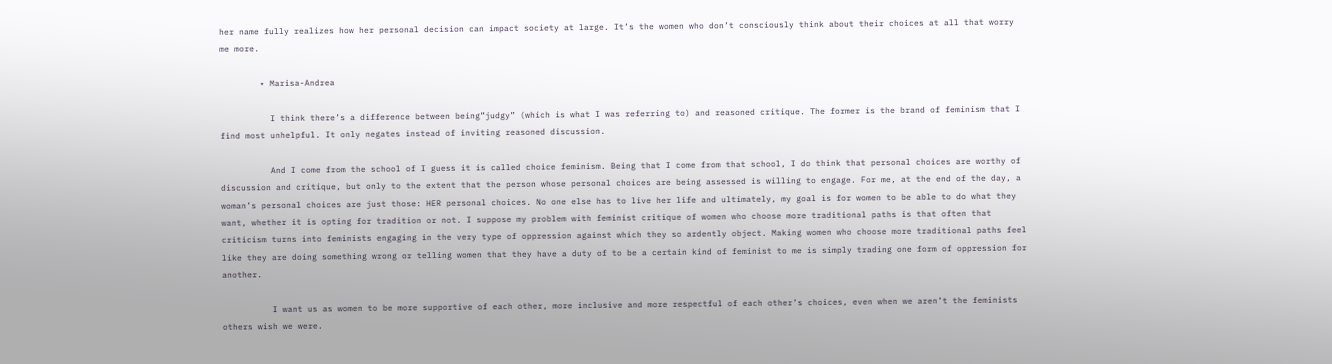her name fully realizes how her personal decision can impact society at large. It’s the women who don’t consciously think about their choices at all that worry me more.

        • Marisa-Andrea

          I think there’s a difference between being”judgy” (which is what I was referring to) and reasoned critique. The former is the brand of feminism that I find most unhelpful. It only negates instead of inviting reasoned discussion.

          And I come from the school of I guess it is called choice feminism. Being that I come from that school, I do think that personal choices are worthy of discussion and critique, but only to the extent that the person whose personal choices are being assessed is willing to engage. For me, at the end of the day, a woman’s personal choices are just those: HER personal choices. No one else has to live her life and ultimately, my goal is for women to be able to do what they want, whether it is opting for tradition or not. I suppose my problem with feminist critique of women who choose more traditional paths is that often that criticism turns into feminists engaging in the very type of oppression against which they so ardently object. Making women who choose more traditional paths feel like they are doing something wrong or telling women that they have a duty of to be a certain kind of feminist to me is simply trading one form of oppression for another.

          I want us as women to be more supportive of each other, more inclusive and more respectful of each other’s choices, even when we aren’t the feminists others wish we were.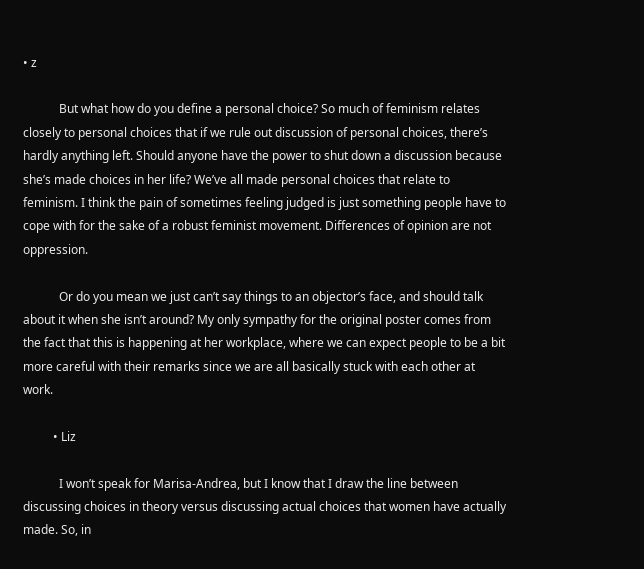• z

            But what how do you define a personal choice? So much of feminism relates closely to personal choices that if we rule out discussion of personal choices, there’s hardly anything left. Should anyone have the power to shut down a discussion because she’s made choices in her life? We’ve all made personal choices that relate to feminism. I think the pain of sometimes feeling judged is just something people have to cope with for the sake of a robust feminist movement. Differences of opinion are not oppression.

            Or do you mean we just can’t say things to an objector’s face, and should talk about it when she isn’t around? My only sympathy for the original poster comes from the fact that this is happening at her workplace, where we can expect people to be a bit more careful with their remarks since we are all basically stuck with each other at work.

          • Liz

            I won’t speak for Marisa-Andrea, but I know that I draw the line between discussing choices in theory versus discussing actual choices that women have actually made. So, in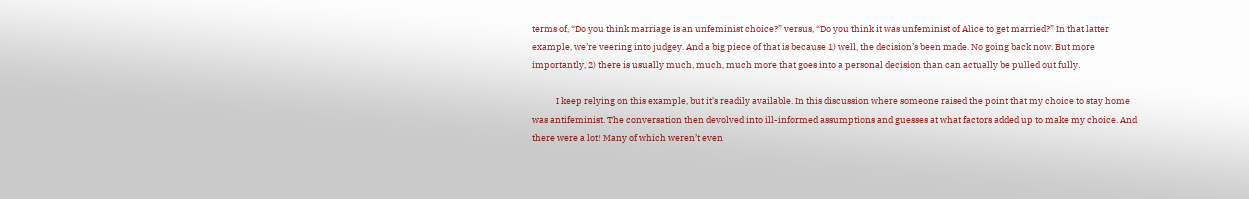terms of, “Do you think marriage is an unfeminist choice?” versus, “Do you think it was unfeminist of Alice to get married?” In that latter example, we’re veering into judgey. And a big piece of that is because 1) well, the decision’s been made. No going back now. But more importantly, 2) there is usually much, much, much more that goes into a personal decision than can actually be pulled out fully.

            I keep relying on this example, but it’s readily available. In this discussion where someone raised the point that my choice to stay home was antifeminist. The conversation then devolved into ill-informed assumptions and guesses at what factors added up to make my choice. And there were a lot! Many of which weren’t even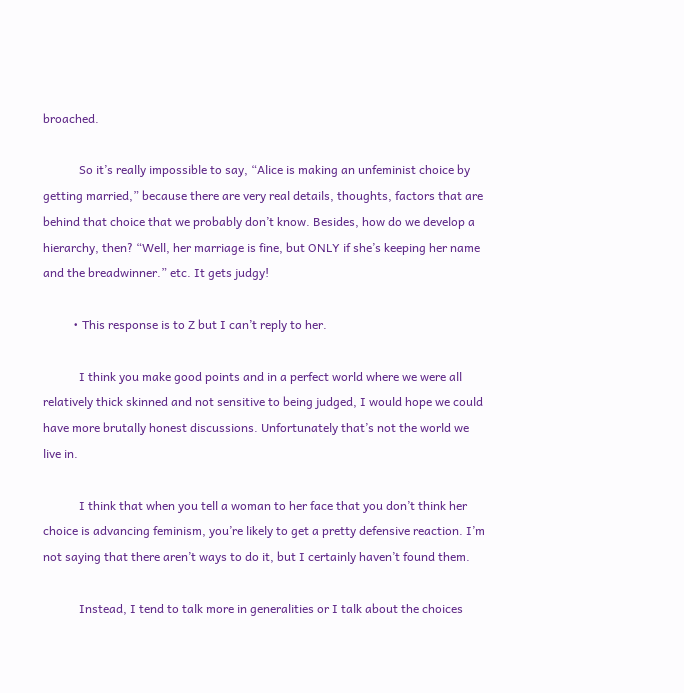broached.

            So it’s really impossible to say, “Alice is making an unfeminist choice by getting married,” because there are very real details, thoughts, factors that are behind that choice that we probably don’t know. Besides, how do we develop a hierarchy, then? “Well, her marriage is fine, but ONLY if she’s keeping her name and the breadwinner.” etc. It gets judgy!

          • This response is to Z but I can’t reply to her.

            I think you make good points and in a perfect world where we were all relatively thick skinned and not sensitive to being judged, I would hope we could have more brutally honest discussions. Unfortunately that’s not the world we live in.

            I think that when you tell a woman to her face that you don’t think her choice is advancing feminism, you’re likely to get a pretty defensive reaction. I’m not saying that there aren’t ways to do it, but I certainly haven’t found them.

            Instead, I tend to talk more in generalities or I talk about the choices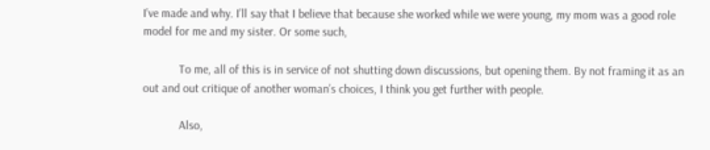I’ve made and why. I’ll say that I believe that because she worked while we were young, my mom was a good role model for me and my sister. Or some such,

            To me, all of this is in service of not shutting down discussions, but opening them. By not framing it as an out and out critique of another woman’s choices, I think you get further with people.

            Also,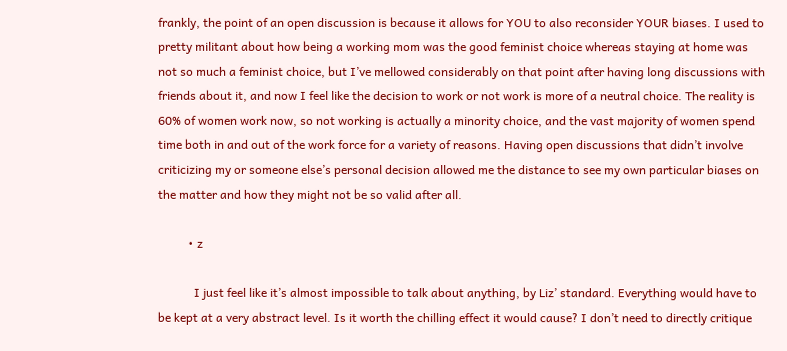frankly, the point of an open discussion is because it allows for YOU to also reconsider YOUR biases. I used to pretty militant about how being a working mom was the good feminist choice whereas staying at home was not so much a feminist choice, but I’ve mellowed considerably on that point after having long discussions with friends about it, and now I feel like the decision to work or not work is more of a neutral choice. The reality is 60% of women work now, so not working is actually a minority choice, and the vast majority of women spend time both in and out of the work force for a variety of reasons. Having open discussions that didn’t involve criticizing my or someone else’s personal decision allowed me the distance to see my own particular biases on the matter and how they might not be so valid after all.

          • z

            I just feel like it’s almost impossible to talk about anything, by Liz’ standard. Everything would have to be kept at a very abstract level. Is it worth the chilling effect it would cause? I don’t need to directly critique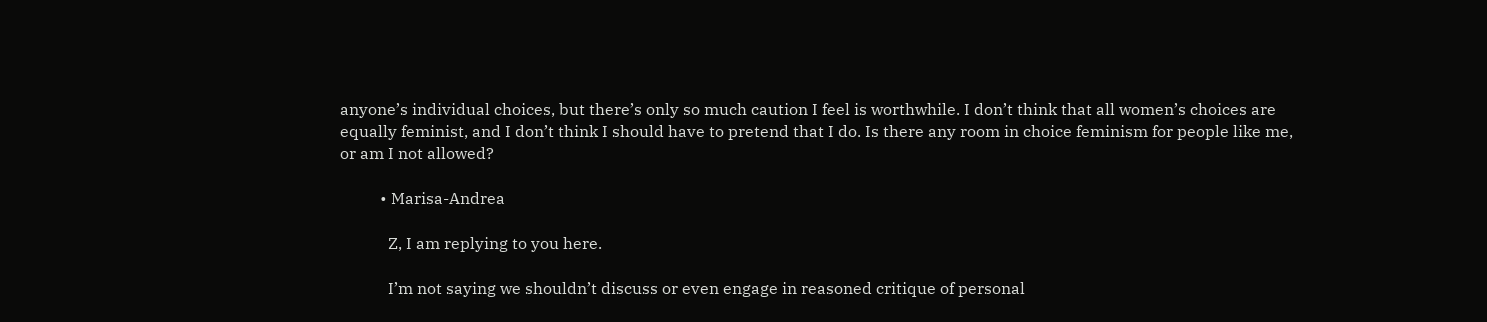anyone’s individual choices, but there’s only so much caution I feel is worthwhile. I don’t think that all women’s choices are equally feminist, and I don’t think I should have to pretend that I do. Is there any room in choice feminism for people like me, or am I not allowed?

          • Marisa-Andrea

            Z, I am replying to you here.

            I’m not saying we shouldn’t discuss or even engage in reasoned critique of personal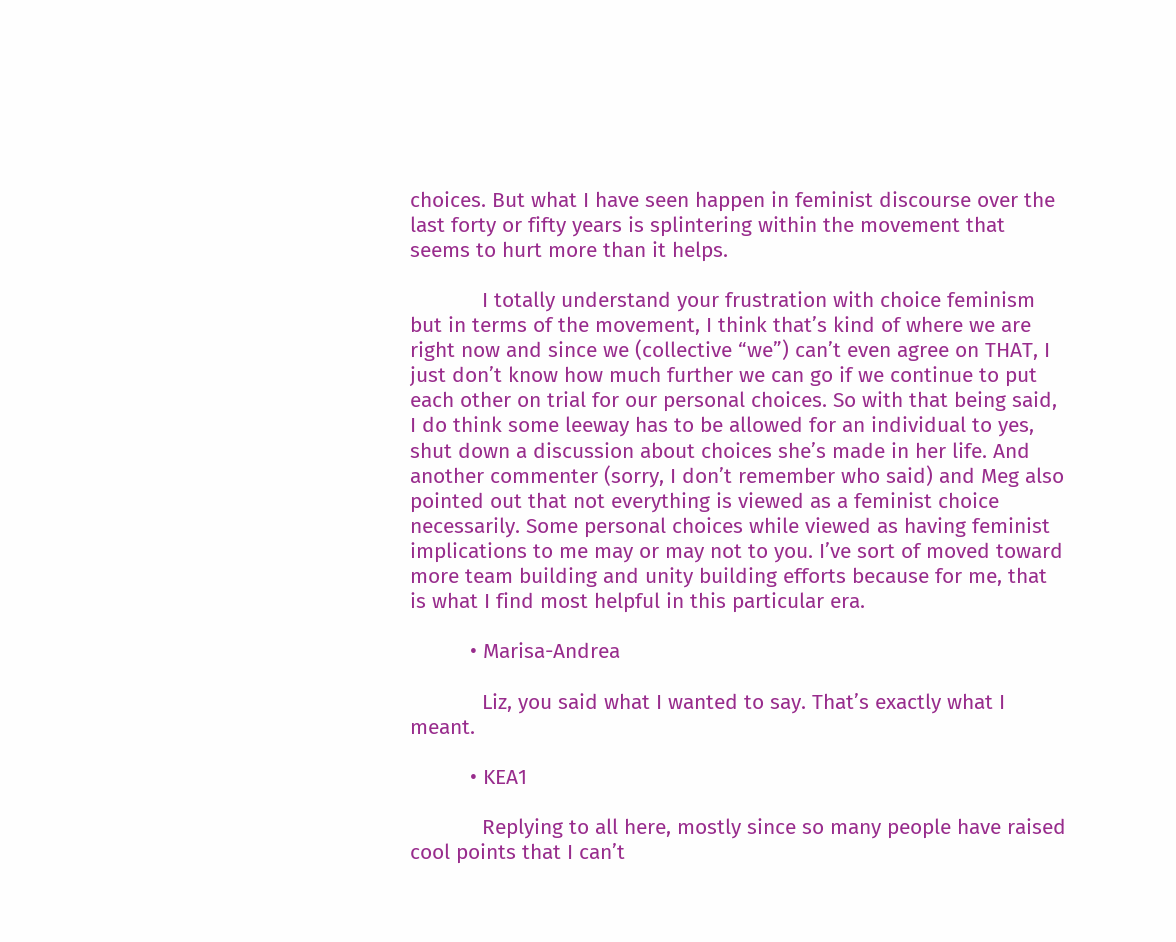choices. But what I have seen happen in feminist discourse over the last forty or fifty years is splintering within the movement that seems to hurt more than it helps.

            I totally understand your frustration with choice feminism but in terms of the movement, I think that’s kind of where we are right now and since we (collective “we”) can’t even agree on THAT, I just don’t know how much further we can go if we continue to put each other on trial for our personal choices. So with that being said, I do think some leeway has to be allowed for an individual to yes, shut down a discussion about choices she’s made in her life. And another commenter (sorry, I don’t remember who said) and Meg also pointed out that not everything is viewed as a feminist choice necessarily. Some personal choices while viewed as having feminist implications to me may or may not to you. I’ve sort of moved toward more team building and unity building efforts because for me, that is what I find most helpful in this particular era.

          • Marisa-Andrea

            Liz, you said what I wanted to say. That’s exactly what I meant.

          • KEA1

            Replying to all here, mostly since so many people have raised cool points that I can’t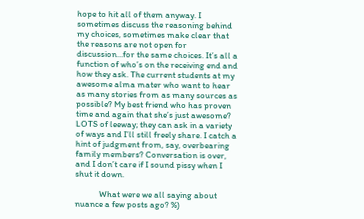hope to hit all of them anyway. I sometimes discuss the reasoning behind my choices, sometimes make clear that the reasons are not open for discussion…for the same choices. It’s all a function of who’s on the receiving end and how they ask. The current students at my awesome alma mater who want to hear as many stories from as many sources as possible? My best friend who has proven time and again that she’s just awesome? LOTS of leeway; they can ask in a variety of ways and I’ll still freely share. I catch a hint of judgment from, say, overbearing family members? Conversation is over, and I don’t care if I sound pissy when I shut it down.

            What were we all saying about nuance a few posts ago? %)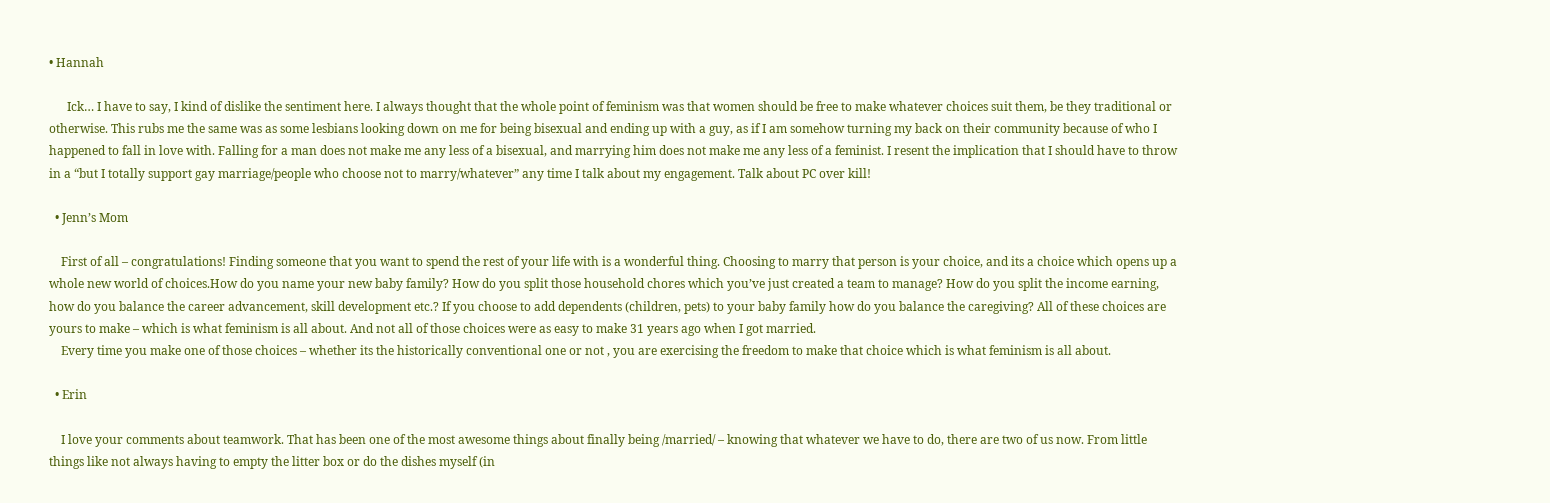• Hannah

      Ick… I have to say, I kind of dislike the sentiment here. I always thought that the whole point of feminism was that women should be free to make whatever choices suit them, be they traditional or otherwise. This rubs me the same was as some lesbians looking down on me for being bisexual and ending up with a guy, as if I am somehow turning my back on their community because of who I happened to fall in love with. Falling for a man does not make me any less of a bisexual, and marrying him does not make me any less of a feminist. I resent the implication that I should have to throw in a “but I totally support gay marriage/people who choose not to marry/whatever” any time I talk about my engagement. Talk about PC over kill!

  • Jenn’s Mom

    First of all – congratulations! Finding someone that you want to spend the rest of your life with is a wonderful thing. Choosing to marry that person is your choice, and its a choice which opens up a whole new world of choices.How do you name your new baby family? How do you split those household chores which you’ve just created a team to manage? How do you split the income earning, how do you balance the career advancement, skill development etc.? If you choose to add dependents (children, pets) to your baby family how do you balance the caregiving? All of these choices are yours to make – which is what feminism is all about. And not all of those choices were as easy to make 31 years ago when I got married.
    Every time you make one of those choices – whether its the historically conventional one or not , you are exercising the freedom to make that choice which is what feminism is all about.

  • Erin

    I love your comments about teamwork. That has been one of the most awesome things about finally being /married/ – knowing that whatever we have to do, there are two of us now. From little things like not always having to empty the litter box or do the dishes myself (in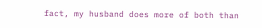fact, my husband does more of both than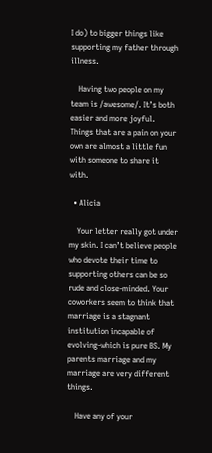I do) to bigger things like supporting my father through illness.

    Having two people on my team is /awesome/. It’s both easier and more joyful. Things that are a pain on your own are almost a little fun with someone to share it with.

  • Alicia

    Your letter really got under my skin. I can’t believe people who devote their time to supporting others can be so rude and close-minded. Your coworkers seem to think that marriage is a stagnant institution incapable of evolving-which is pure BS. My parents marriage and my marriage are very different things.

    Have any of your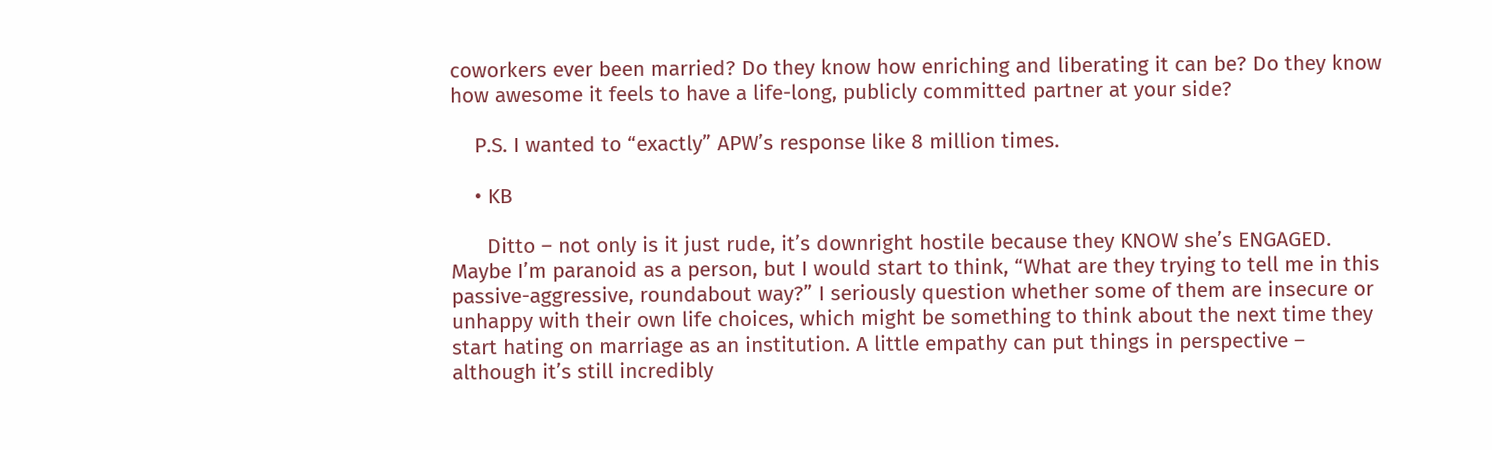coworkers ever been married? Do they know how enriching and liberating it can be? Do they know how awesome it feels to have a life-long, publicly committed partner at your side?

    P.S. I wanted to “exactly” APW’s response like 8 million times.

    • KB

      Ditto – not only is it just rude, it’s downright hostile because they KNOW she’s ENGAGED. Maybe I’m paranoid as a person, but I would start to think, “What are they trying to tell me in this passive-aggressive, roundabout way?” I seriously question whether some of them are insecure or unhappy with their own life choices, which might be something to think about the next time they start hating on marriage as an institution. A little empathy can put things in perspective – although it’s still incredibly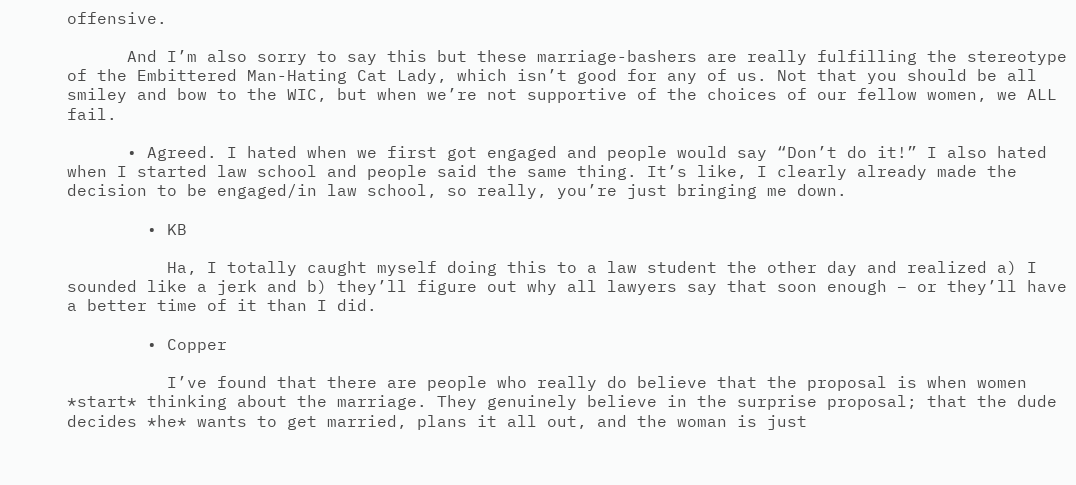offensive.

      And I’m also sorry to say this but these marriage-bashers are really fulfilling the stereotype of the Embittered Man-Hating Cat Lady, which isn’t good for any of us. Not that you should be all smiley and bow to the WIC, but when we’re not supportive of the choices of our fellow women, we ALL fail.

      • Agreed. I hated when we first got engaged and people would say “Don’t do it!” I also hated when I started law school and people said the same thing. It’s like, I clearly already made the decision to be engaged/in law school, so really, you’re just bringing me down.

        • KB

          Ha, I totally caught myself doing this to a law student the other day and realized a) I sounded like a jerk and b) they’ll figure out why all lawyers say that soon enough – or they’ll have a better time of it than I did.

        • Copper

          I’ve found that there are people who really do believe that the proposal is when women *start* thinking about the marriage. They genuinely believe in the surprise proposal; that the dude decides *he* wants to get married, plans it all out, and the woman is just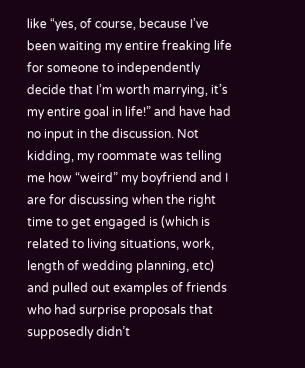like “yes, of course, because I’ve been waiting my entire freaking life for someone to independently decide that I’m worth marrying, it’s my entire goal in life!” and have had no input in the discussion. Not kidding, my roommate was telling me how “weird” my boyfriend and I are for discussing when the right time to get engaged is (which is related to living situations, work, length of wedding planning, etc) and pulled out examples of friends who had surprise proposals that supposedly didn’t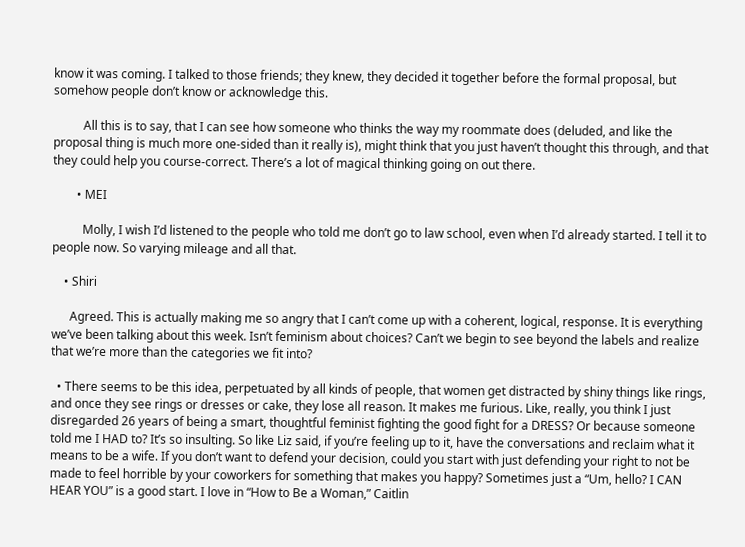know it was coming. I talked to those friends; they knew, they decided it together before the formal proposal, but somehow people don’t know or acknowledge this.

          All this is to say, that I can see how someone who thinks the way my roommate does (deluded, and like the proposal thing is much more one-sided than it really is), might think that you just haven’t thought this through, and that they could help you course-correct. There’s a lot of magical thinking going on out there.

        • MEI

          Molly, I wish I’d listened to the people who told me don’t go to law school, even when I’d already started. I tell it to people now. So varying mileage and all that.

    • Shiri

      Agreed. This is actually making me so angry that I can’t come up with a coherent, logical, response. It is everything we’ve been talking about this week. Isn’t feminism about choices? Can’t we begin to see beyond the labels and realize that we’re more than the categories we fit into?

  • There seems to be this idea, perpetuated by all kinds of people, that women get distracted by shiny things like rings, and once they see rings or dresses or cake, they lose all reason. It makes me furious. Like, really, you think I just disregarded 26 years of being a smart, thoughtful feminist fighting the good fight for a DRESS? Or because someone told me I HAD to? It’s so insulting. So like Liz said, if you’re feeling up to it, have the conversations and reclaim what it means to be a wife. If you don’t want to defend your decision, could you start with just defending your right to not be made to feel horrible by your coworkers for something that makes you happy? Sometimes just a “Um, hello? I CAN HEAR YOU” is a good start. I love in “How to Be a Woman,” Caitlin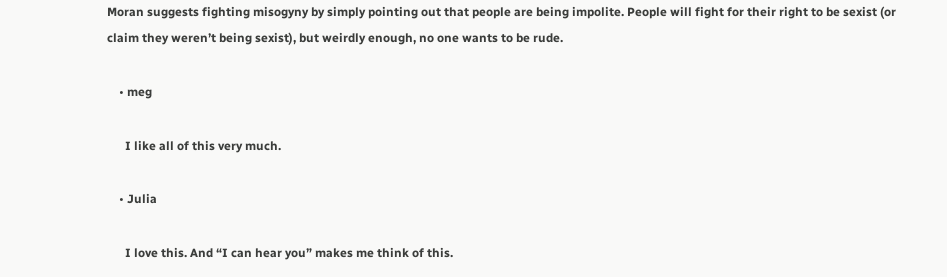Moran suggests fighting misogyny by simply pointing out that people are being impolite. People will fight for their right to be sexist (or claim they weren’t being sexist), but weirdly enough, no one wants to be rude.

    • meg

      I like all of this very much.

    • Julia

      I love this. And “I can hear you” makes me think of this.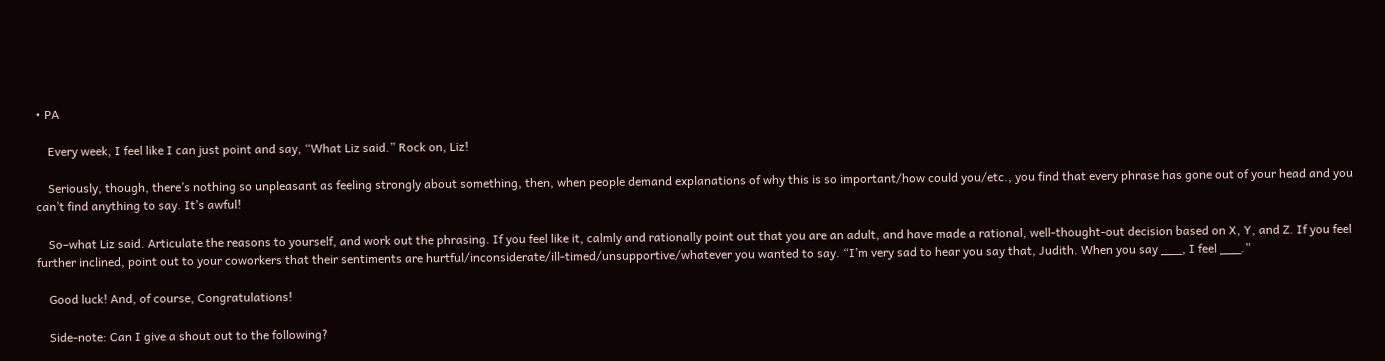• PA

    Every week, I feel like I can just point and say, “What Liz said.” Rock on, Liz!

    Seriously, though, there’s nothing so unpleasant as feeling strongly about something, then, when people demand explanations of why this is so important/how could you/etc., you find that every phrase has gone out of your head and you can’t find anything to say. It’s awful!

    So–what Liz said. Articulate the reasons to yourself, and work out the phrasing. If you feel like it, calmly and rationally point out that you are an adult, and have made a rational, well-thought-out decision based on X, Y, and Z. If you feel further inclined, point out to your coworkers that their sentiments are hurtful/inconsiderate/ill-timed/unsupportive/whatever you wanted to say. “I’m very sad to hear you say that, Judith. When you say ___, I feel ___.”

    Good luck! And, of course, Congratulations!

    Side-note: Can I give a shout out to the following?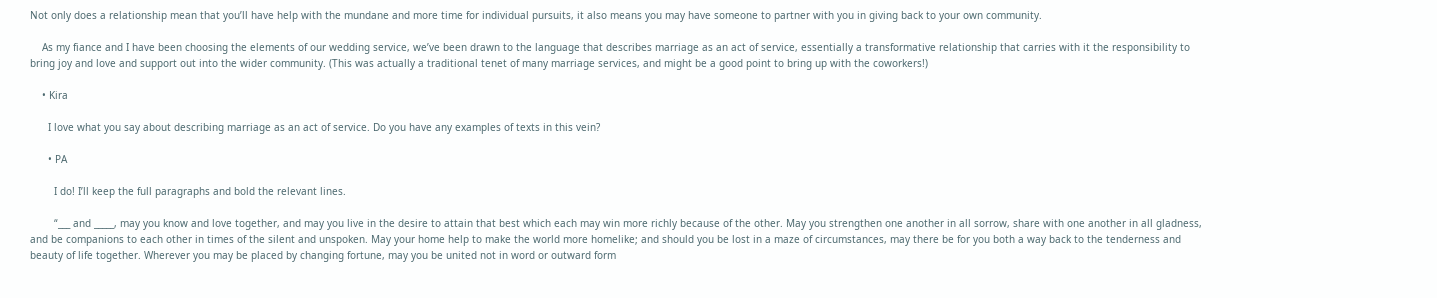Not only does a relationship mean that you’ll have help with the mundane and more time for individual pursuits, it also means you may have someone to partner with you in giving back to your own community.

    As my fiance and I have been choosing the elements of our wedding service, we’ve been drawn to the language that describes marriage as an act of service, essentially a transformative relationship that carries with it the responsibility to bring joy and love and support out into the wider community. (This was actually a traditional tenet of many marriage services, and might be a good point to bring up with the coworkers!)

    • Kira

      I love what you say about describing marriage as an act of service. Do you have any examples of texts in this vein?

      • PA

        I do! I’ll keep the full paragraphs and bold the relevant lines.

        “___ and _____, may you know and love together, and may you live in the desire to attain that best which each may win more richly because of the other. May you strengthen one another in all sorrow, share with one another in all gladness, and be companions to each other in times of the silent and unspoken. May your home help to make the world more homelike; and should you be lost in a maze of circumstances, may there be for you both a way back to the tenderness and beauty of life together. Wherever you may be placed by changing fortune, may you be united not in word or outward form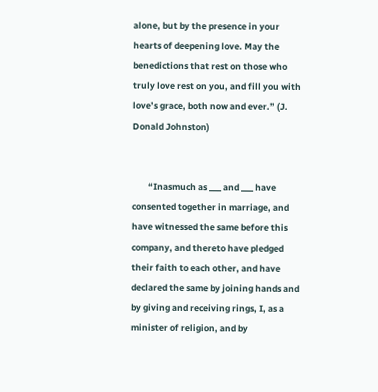alone, but by the presence in your hearts of deepening love. May the benedictions that rest on those who truly love rest on you, and fill you with love’s grace, both now and ever.” (J. Donald Johnston)


        “Inasmuch as ___ and ___ have consented together in marriage, and have witnessed the same before this company, and thereto have pledged their faith to each other, and have declared the same by joining hands and by giving and receiving rings, I, as a minister of religion, and by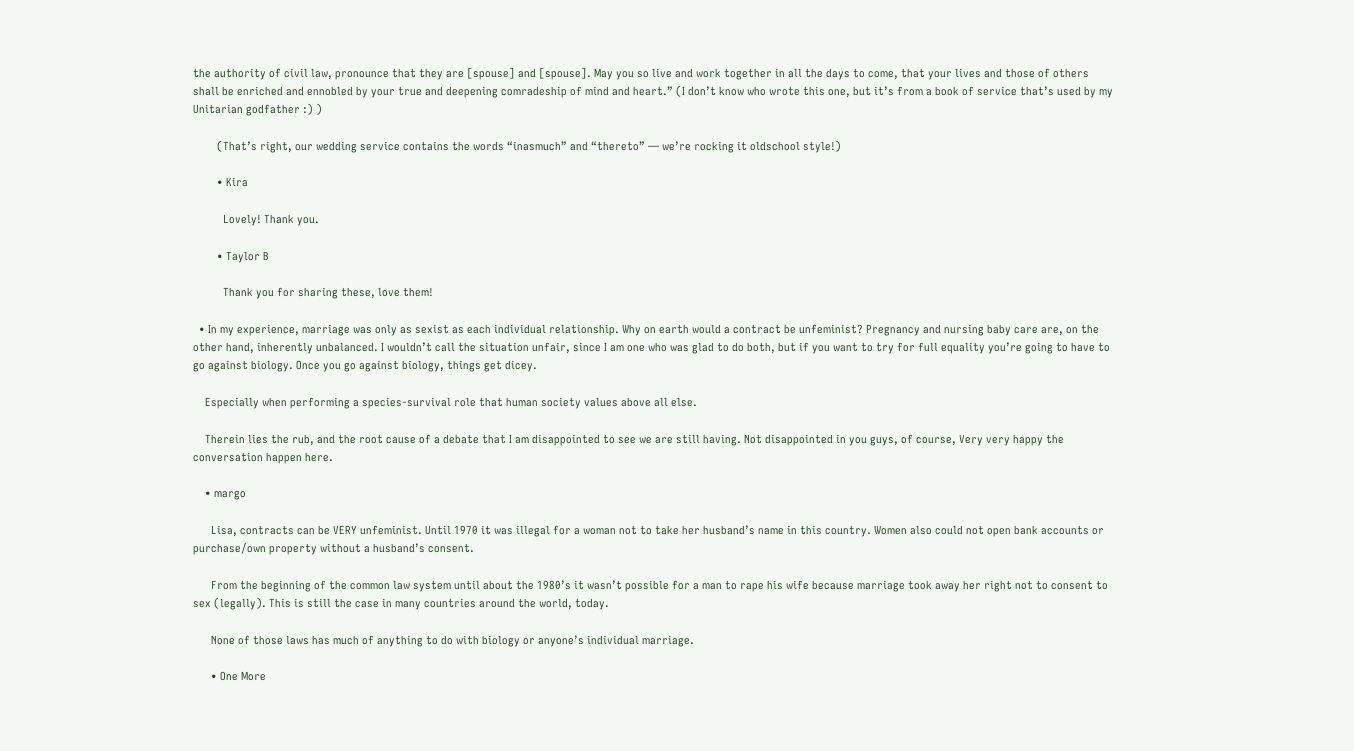the authority of civil law, pronounce that they are [spouse] and [spouse]. May you so live and work together in all the days to come, that your lives and those of others shall be enriched and ennobled by your true and deepening comradeship of mind and heart.” (I don’t know who wrote this one, but it’s from a book of service that’s used by my Unitarian godfather :) )

        (That’s right, our wedding service contains the words “inasmuch” and “thereto” — we’re rocking it oldschool style!)

        • Kira

          Lovely! Thank you.

        • Taylor B

          Thank you for sharing these, love them!

  • In my experience, marriage was only as sexist as each individual relationship. Why on earth would a contract be unfeminist? Pregnancy and nursing baby care are, on the other hand, inherently unbalanced. I wouldn’t call the situation unfair, since I am one who was glad to do both, but if you want to try for full equality you’re going to have to go against biology. Once you go against biology, things get dicey.

    Especially when performing a species-survival role that human society values above all else.

    Therein lies the rub, and the root cause of a debate that I am disappointed to see we are still having. Not disappointed in you guys, of course, Very very happy the conversation happen here.

    • margo

      Lisa, contracts can be VERY unfeminist. Until 1970 it was illegal for a woman not to take her husband’s name in this country. Women also could not open bank accounts or purchase/own property without a husband’s consent.

      From the beginning of the common law system until about the 1980’s it wasn’t possible for a man to rape his wife because marriage took away her right not to consent to sex (legally). This is still the case in many countries around the world, today.

      None of those laws has much of anything to do with biology or anyone’s individual marriage.

      • One More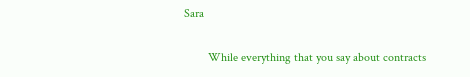Sara

        While everything that you say about contracts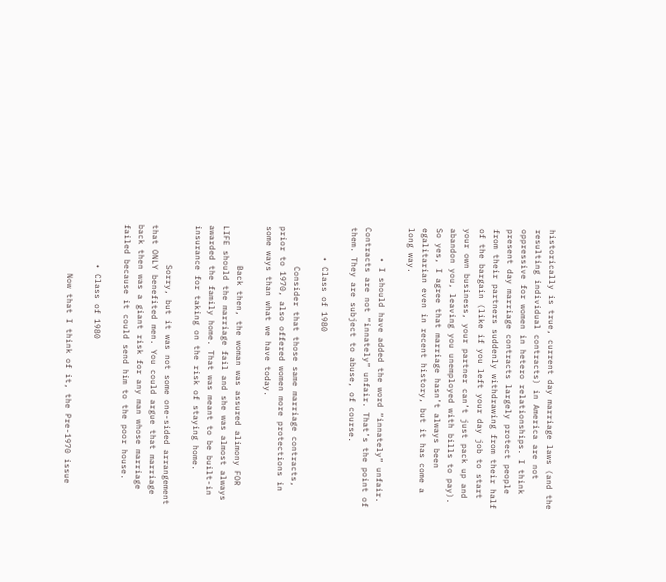historically is true, current day marriage laws (and the resulting individual contracts) in America are not oppressive for women in hetero relationships. I think present day marriage contracts largely protect people from their partners suddenly withdrawing from their half of the bargain (like if you left your day job to start your own business, your partner can’t just pack up and abandon you, leaving you unemployed with bills to pay). So yes, I agree that marriage hasn’t always been egalitarian even in recent history, but it has come a long way.

      • I should have added the word “innately” unfair. Contracts are not “innately” unfair. That’s the point of them. They are subject to abuse, of course.

      • Class of 1980

        Consider that those same marriage contracts, prior to 1970, also offered women more protections in some ways than what we have today.

        Back then, the woman was assured alimony FOR LIFE should the marriage fail and she was almost always awarded the family home. That was meant to be built-in insurance for taking on the risk of staying home.

        Sorry, but it was not some one-sided arrangement that ONLY benefited men. You could argue that marriage back then was a giant risk for any man whose marriage failed because it could send him to the poor house.

        • Class of 1980

          Now that I think of it, the Pre-1970 issue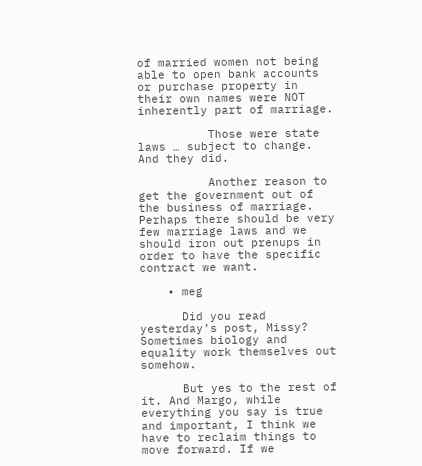of married women not being able to open bank accounts or purchase property in their own names were NOT inherently part of marriage.

          Those were state laws … subject to change. And they did.

          Another reason to get the government out of the business of marriage. Perhaps there should be very few marriage laws and we should iron out prenups in order to have the specific contract we want.

    • meg

      Did you read yesterday’s post, Missy? Sometimes biology and equality work themselves out somehow.

      But yes to the rest of it. And Margo, while everything you say is true and important, I think we have to reclaim things to move forward. If we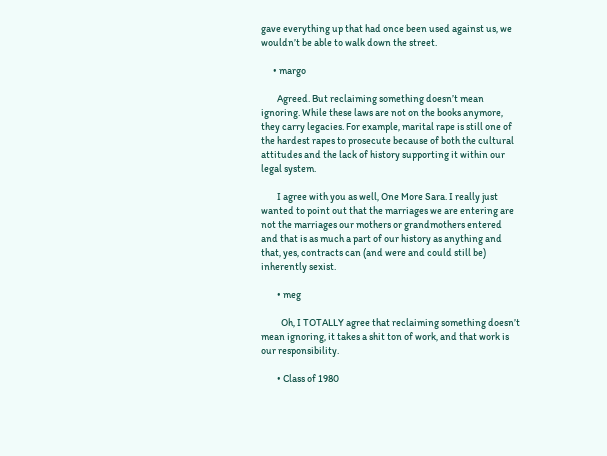gave everything up that had once been used against us, we wouldn’t be able to walk down the street.

      • margo

        Agreed. But reclaiming something doesn’t mean ignoring. While these laws are not on the books anymore, they carry legacies. For example, marital rape is still one of the hardest rapes to prosecute because of both the cultural attitudes and the lack of history supporting it within our legal system.

        I agree with you as well, One More Sara. I really just wanted to point out that the marriages we are entering are not the marriages our mothers or grandmothers entered and that is as much a part of our history as anything and that, yes, contracts can (and were and could still be) inherently sexist.

        • meg

          Oh, I TOTALLY agree that reclaiming something doesn’t mean ignoring, it takes a shit ton of work, and that work is our responsibility.

        • Class of 1980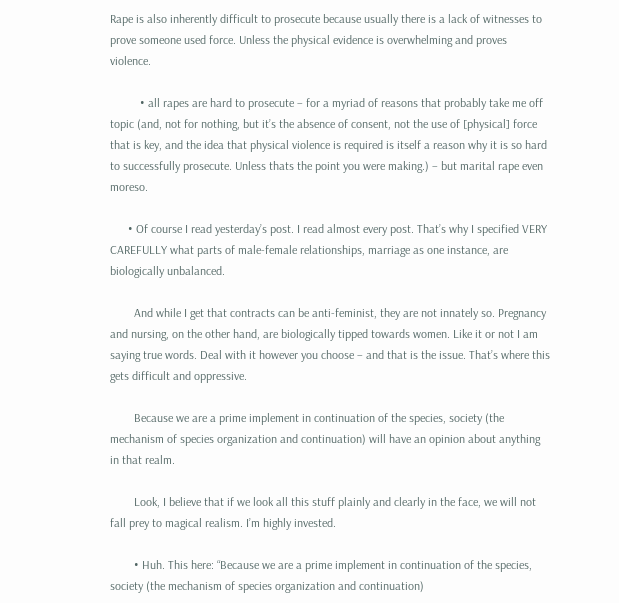Rape is also inherently difficult to prosecute because usually there is a lack of witnesses to prove someone used force. Unless the physical evidence is overwhelming and proves violence.

          • all rapes are hard to prosecute – for a myriad of reasons that probably take me off topic (and, not for nothing, but it’s the absence of consent, not the use of [physical] force that is key, and the idea that physical violence is required is itself a reason why it is so hard to successfully prosecute. Unless thats the point you were making.) – but marital rape even moreso.

      • Of course I read yesterday’s post. I read almost every post. That’s why I specified VERY CAREFULLY what parts of male-female relationships, marriage as one instance, are biologically unbalanced.

        And while I get that contracts can be anti-feminist, they are not innately so. Pregnancy and nursing, on the other hand, are biologically tipped towards women. Like it or not I am saying true words. Deal with it however you choose – and that is the issue. That’s where this gets difficult and oppressive.

        Because we are a prime implement in continuation of the species, society (the mechanism of species organization and continuation) will have an opinion about anything in that realm.

        Look, I believe that if we look all this stuff plainly and clearly in the face, we will not fall prey to magical realism. I’m highly invested.

        • Huh. This here: “Because we are a prime implement in continuation of the species, society (the mechanism of species organization and continuation)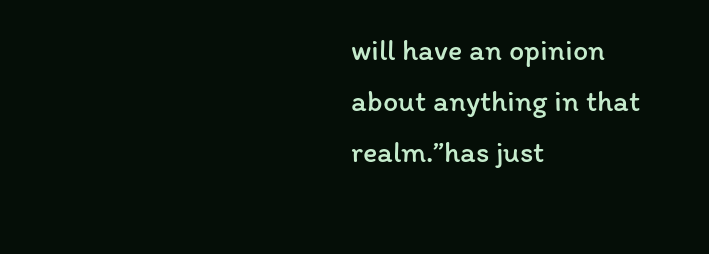will have an opinion about anything in that realm.”has just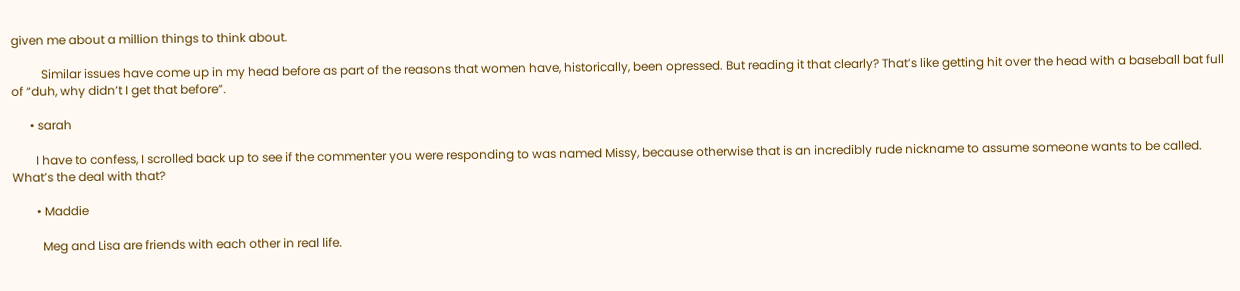given me about a million things to think about.

          Similar issues have come up in my head before as part of the reasons that women have, historically, been opressed. But reading it that clearly? That’s like getting hit over the head with a baseball bat full of “duh, why didn’t I get that before”.

      • sarah

        I have to confess, I scrolled back up to see if the commenter you were responding to was named Missy, because otherwise that is an incredibly rude nickname to assume someone wants to be called. What’s the deal with that?

        • Maddie

          Meg and Lisa are friends with each other in real life.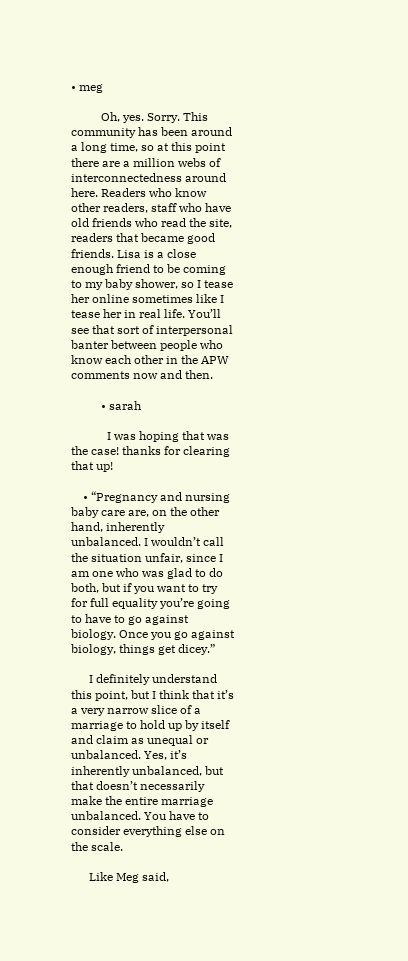• meg

          Oh, yes. Sorry. This community has been around a long time, so at this point there are a million webs of interconnectedness around here. Readers who know other readers, staff who have old friends who read the site, readers that became good friends. Lisa is a close enough friend to be coming to my baby shower, so I tease her online sometimes like I tease her in real life. You’ll see that sort of interpersonal banter between people who know each other in the APW comments now and then.

          • sarah

            I was hoping that was the case! thanks for clearing that up!

    • “Pregnancy and nursing baby care are, on the other hand, inherently unbalanced. I wouldn’t call the situation unfair, since I am one who was glad to do both, but if you want to try for full equality you’re going to have to go against biology. Once you go against biology, things get dicey.”

      I definitely understand this point, but I think that it’s a very narrow slice of a marriage to hold up by itself and claim as unequal or unbalanced. Yes, it’s inherently unbalanced, but that doesn’t necessarily make the entire marriage unbalanced. You have to consider everything else on the scale.

      Like Meg said,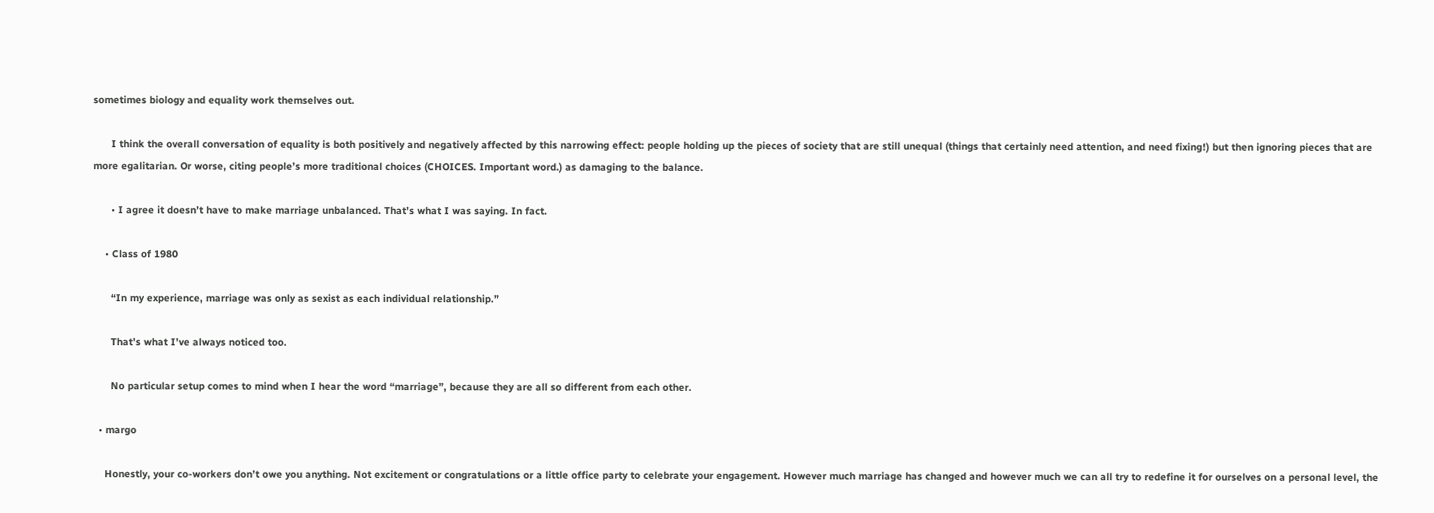sometimes biology and equality work themselves out.

      I think the overall conversation of equality is both positively and negatively affected by this narrowing effect: people holding up the pieces of society that are still unequal (things that certainly need attention, and need fixing!) but then ignoring pieces that are more egalitarian. Or worse, citing people’s more traditional choices (CHOICES. Important word.) as damaging to the balance.

      • I agree it doesn’t have to make marriage unbalanced. That’s what I was saying. In fact.

    • Class of 1980

      “In my experience, marriage was only as sexist as each individual relationship.”

      That’s what I’ve always noticed too.

      No particular setup comes to mind when I hear the word “marriage”, because they are all so different from each other.

  • margo

    Honestly, your co-workers don’t owe you anything. Not excitement or congratulations or a little office party to celebrate your engagement. However much marriage has changed and however much we can all try to redefine it for ourselves on a personal level, the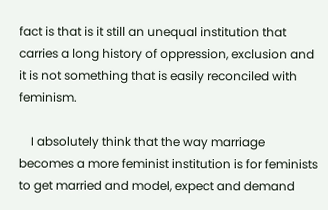fact is that is it still an unequal institution that carries a long history of oppression, exclusion and it is not something that is easily reconciled with feminism.

    I absolutely think that the way marriage becomes a more feminist institution is for feminists to get married and model, expect and demand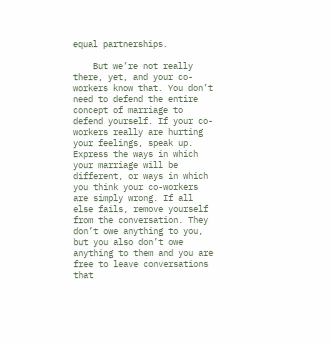equal partnerships.

    But we’re not really there, yet, and your co-workers know that. You don’t need to defend the entire concept of marriage to defend yourself. If your co-workers really are hurting your feelings, speak up. Express the ways in which your marriage will be different, or ways in which you think your co-workers are simply wrong. If all else fails, remove yourself from the conversation. They don’t owe anything to you, but you also don’t owe anything to them and you are free to leave conversations that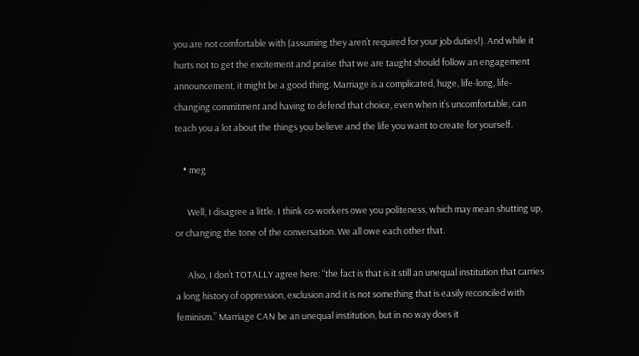you are not comfortable with (assuming they aren’t required for your job duties!). And while it hurts not to get the excitement and praise that we are taught should follow an engagement announcement, it might be a good thing. Marriage is a complicated, huge, life-long, life-changing commitment and having to defend that choice, even when it’s uncomfortable, can teach you a lot about the things you believe and the life you want to create for yourself.

    • meg

      Well, I disagree a little. I think co-workers owe you politeness, which may mean shutting up, or changing the tone of the conversation. We all owe each other that.

      Also, I don’t TOTALLY agree here: “the fact is that is it still an unequal institution that carries a long history of oppression, exclusion and it is not something that is easily reconciled with feminism.” Marriage CAN be an unequal institution, but in no way does it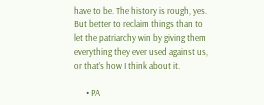have to be. The history is rough, yes. But better to reclaim things than to let the patriarchy win by giving them everything they ever used against us, or that’s how I think about it.

      • PA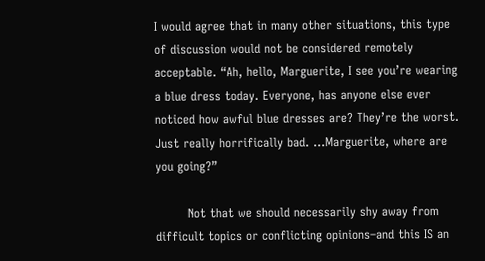I would agree that in many other situations, this type of discussion would not be considered remotely acceptable. “Ah, hello, Marguerite, I see you’re wearing a blue dress today. Everyone, has anyone else ever noticed how awful blue dresses are? They’re the worst. Just really horrifically bad. …Marguerite, where are you going?”

        Not that we should necessarily shy away from difficult topics or conflicting opinions–and this IS an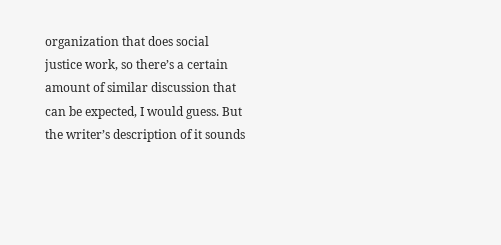organization that does social justice work, so there’s a certain amount of similar discussion that can be expected, I would guess. But the writer’s description of it sounds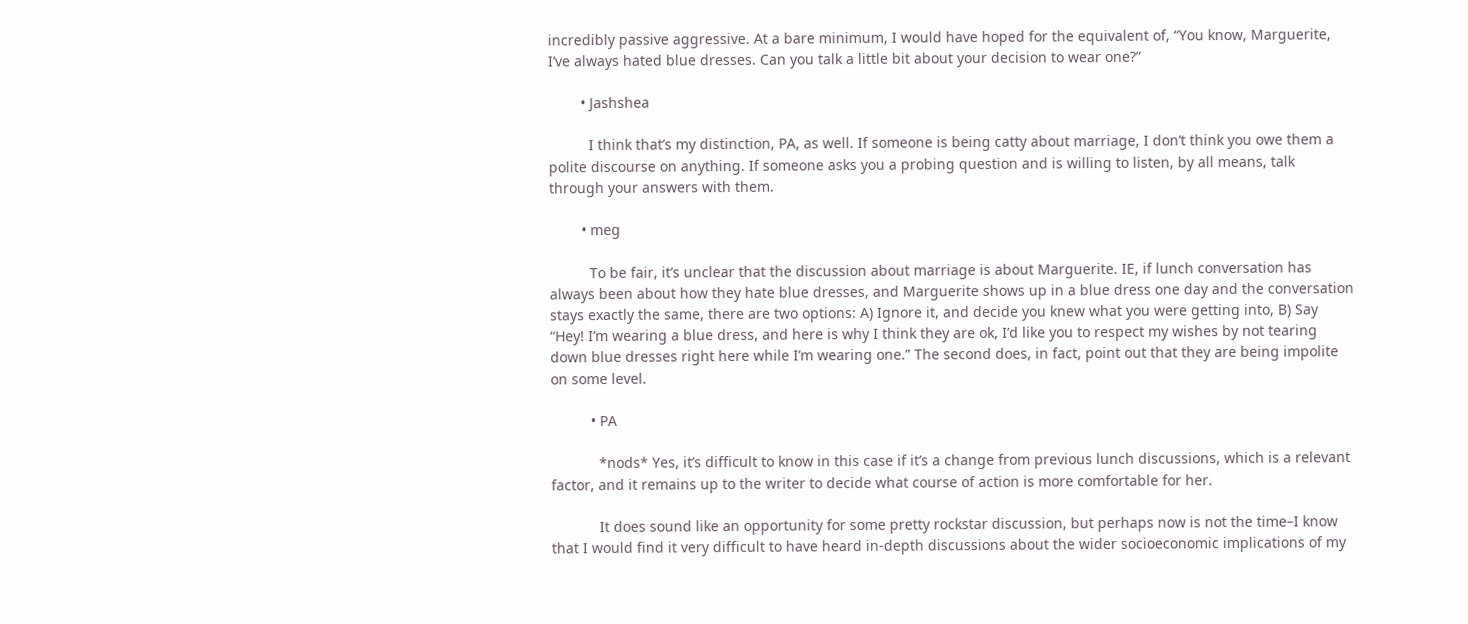incredibly passive aggressive. At a bare minimum, I would have hoped for the equivalent of, “You know, Marguerite, I’ve always hated blue dresses. Can you talk a little bit about your decision to wear one?”

        • Jashshea

          I think that’s my distinction, PA, as well. If someone is being catty about marriage, I don’t think you owe them a polite discourse on anything. If someone asks you a probing question and is willing to listen, by all means, talk through your answers with them.

        • meg

          To be fair, it’s unclear that the discussion about marriage is about Marguerite. IE, if lunch conversation has always been about how they hate blue dresses, and Marguerite shows up in a blue dress one day and the conversation stays exactly the same, there are two options: A) Ignore it, and decide you knew what you were getting into, B) Say “Hey! I’m wearing a blue dress, and here is why I think they are ok, I’d like you to respect my wishes by not tearing down blue dresses right here while I’m wearing one.” The second does, in fact, point out that they are being impolite on some level.

          • PA

            *nods* Yes, it’s difficult to know in this case if it’s a change from previous lunch discussions, which is a relevant factor, and it remains up to the writer to decide what course of action is more comfortable for her.

            It does sound like an opportunity for some pretty rockstar discussion, but perhaps now is not the time–I know that I would find it very difficult to have heard in-depth discussions about the wider socioeconomic implications of my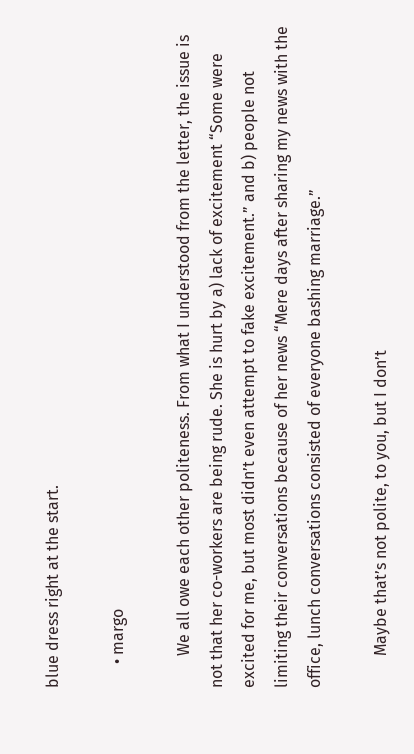blue dress right at the start.

      • margo

        We all owe each other politeness. From what I understood from the letter, the issue is not that her co-workers are being rude. She is hurt by a) lack of excitement “Some were excited for me, but most didn’t even attempt to fake excitement.” and b) people not limiting their conversations because of her news “Mere days after sharing my news with the office, lunch conversations consisted of everyone bashing marriage.”

        Maybe that’s not polite, to you, but I don’t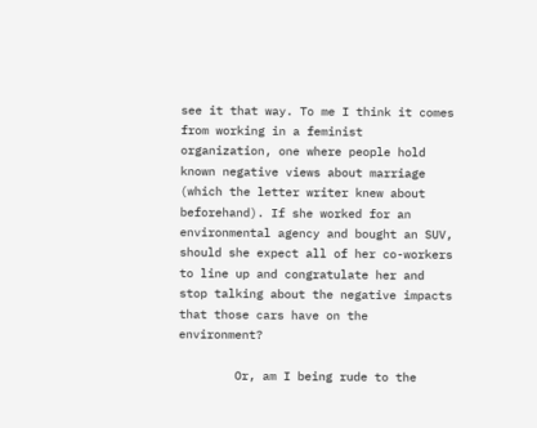see it that way. To me I think it comes from working in a feminist organization, one where people hold known negative views about marriage (which the letter writer knew about beforehand). If she worked for an environmental agency and bought an SUV, should she expect all of her co-workers to line up and congratulate her and stop talking about the negative impacts that those cars have on the environment?

        Or, am I being rude to the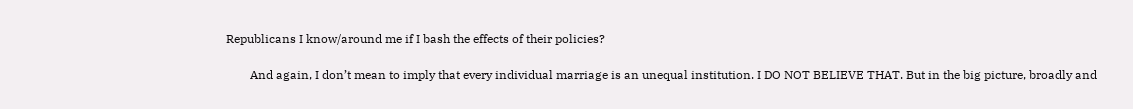Republicans I know/around me if I bash the effects of their policies?

        And again, I don’t mean to imply that every individual marriage is an unequal institution. I DO NOT BELIEVE THAT. But in the big picture, broadly and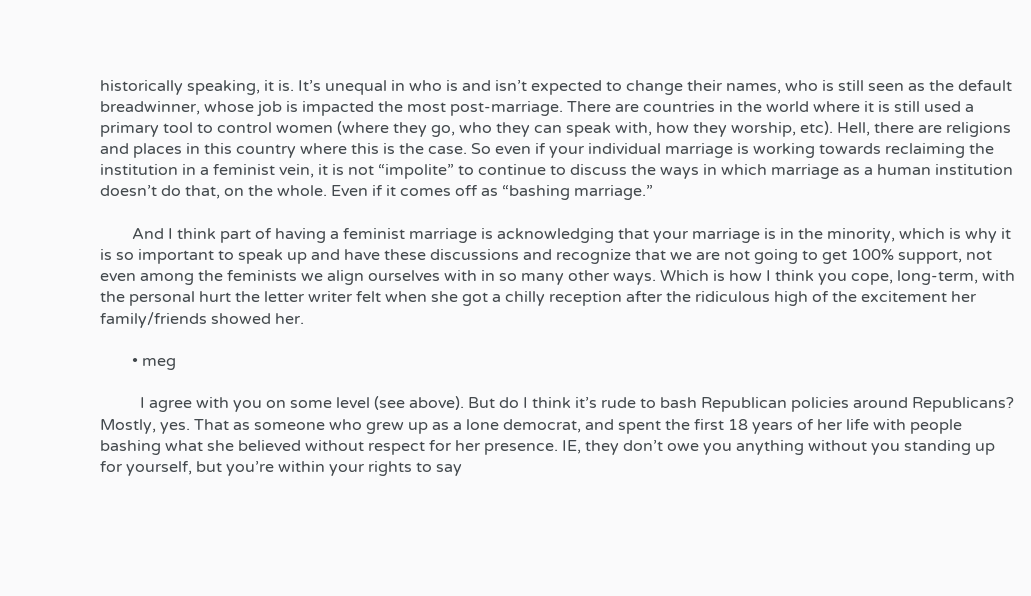historically speaking, it is. It’s unequal in who is and isn’t expected to change their names, who is still seen as the default breadwinner, whose job is impacted the most post-marriage. There are countries in the world where it is still used a primary tool to control women (where they go, who they can speak with, how they worship, etc). Hell, there are religions and places in this country where this is the case. So even if your individual marriage is working towards reclaiming the institution in a feminist vein, it is not “impolite” to continue to discuss the ways in which marriage as a human institution doesn’t do that, on the whole. Even if it comes off as “bashing marriage.”

        And I think part of having a feminist marriage is acknowledging that your marriage is in the minority, which is why it is so important to speak up and have these discussions and recognize that we are not going to get 100% support, not even among the feminists we align ourselves with in so many other ways. Which is how I think you cope, long-term, with the personal hurt the letter writer felt when she got a chilly reception after the ridiculous high of the excitement her family/friends showed her.

        • meg

          I agree with you on some level (see above). But do I think it’s rude to bash Republican policies around Republicans? Mostly, yes. That as someone who grew up as a lone democrat, and spent the first 18 years of her life with people bashing what she believed without respect for her presence. IE, they don’t owe you anything without you standing up for yourself, but you’re within your rights to say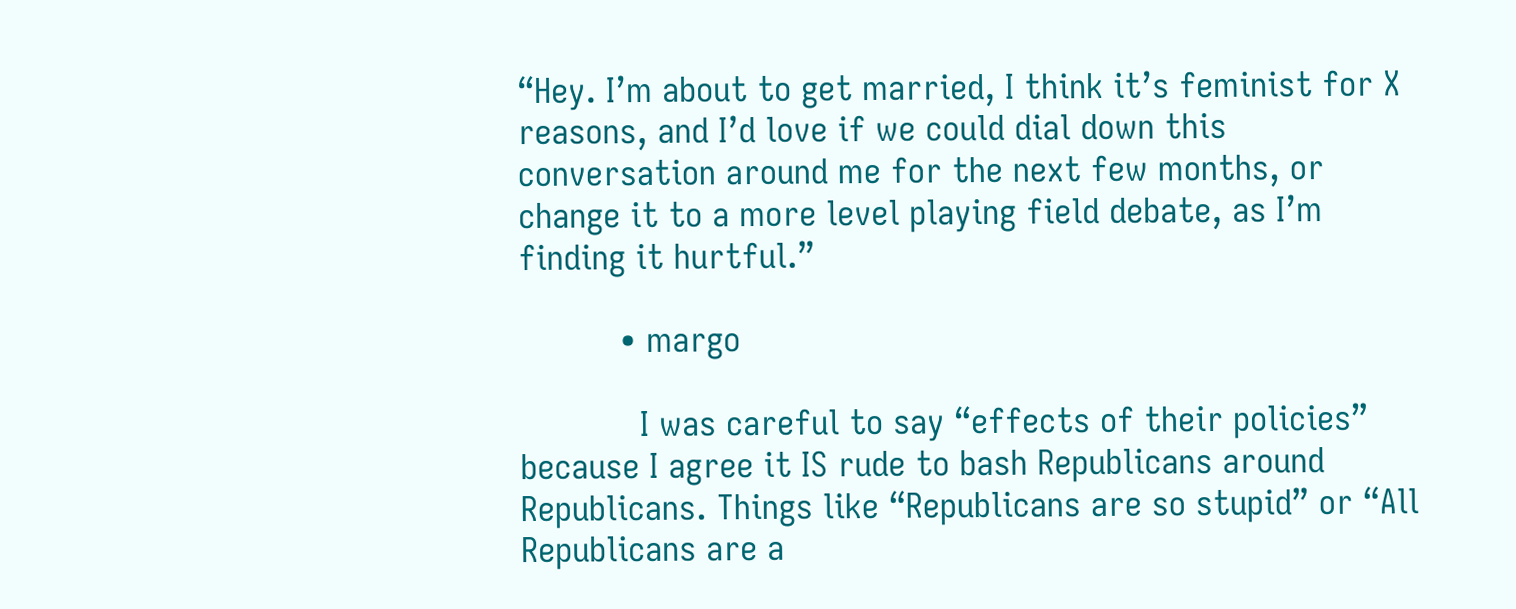“Hey. I’m about to get married, I think it’s feminist for X reasons, and I’d love if we could dial down this conversation around me for the next few months, or change it to a more level playing field debate, as I’m finding it hurtful.”

          • margo

            I was careful to say “effects of their policies” because I agree it IS rude to bash Republicans around Republicans. Things like “Republicans are so stupid” or “All Republicans are a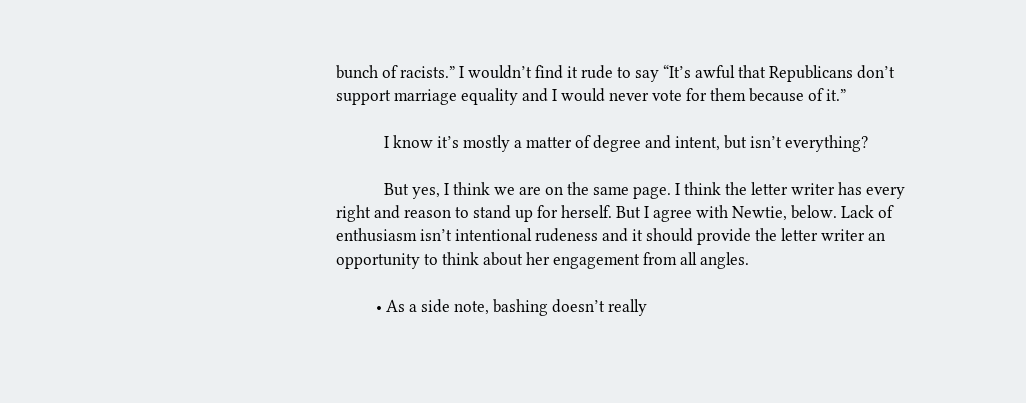bunch of racists.” I wouldn’t find it rude to say “It’s awful that Republicans don’t support marriage equality and I would never vote for them because of it.”

            I know it’s mostly a matter of degree and intent, but isn’t everything?

            But yes, I think we are on the same page. I think the letter writer has every right and reason to stand up for herself. But I agree with Newtie, below. Lack of enthusiasm isn’t intentional rudeness and it should provide the letter writer an opportunity to think about her engagement from all angles.

          • As a side note, bashing doesn’t really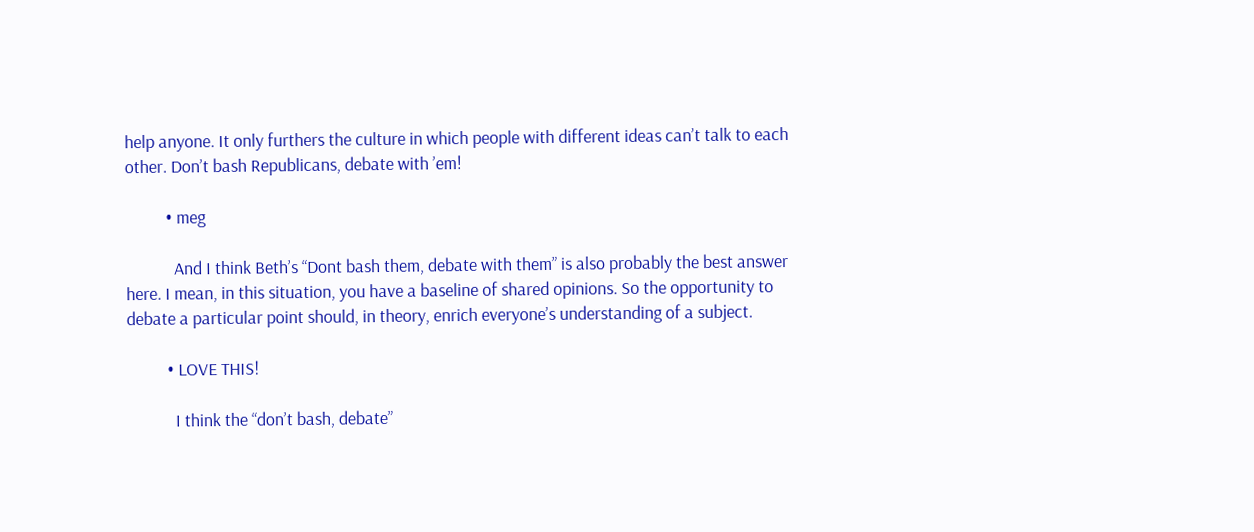help anyone. It only furthers the culture in which people with different ideas can’t talk to each other. Don’t bash Republicans, debate with ’em!

          • meg

            And I think Beth’s “Dont bash them, debate with them” is also probably the best answer here. I mean, in this situation, you have a baseline of shared opinions. So the opportunity to debate a particular point should, in theory, enrich everyone’s understanding of a subject.

          • LOVE THIS!

            I think the “don’t bash, debate”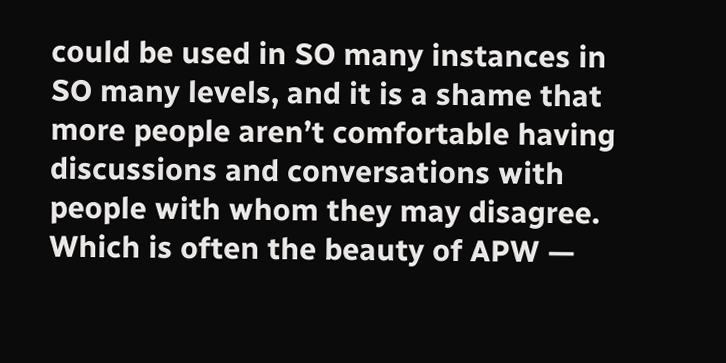could be used in SO many instances in SO many levels, and it is a shame that more people aren’t comfortable having discussions and conversations with people with whom they may disagree. Which is often the beauty of APW —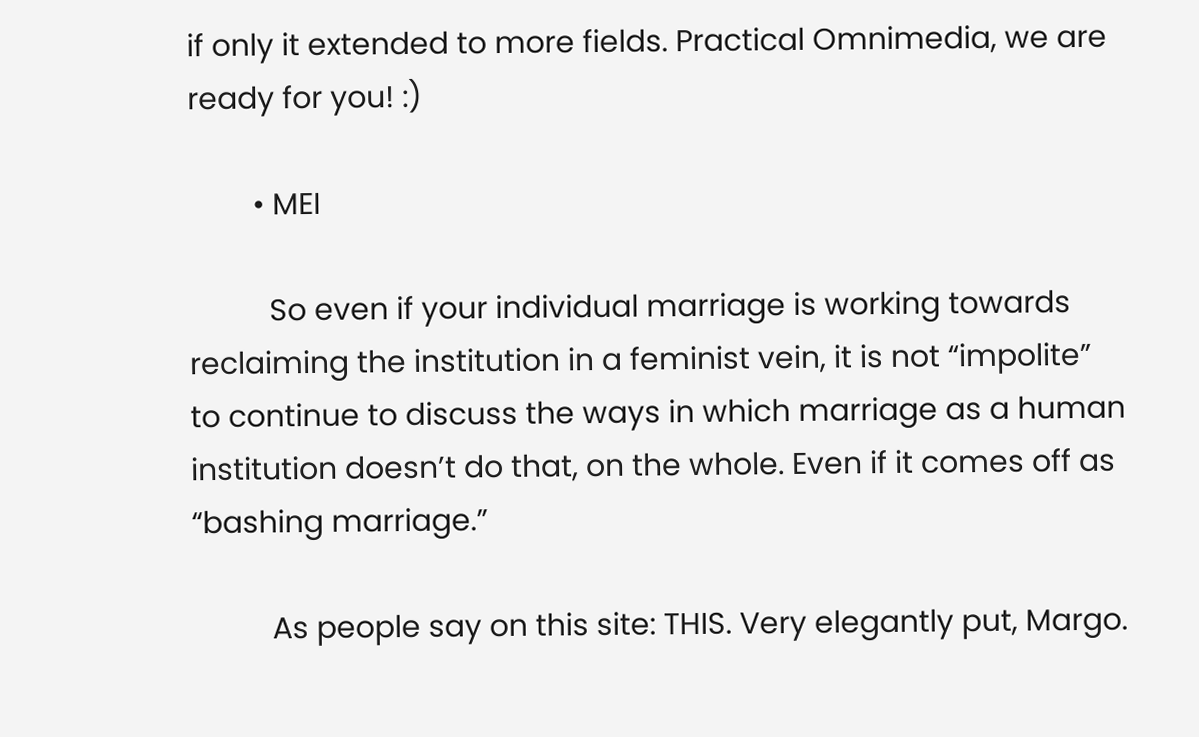if only it extended to more fields. Practical Omnimedia, we are ready for you! :)

        • MEI

          So even if your individual marriage is working towards reclaiming the institution in a feminist vein, it is not “impolite” to continue to discuss the ways in which marriage as a human institution doesn’t do that, on the whole. Even if it comes off as “bashing marriage.”

          As people say on this site: THIS. Very elegantly put, Margo.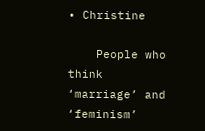• Christine

    People who think ‘marriage’ and ‘feminism’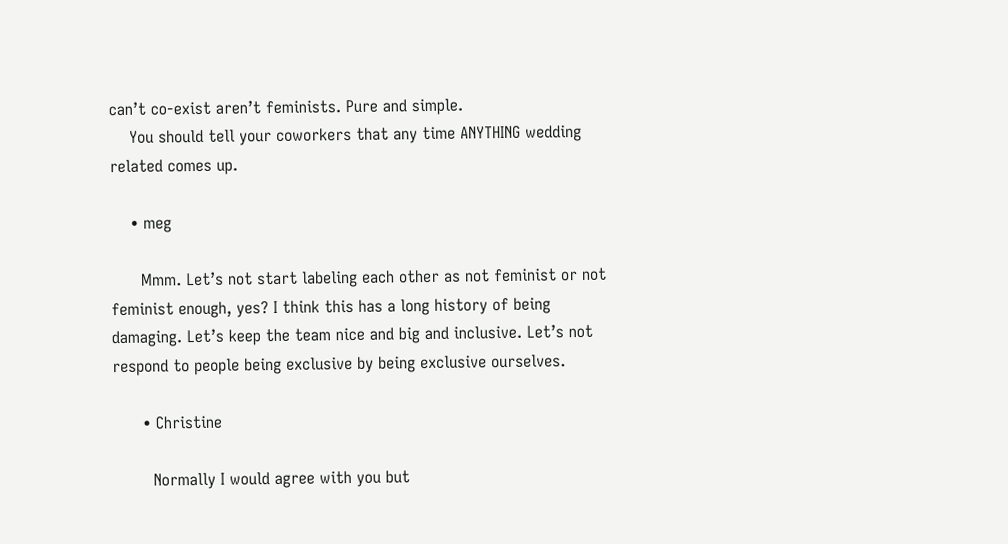can’t co-exist aren’t feminists. Pure and simple.
    You should tell your coworkers that any time ANYTHING wedding related comes up.

    • meg

      Mmm. Let’s not start labeling each other as not feminist or not feminist enough, yes? I think this has a long history of being damaging. Let’s keep the team nice and big and inclusive. Let’s not respond to people being exclusive by being exclusive ourselves.

      • Christine

        Normally I would agree with you but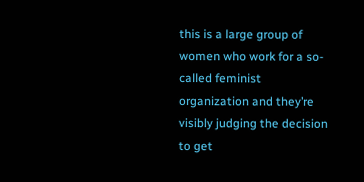this is a large group of women who work for a so-called feminist organization and they’re visibly judging the decision to get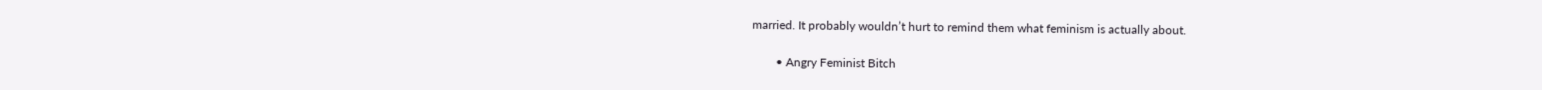married. It probably wouldn’t hurt to remind them what feminism is actually about.

        • Angry Feminist Bitch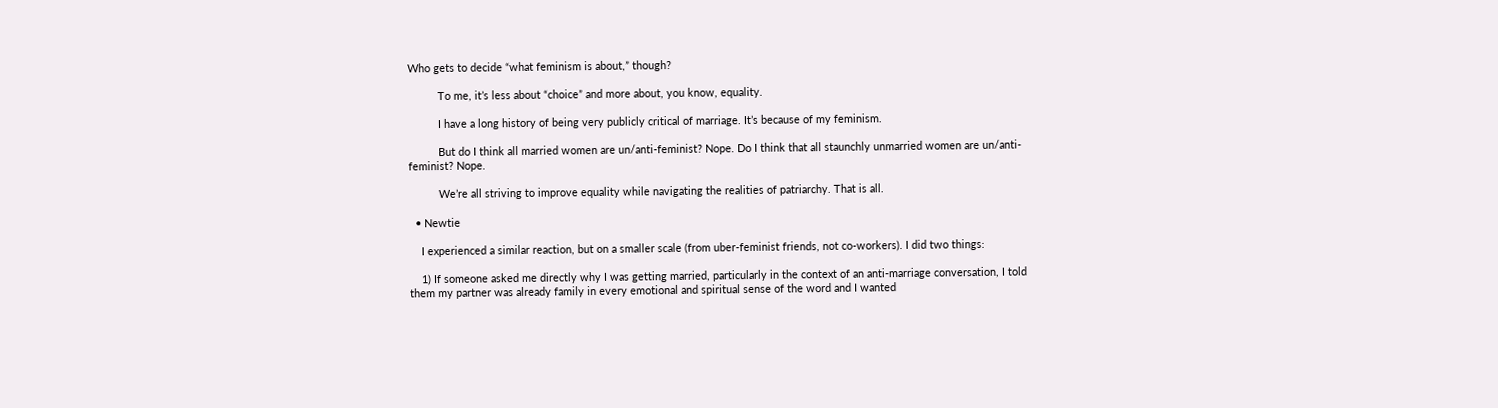Who gets to decide “what feminism is about,” though?

          To me, it’s less about “choice” and more about, you know, equality.

          I have a long history of being very publicly critical of marriage. It’s because of my feminism.

          But do I think all married women are un/anti-feminist? Nope. Do I think that all staunchly unmarried women are un/anti-feminist? Nope.

          We’re all striving to improve equality while navigating the realities of patriarchy. That is all.

  • Newtie

    I experienced a similar reaction, but on a smaller scale (from uber-feminist friends, not co-workers). I did two things:

    1) If someone asked me directly why I was getting married, particularly in the context of an anti-marriage conversation, I told them my partner was already family in every emotional and spiritual sense of the word and I wanted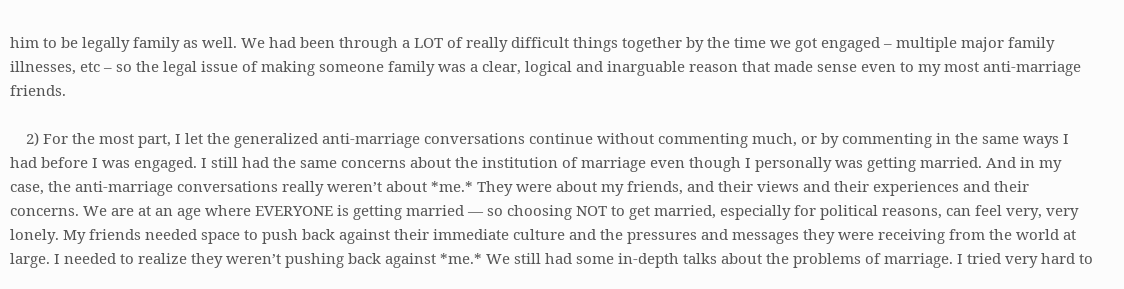him to be legally family as well. We had been through a LOT of really difficult things together by the time we got engaged – multiple major family illnesses, etc – so the legal issue of making someone family was a clear, logical and inarguable reason that made sense even to my most anti-marriage friends.

    2) For the most part, I let the generalized anti-marriage conversations continue without commenting much, or by commenting in the same ways I had before I was engaged. I still had the same concerns about the institution of marriage even though I personally was getting married. And in my case, the anti-marriage conversations really weren’t about *me.* They were about my friends, and their views and their experiences and their concerns. We are at an age where EVERYONE is getting married — so choosing NOT to get married, especially for political reasons, can feel very, very lonely. My friends needed space to push back against their immediate culture and the pressures and messages they were receiving from the world at large. I needed to realize they weren’t pushing back against *me.* We still had some in-depth talks about the problems of marriage. I tried very hard to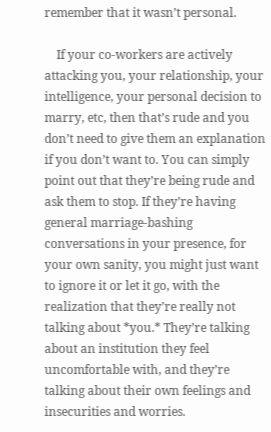remember that it wasn’t personal.

    If your co-workers are actively attacking you, your relationship, your intelligence, your personal decision to marry, etc, then that’s rude and you don’t need to give them an explanation if you don’t want to. You can simply point out that they’re being rude and ask them to stop. If they’re having general marriage-bashing conversations in your presence, for your own sanity, you might just want to ignore it or let it go, with the realization that they’re really not talking about *you.* They’re talking about an institution they feel uncomfortable with, and they’re talking about their own feelings and insecurities and worries.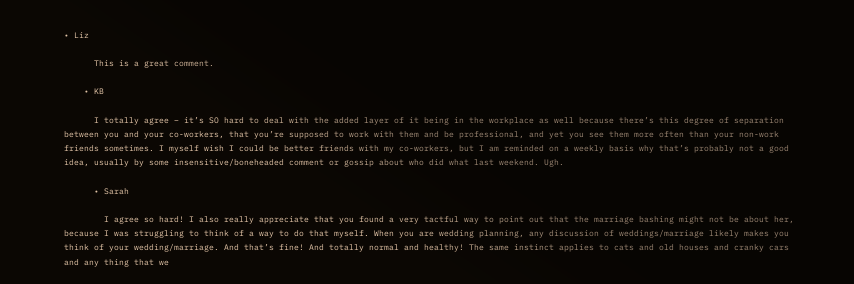• Liz

      This is a great comment.

    • KB

      I totally agree – it’s SO hard to deal with the added layer of it being in the workplace as well because there’s this degree of separation between you and your co-workers, that you’re supposed to work with them and be professional, and yet you see them more often than your non-work friends sometimes. I myself wish I could be better friends with my co-workers, but I am reminded on a weekly basis why that’s probably not a good idea, usually by some insensitive/boneheaded comment or gossip about who did what last weekend. Ugh.

      • Sarah

        I agree so hard! I also really appreciate that you found a very tactful way to point out that the marriage bashing might not be about her, because I was struggling to think of a way to do that myself. When you are wedding planning, any discussion of weddings/marriage likely makes you think of your wedding/marriage. And that’s fine! And totally normal and healthy! The same instinct applies to cats and old houses and cranky cars and any thing that we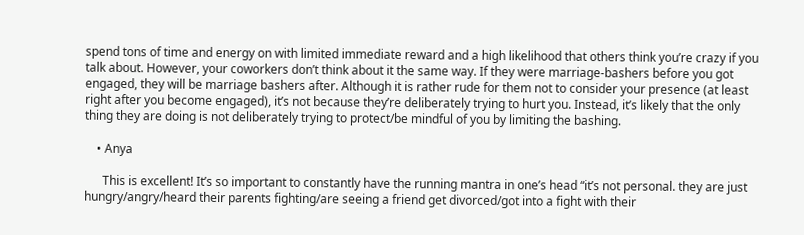spend tons of time and energy on with limited immediate reward and a high likelihood that others think you’re crazy if you talk about. However, your coworkers don’t think about it the same way. If they were marriage-bashers before you got engaged, they will be marriage bashers after. Although it is rather rude for them not to consider your presence (at least right after you become engaged), it’s not because they’re deliberately trying to hurt you. Instead, it’s likely that the only thing they are doing is not deliberately trying to protect/be mindful of you by limiting the bashing.

    • Anya

      This is excellent! It’s so important to constantly have the running mantra in one’s head “it’s not personal. they are just hungry/angry/heard their parents fighting/are seeing a friend get divorced/got into a fight with their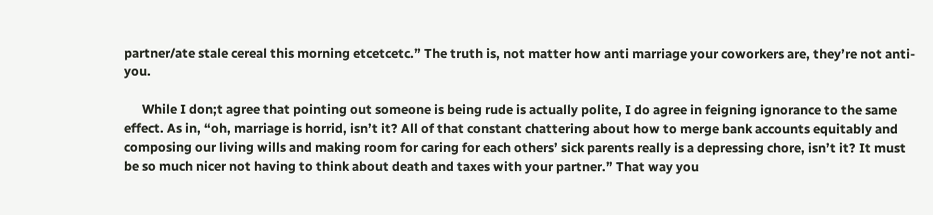partner/ate stale cereal this morning etcetcetc.” The truth is, not matter how anti marriage your coworkers are, they’re not anti-you.

      While I don;t agree that pointing out someone is being rude is actually polite, I do agree in feigning ignorance to the same effect. As in, “oh, marriage is horrid, isn’t it? All of that constant chattering about how to merge bank accounts equitably and composing our living wills and making room for caring for each others’ sick parents really is a depressing chore, isn’t it? It must be so much nicer not having to think about death and taxes with your partner.” That way you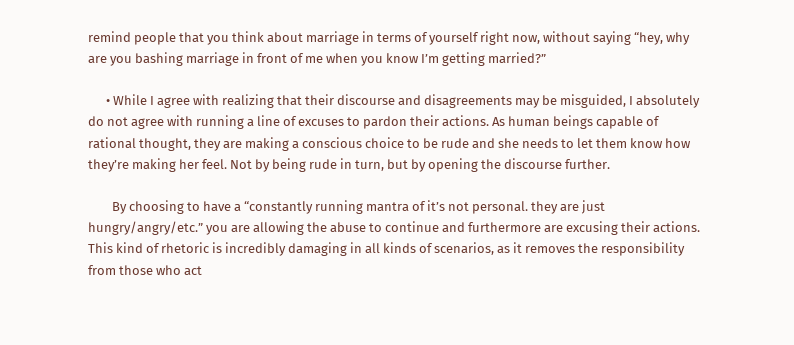remind people that you think about marriage in terms of yourself right now, without saying “hey, why are you bashing marriage in front of me when you know I’m getting married?”

      • While I agree with realizing that their discourse and disagreements may be misguided, I absolutely do not agree with running a line of excuses to pardon their actions. As human beings capable of rational thought, they are making a conscious choice to be rude and she needs to let them know how they’re making her feel. Not by being rude in turn, but by opening the discourse further.

        By choosing to have a “constantly running mantra of it’s not personal. they are just hungry/angry/etc.” you are allowing the abuse to continue and furthermore are excusing their actions. This kind of rhetoric is incredibly damaging in all kinds of scenarios, as it removes the responsibility from those who act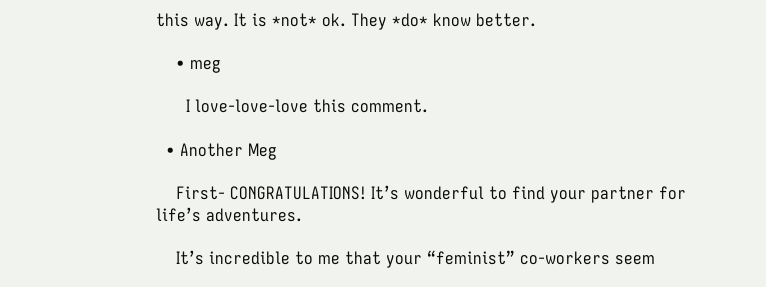this way. It is *not* ok. They *do* know better.

    • meg

      I love-love-love this comment.

  • Another Meg

    First- CONGRATULATIONS! It’s wonderful to find your partner for life’s adventures.

    It’s incredible to me that your “feminist” co-workers seem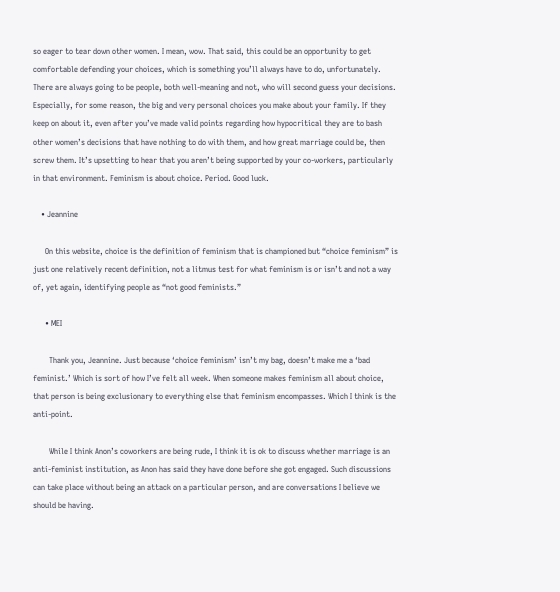so eager to tear down other women. I mean, wow. That said, this could be an opportunity to get comfortable defending your choices, which is something you’ll always have to do, unfortunately. There are always going to be people, both well-meaning and not, who will second guess your decisions. Especially, for some reason, the big and very personal choices you make about your family. If they keep on about it, even after you’ve made valid points regarding how hypocritical they are to bash other women’s decisions that have nothing to do with them, and how great marriage could be, then screw them. It’s upsetting to hear that you aren’t being supported by your co-workers, particularly in that environment. Feminism is about choice. Period. Good luck.

    • Jeannine

      On this website, choice is the definition of feminism that is championed but “choice feminism” is just one relatively recent definition, not a litmus test for what feminism is or isn’t and not a way of, yet again, identifying people as “not good feminists.”

      • MEI

        Thank you, Jeannine. Just because ‘choice feminism’ isn’t my bag, doesn’t make me a ‘bad feminist.’ Which is sort of how I’ve felt all week. When someone makes feminism all about choice, that person is being exclusionary to everything else that feminism encompasses. Which I think is the anti-point.

        While I think Anon’s coworkers are being rude, I think it is ok to discuss whether marriage is an anti-feminist institution, as Anon has said they have done before she got engaged. Such discussions can take place without being an attack on a particular person, and are conversations I believe we should be having.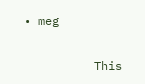• meg

          This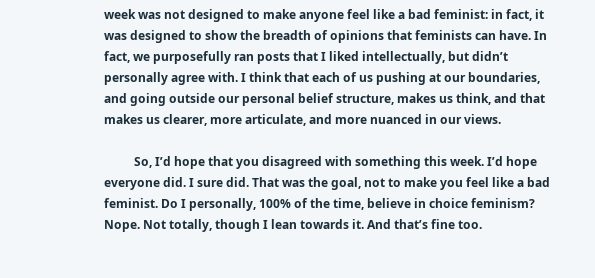week was not designed to make anyone feel like a bad feminist: in fact, it was designed to show the breadth of opinions that feminists can have. In fact, we purposefully ran posts that I liked intellectually, but didn’t personally agree with. I think that each of us pushing at our boundaries, and going outside our personal belief structure, makes us think, and that makes us clearer, more articulate, and more nuanced in our views.

          So, I’d hope that you disagreed with something this week. I’d hope everyone did. I sure did. That was the goal, not to make you feel like a bad feminist. Do I personally, 100% of the time, believe in choice feminism? Nope. Not totally, though I lean towards it. And that’s fine too.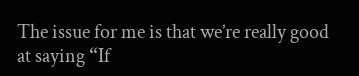The issue for me is that we’re really good at saying “If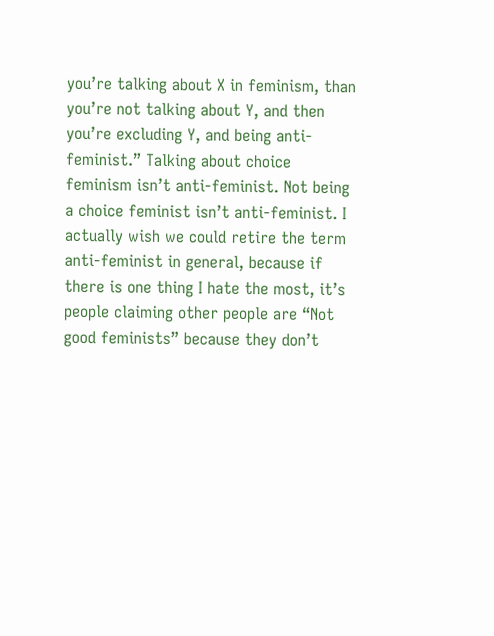you’re talking about X in feminism, than you’re not talking about Y, and then you’re excluding Y, and being anti-feminist.” Talking about choice feminism isn’t anti-feminist. Not being a choice feminist isn’t anti-feminist. I actually wish we could retire the term anti-feminist in general, because if there is one thing I hate the most, it’s people claiming other people are “Not good feminists” because they don’t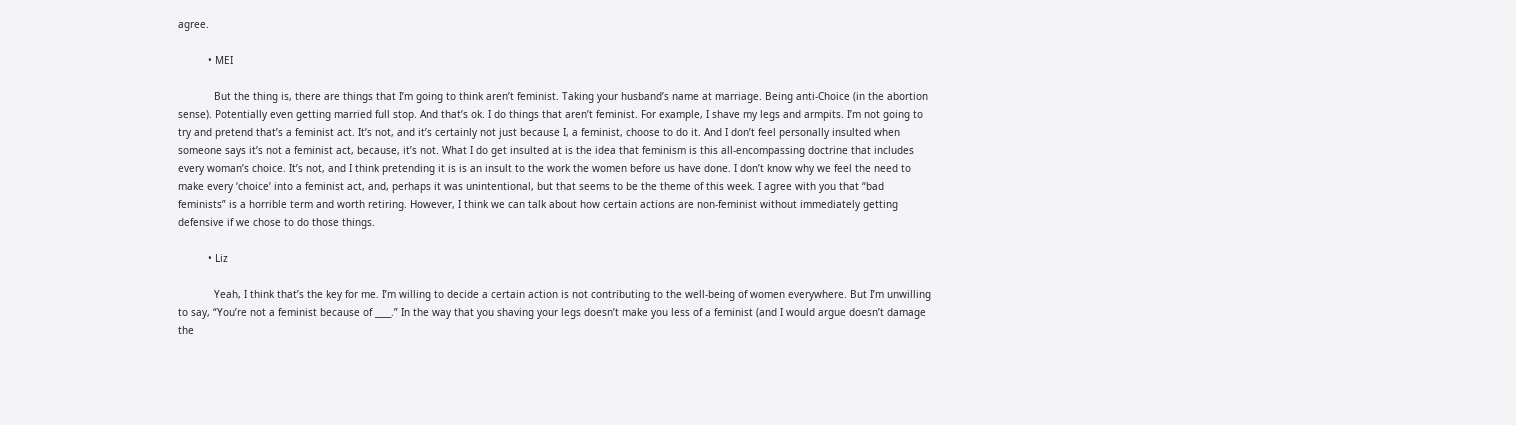agree.

          • MEI

            But the thing is, there are things that I’m going to think aren’t feminist. Taking your husband’s name at marriage. Being anti-Choice (in the abortion sense). Potentially even getting married full stop. And that’s ok. I do things that aren’t feminist. For example, I shave my legs and armpits. I’m not going to try and pretend that’s a feminist act. It’s not, and it’s certainly not just because I, a feminist, choose to do it. And I don’t feel personally insulted when someone says it’s not a feminist act, because, it’s not. What I do get insulted at is the idea that feminism is this all-encompassing doctrine that includes every woman’s choice. It’s not, and I think pretending it is is an insult to the work the women before us have done. I don’t know why we feel the need to make every ‘choice’ into a feminist act, and, perhaps it was unintentional, but that seems to be the theme of this week. I agree with you that “bad feminists” is a horrible term and worth retiring. However, I think we can talk about how certain actions are non-feminist without immediately getting defensive if we chose to do those things.

          • Liz

            Yeah, I think that’s the key for me. I’m willing to decide a certain action is not contributing to the well-being of women everywhere. But I’m unwilling to say, “You’re not a feminist because of ____.” In the way that you shaving your legs doesn’t make you less of a feminist (and I would argue doesn’t damage the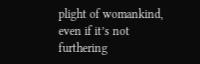plight of womankind, even if it’s not furthering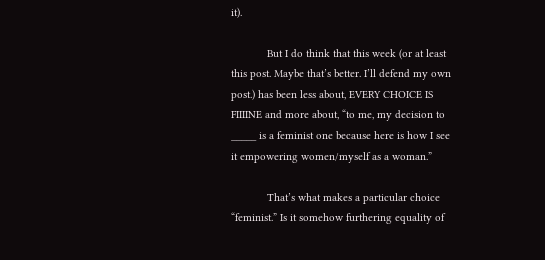it).

            But I do think that this week (or at least this post. Maybe that’s better. I’ll defend my own post.) has been less about, EVERY CHOICE IS FIIIINE and more about, “to me, my decision to _____ is a feminist one because here is how I see it empowering women/myself as a woman.”

            That’s what makes a particular choice “feminist.” Is it somehow furthering equality of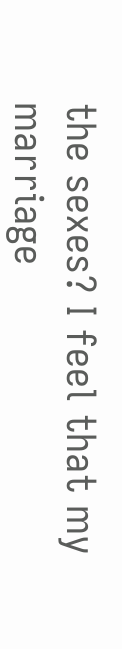the sexes? I feel that my marriage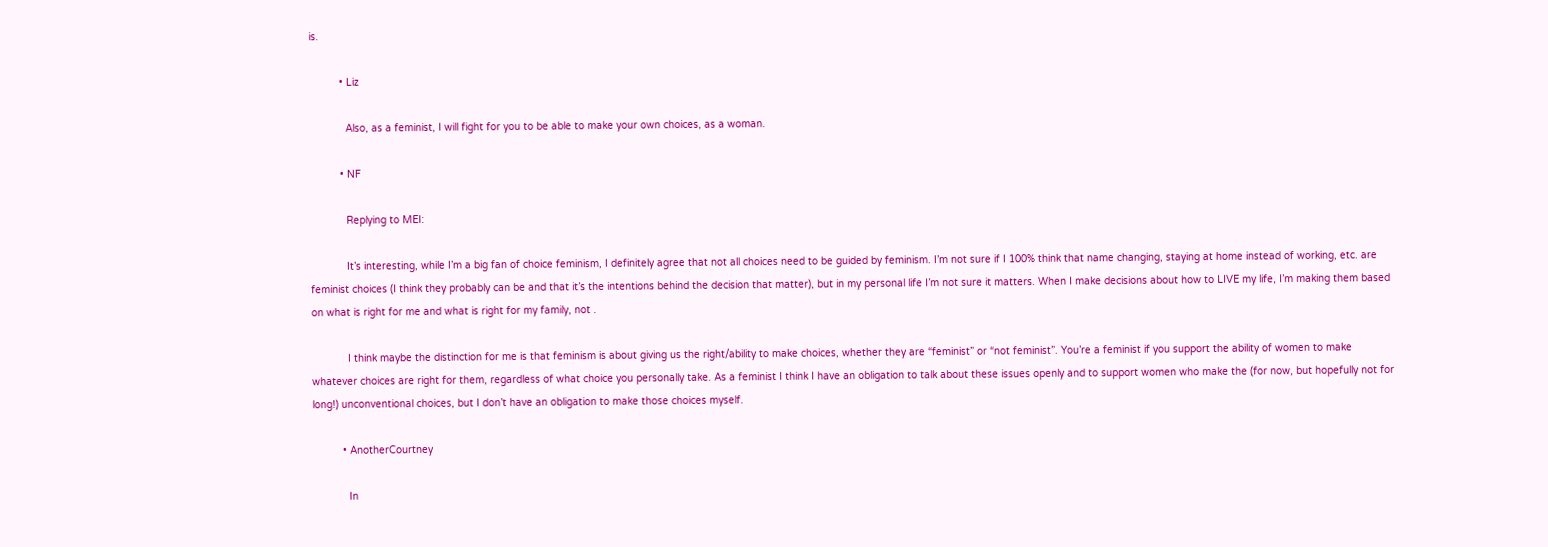is.

          • Liz

            Also, as a feminist, I will fight for you to be able to make your own choices, as a woman.

          • NF

            Replying to MEI:

            It’s interesting, while I’m a big fan of choice feminism, I definitely agree that not all choices need to be guided by feminism. I’m not sure if I 100% think that name changing, staying at home instead of working, etc. are feminist choices (I think they probably can be and that it’s the intentions behind the decision that matter), but in my personal life I’m not sure it matters. When I make decisions about how to LIVE my life, I’m making them based on what is right for me and what is right for my family, not .

            I think maybe the distinction for me is that feminism is about giving us the right/ability to make choices, whether they are “feminist” or “not feminist”. You’re a feminist if you support the ability of women to make whatever choices are right for them, regardless of what choice you personally take. As a feminist I think I have an obligation to talk about these issues openly and to support women who make the (for now, but hopefully not for long!) unconventional choices, but I don’t have an obligation to make those choices myself.

          • AnotherCourtney

            In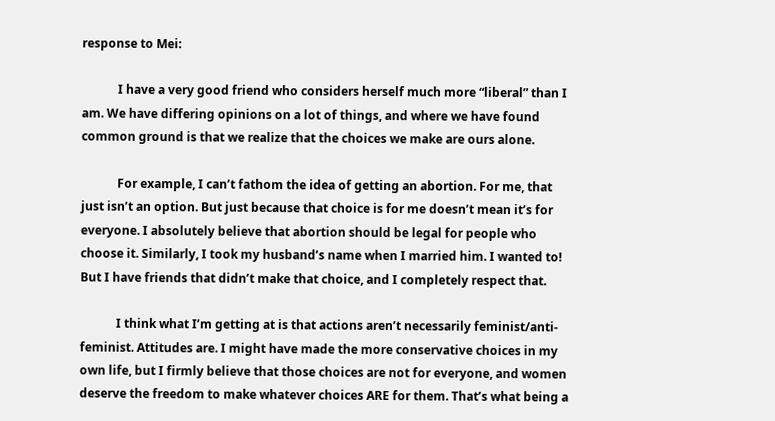response to Mei:

            I have a very good friend who considers herself much more “liberal” than I am. We have differing opinions on a lot of things, and where we have found common ground is that we realize that the choices we make are ours alone.

            For example, I can’t fathom the idea of getting an abortion. For me, that just isn’t an option. But just because that choice is for me doesn’t mean it’s for everyone. I absolutely believe that abortion should be legal for people who choose it. Similarly, I took my husband’s name when I married him. I wanted to! But I have friends that didn’t make that choice, and I completely respect that.

            I think what I’m getting at is that actions aren’t necessarily feminist/anti-feminist. Attitudes are. I might have made the more conservative choices in my own life, but I firmly believe that those choices are not for everyone, and women deserve the freedom to make whatever choices ARE for them. That’s what being a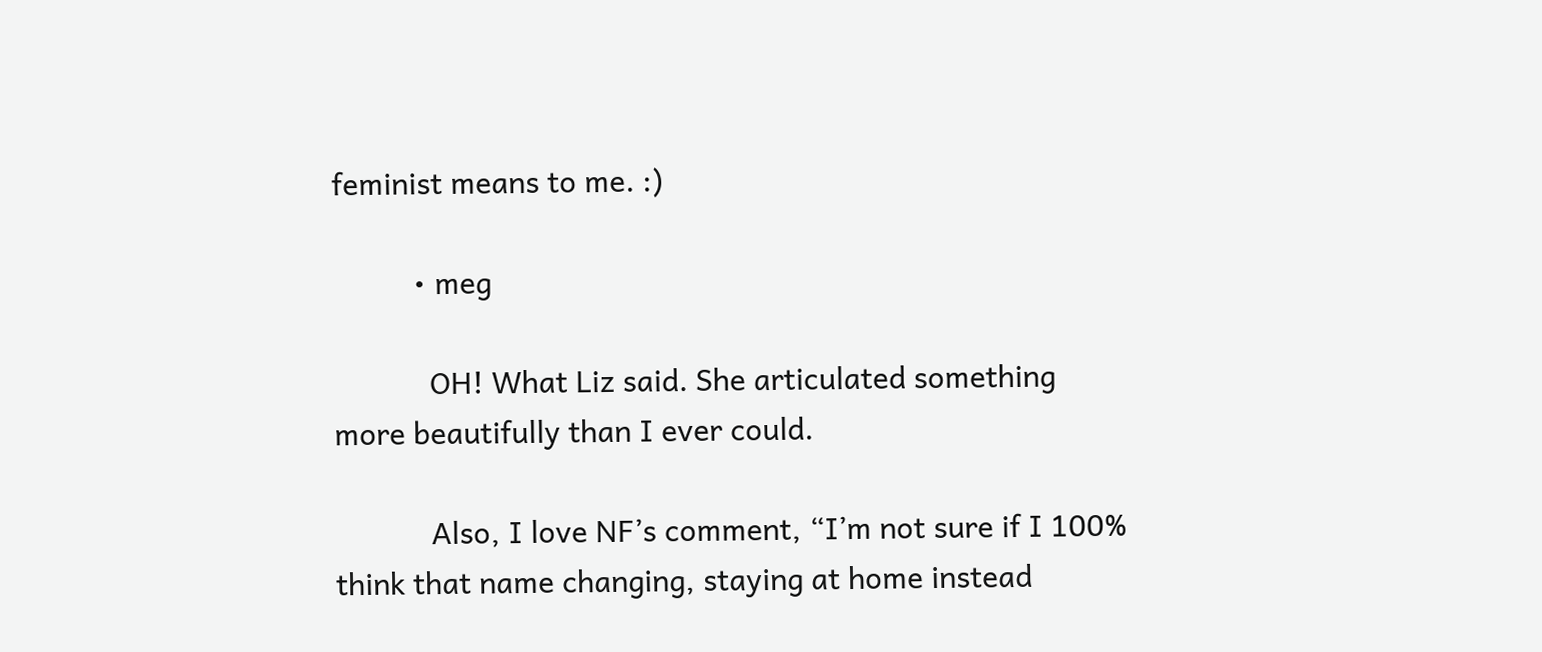feminist means to me. :)

          • meg

            OH! What Liz said. She articulated something more beautifully than I ever could.

            Also, I love NF’s comment, “I’m not sure if I 100% think that name changing, staying at home instead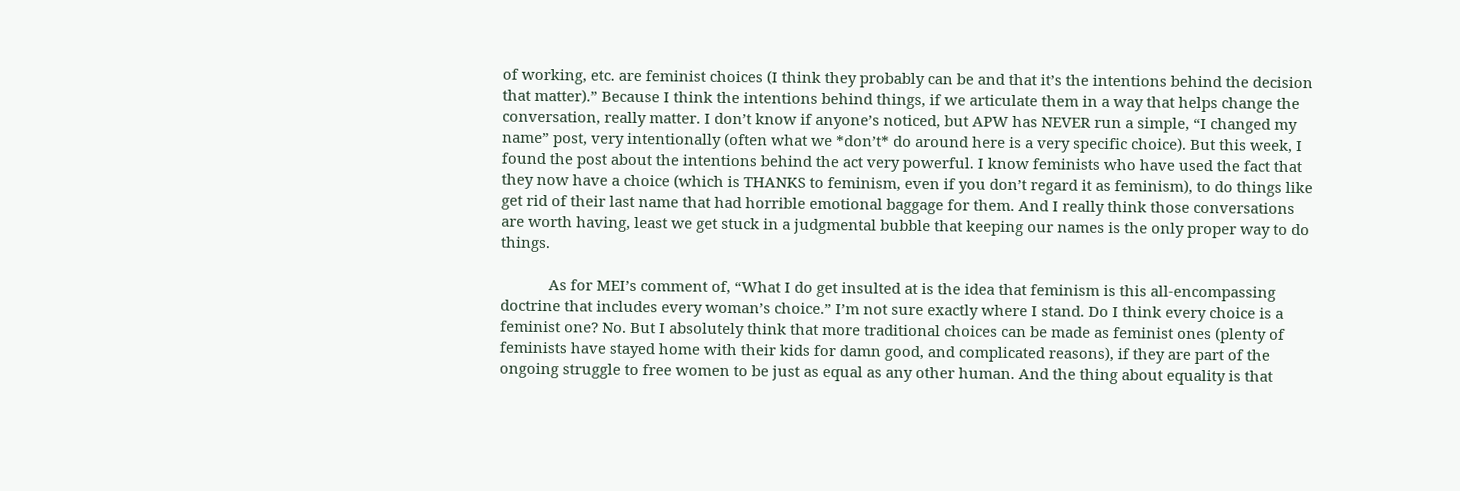of working, etc. are feminist choices (I think they probably can be and that it’s the intentions behind the decision that matter).” Because I think the intentions behind things, if we articulate them in a way that helps change the conversation, really matter. I don’t know if anyone’s noticed, but APW has NEVER run a simple, “I changed my name” post, very intentionally (often what we *don’t* do around here is a very specific choice). But this week, I found the post about the intentions behind the act very powerful. I know feminists who have used the fact that they now have a choice (which is THANKS to feminism, even if you don’t regard it as feminism), to do things like get rid of their last name that had horrible emotional baggage for them. And I really think those conversations are worth having, least we get stuck in a judgmental bubble that keeping our names is the only proper way to do things.

            As for MEI’s comment of, “What I do get insulted at is the idea that feminism is this all-encompassing doctrine that includes every woman’s choice.” I’m not sure exactly where I stand. Do I think every choice is a feminist one? No. But I absolutely think that more traditional choices can be made as feminist ones (plenty of feminists have stayed home with their kids for damn good, and complicated reasons), if they are part of the ongoing struggle to free women to be just as equal as any other human. And the thing about equality is that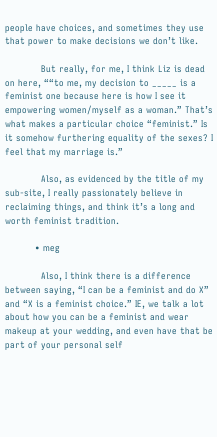people have choices, and sometimes they use that power to make decisions we don’t like.

            But really, for me, I think Liz is dead on here, ““to me, my decision to _____ is a feminist one because here is how I see it empowering women/myself as a woman.” That’s what makes a particular choice “feminist.” Is it somehow furthering equality of the sexes? I feel that my marriage is.”

            Also, as evidenced by the title of my sub-site, I really passionately believe in reclaiming things, and think it’s a long and worth feminist tradition.

          • meg

            Also, I think there is a difference between saying, “I can be a feminist and do X” and “X is a feminist choice.” IE, we talk a lot about how you can be a feminist and wear makeup at your wedding, and even have that be part of your personal self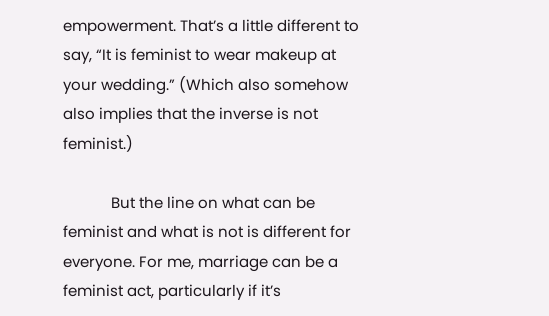empowerment. That’s a little different to say, “It is feminist to wear makeup at your wedding.” (Which also somehow also implies that the inverse is not feminist.)

            But the line on what can be feminist and what is not is different for everyone. For me, marriage can be a feminist act, particularly if it’s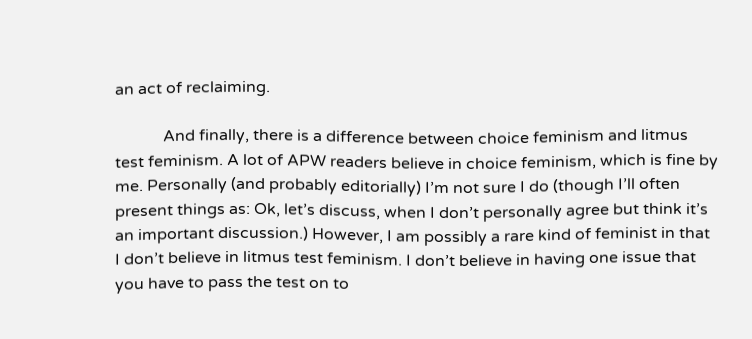an act of reclaiming.

            And finally, there is a difference between choice feminism and litmus test feminism. A lot of APW readers believe in choice feminism, which is fine by me. Personally (and probably editorially) I’m not sure I do (though I’ll often present things as: Ok, let’s discuss, when I don’t personally agree but think it’s an important discussion.) However, I am possibly a rare kind of feminist in that I don’t believe in litmus test feminism. I don’t believe in having one issue that you have to pass the test on to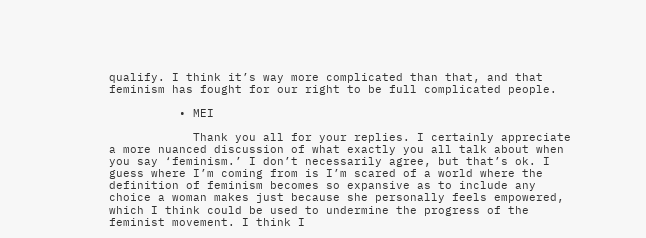qualify. I think it’s way more complicated than that, and that feminism has fought for our right to be full complicated people.

          • MEI

            Thank you all for your replies. I certainly appreciate a more nuanced discussion of what exactly you all talk about when you say ‘feminism.’ I don’t necessarily agree, but that’s ok. I guess where I’m coming from is I’m scared of a world where the definition of feminism becomes so expansive as to include any choice a woman makes just because she personally feels empowered, which I think could be used to undermine the progress of the feminist movement. I think I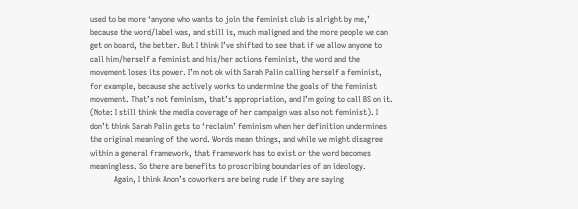used to be more ‘anyone who wants to join the feminist club is alright by me,’ because the word/label was, and still is, much maligned and the more people we can get on board, the better. But I think I’ve shifted to see that if we allow anyone to call him/herself a feminist and his/her actions feminist, the word and the movement loses its power. I’m not ok with Sarah Palin calling herself a feminist, for example, because she actively works to undermine the goals of the feminist movement. That’s not feminism, that’s appropriation, and I’m going to call BS on it. (Note: I still think the media coverage of her campaign was also not feminist). I don’t think Sarah Palin gets to ‘reclaim’ feminism when her definition undermines the original meaning of the word. Words mean things, and while we might disagree within a general framework, that framework has to exist or the word becomes meaningless. So there are benefits to proscribing boundaries of an ideology.
            Again, I think Anon’s coworkers are being rude if they are saying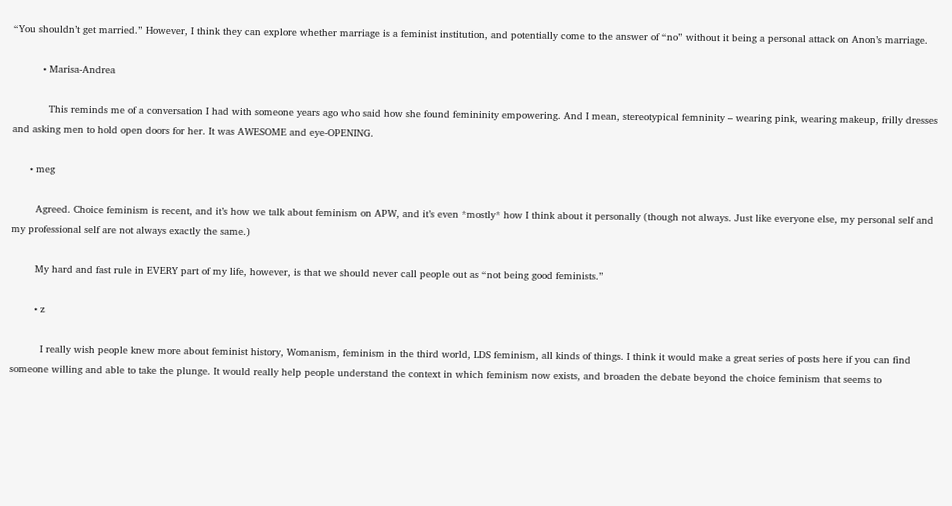“You shouldn’t get married.” However, I think they can explore whether marriage is a feminist institution, and potentially come to the answer of “no” without it being a personal attack on Anon’s marriage.

          • Marisa-Andrea

            This reminds me of a conversation I had with someone years ago who said how she found femininity empowering. And I mean, stereotypical femninity – wearing pink, wearing makeup, frilly dresses and asking men to hold open doors for her. It was AWESOME and eye-OPENING.

      • meg

        Agreed. Choice feminism is recent, and it’s how we talk about feminism on APW, and it’s even *mostly* how I think about it personally (though not always. Just like everyone else, my personal self and my professional self are not always exactly the same.)

        My hard and fast rule in EVERY part of my life, however, is that we should never call people out as “not being good feminists.”

        • z

          I really wish people knew more about feminist history, Womanism, feminism in the third world, LDS feminism, all kinds of things. I think it would make a great series of posts here if you can find someone willing and able to take the plunge. It would really help people understand the context in which feminism now exists, and broaden the debate beyond the choice feminism that seems to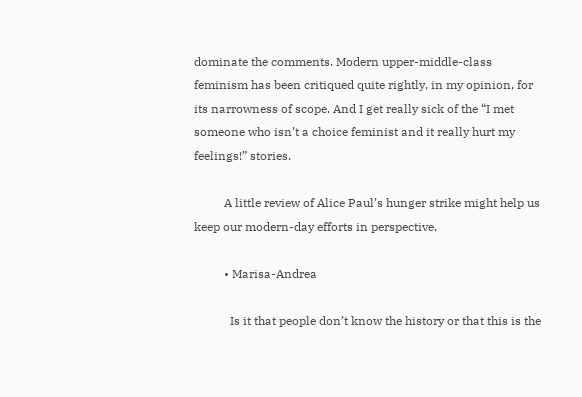dominate the comments. Modern upper-middle-class feminism has been critiqued quite rightly, in my opinion, for its narrowness of scope. And I get really sick of the “I met someone who isn’t a choice feminist and it really hurt my feelings!” stories.

          A little review of Alice Paul’s hunger strike might help us keep our modern-day efforts in perspective.

          • Marisa-Andrea

            Is it that people don’t know the history or that this is the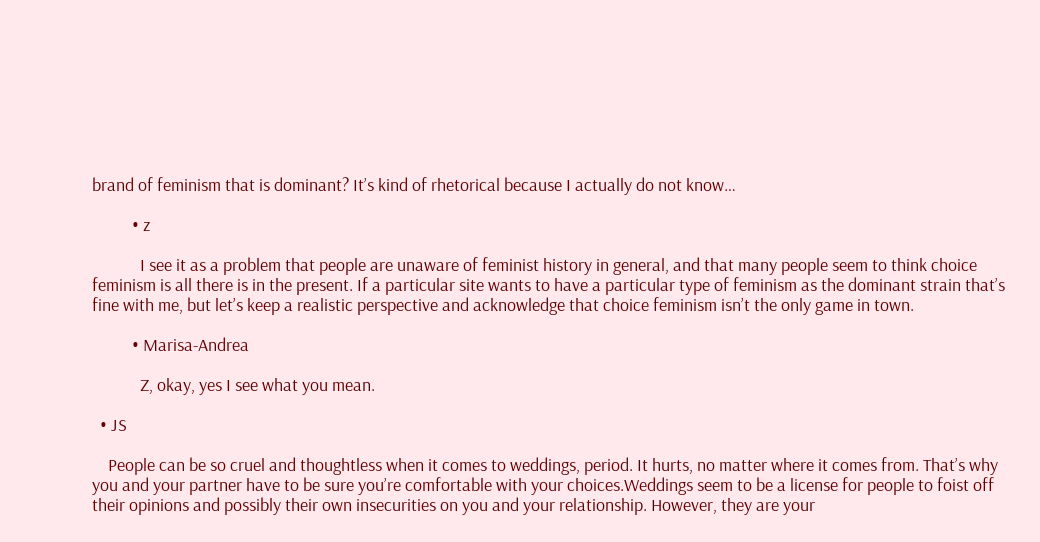brand of feminism that is dominant? It’s kind of rhetorical because I actually do not know…

          • z

            I see it as a problem that people are unaware of feminist history in general, and that many people seem to think choice feminism is all there is in the present. If a particular site wants to have a particular type of feminism as the dominant strain that’s fine with me, but let’s keep a realistic perspective and acknowledge that choice feminism isn’t the only game in town.

          • Marisa-Andrea

            Z, okay, yes I see what you mean.

  • JS

    People can be so cruel and thoughtless when it comes to weddings, period. It hurts, no matter where it comes from. That’s why you and your partner have to be sure you’re comfortable with your choices.Weddings seem to be a license for people to foist off their opinions and possibly their own insecurities on you and your relationship. However, they are your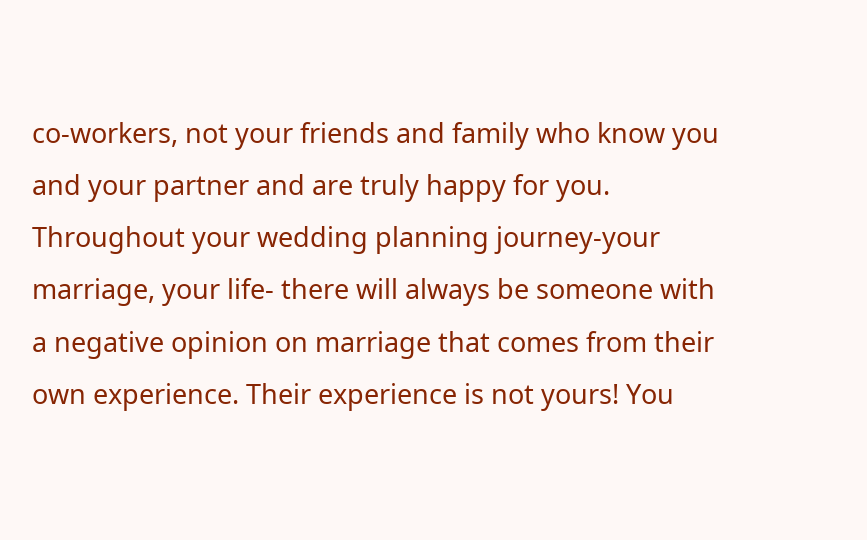co-workers, not your friends and family who know you and your partner and are truly happy for you. Throughout your wedding planning journey-your marriage, your life- there will always be someone with a negative opinion on marriage that comes from their own experience. Their experience is not yours! You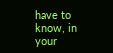have to know, in your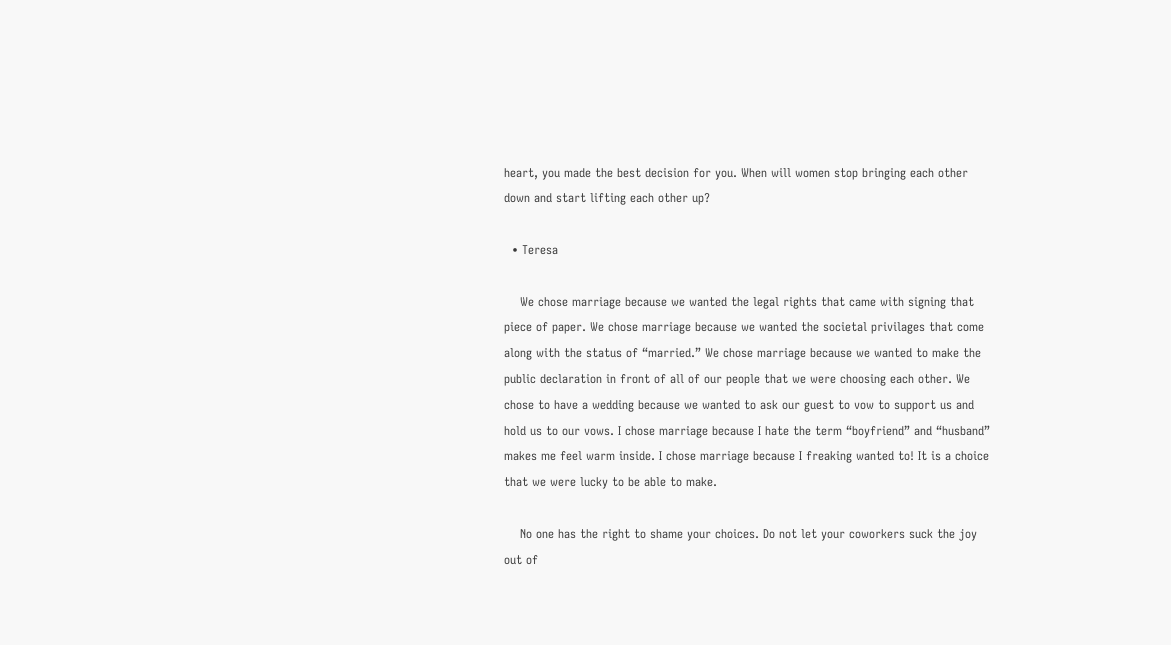heart, you made the best decision for you. When will women stop bringing each other down and start lifting each other up?

  • Teresa

    We chose marriage because we wanted the legal rights that came with signing that piece of paper. We chose marriage because we wanted the societal privilages that come along with the status of “married.” We chose marriage because we wanted to make the public declaration in front of all of our people that we were choosing each other. We chose to have a wedding because we wanted to ask our guest to vow to support us and hold us to our vows. I chose marriage because I hate the term “boyfriend” and “husband” makes me feel warm inside. I chose marriage because I freaking wanted to! It is a choice that we were lucky to be able to make.

    No one has the right to shame your choices. Do not let your coworkers suck the joy out of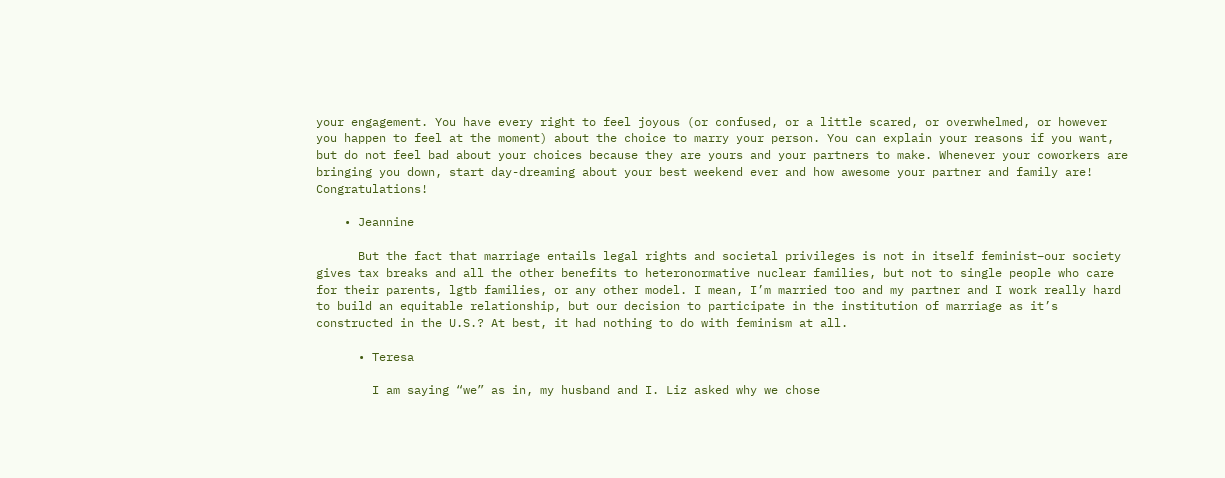your engagement. You have every right to feel joyous (or confused, or a little scared, or overwhelmed, or however you happen to feel at the moment) about the choice to marry your person. You can explain your reasons if you want, but do not feel bad about your choices because they are yours and your partners to make. Whenever your coworkers are bringing you down, start day-dreaming about your best weekend ever and how awesome your partner and family are! Congratulations!

    • Jeannine

      But the fact that marriage entails legal rights and societal privileges is not in itself feminist–our society gives tax breaks and all the other benefits to heteronormative nuclear families, but not to single people who care for their parents, lgtb families, or any other model. I mean, I’m married too and my partner and I work really hard to build an equitable relationship, but our decision to participate in the institution of marriage as it’s constructed in the U.S.? At best, it had nothing to do with feminism at all.

      • Teresa

        I am saying “we” as in, my husband and I. Liz asked why we chose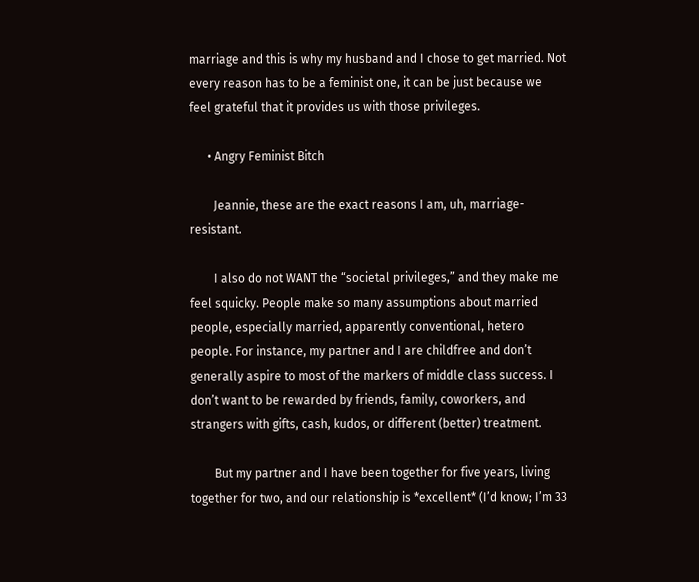marriage and this is why my husband and I chose to get married. Not every reason has to be a feminist one, it can be just because we feel grateful that it provides us with those privileges.

      • Angry Feminist Bitch

        Jeannie, these are the exact reasons I am, uh, marriage-resistant.

        I also do not WANT the “societal privileges,” and they make me feel squicky. People make so many assumptions about married people, especially married, apparently conventional, hetero people. For instance, my partner and I are childfree and don’t generally aspire to most of the markers of middle class success. I don’t want to be rewarded by friends, family, coworkers, and strangers with gifts, cash, kudos, or different (better) treatment.

        But my partner and I have been together for five years, living together for two, and our relationship is *excellent* (I’d know; I’m 33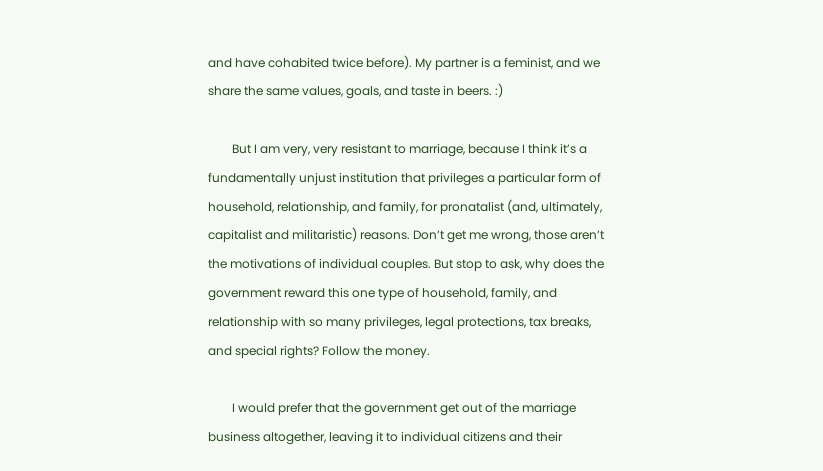and have cohabited twice before). My partner is a feminist, and we share the same values, goals, and taste in beers. :)

        But I am very, very resistant to marriage, because I think it’s a fundamentally unjust institution that privileges a particular form of household, relationship, and family, for pronatalist (and, ultimately, capitalist and militaristic) reasons. Don’t get me wrong, those aren’t the motivations of individual couples. But stop to ask, why does the government reward this one type of household, family, and relationship with so many privileges, legal protections, tax breaks, and special rights? Follow the money.

        I would prefer that the government get out of the marriage business altogether, leaving it to individual citizens and their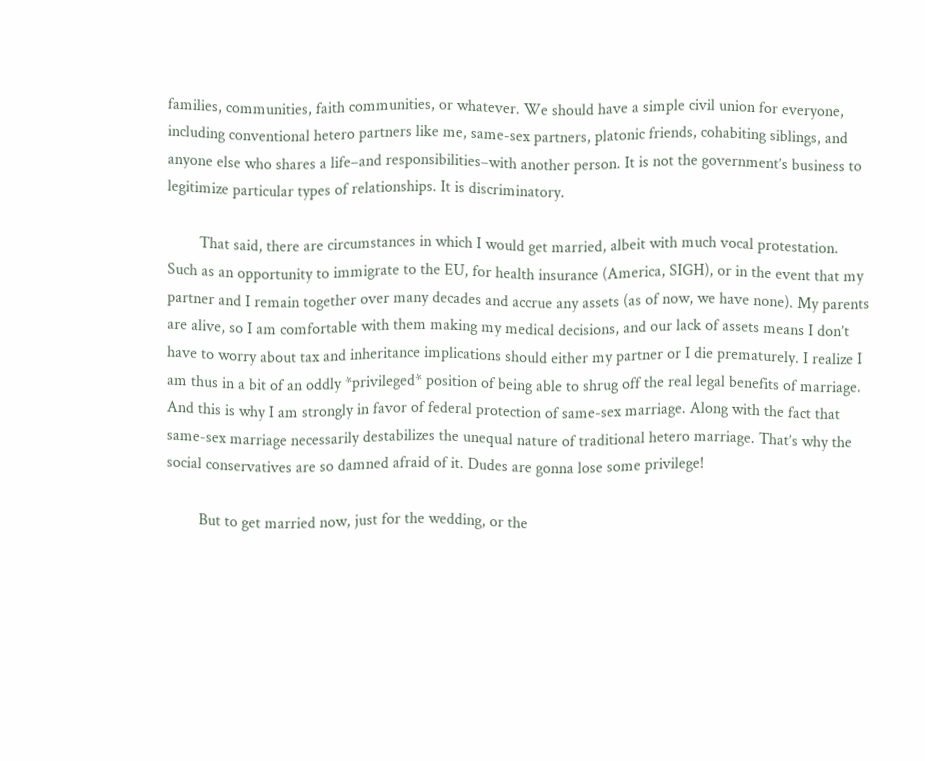families, communities, faith communities, or whatever. We should have a simple civil union for everyone, including conventional hetero partners like me, same-sex partners, platonic friends, cohabiting siblings, and anyone else who shares a life–and responsibilities–with another person. It is not the government’s business to legitimize particular types of relationships. It is discriminatory.

        That said, there are circumstances in which I would get married, albeit with much vocal protestation. Such as an opportunity to immigrate to the EU, for health insurance (America, SIGH), or in the event that my partner and I remain together over many decades and accrue any assets (as of now, we have none). My parents are alive, so I am comfortable with them making my medical decisions, and our lack of assets means I don’t have to worry about tax and inheritance implications should either my partner or I die prematurely. I realize I am thus in a bit of an oddly *privileged* position of being able to shrug off the real legal benefits of marriage. And this is why I am strongly in favor of federal protection of same-sex marriage. Along with the fact that same-sex marriage necessarily destabilizes the unequal nature of traditional hetero marriage. That’s why the social conservatives are so damned afraid of it. Dudes are gonna lose some privilege!

        But to get married now, just for the wedding, or the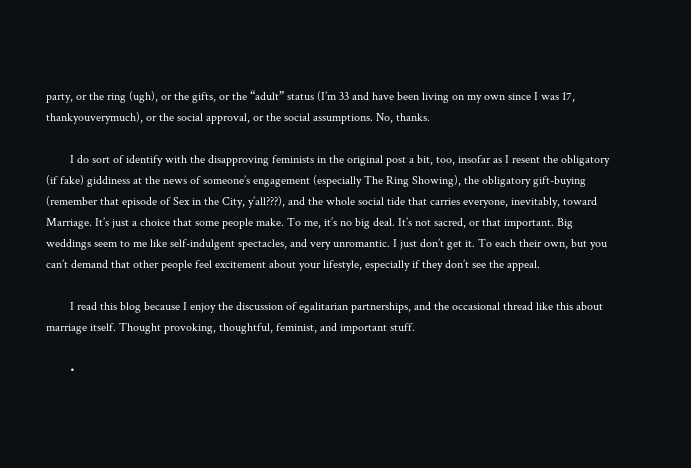party, or the ring (ugh), or the gifts, or the “adult” status (I’m 33 and have been living on my own since I was 17, thankyouverymuch), or the social approval, or the social assumptions. No, thanks.

        I do sort of identify with the disapproving feminists in the original post a bit, too, insofar as I resent the obligatory (if fake) giddiness at the news of someone’s engagement (especially The Ring Showing), the obligatory gift-buying (remember that episode of Sex in the City, y’all???), and the whole social tide that carries everyone, inevitably, toward Marriage. It’s just a choice that some people make. To me, it’s no big deal. It’s not sacred, or that important. Big weddings seem to me like self-indulgent spectacles, and very unromantic. I just don’t get it. To each their own, but you can’t demand that other people feel excitement about your lifestyle, especially if they don’t see the appeal.

        I read this blog because I enjoy the discussion of egalitarian partnerships, and the occasional thread like this about marriage itself. Thought provoking, thoughtful, feminist, and important stuff.

        •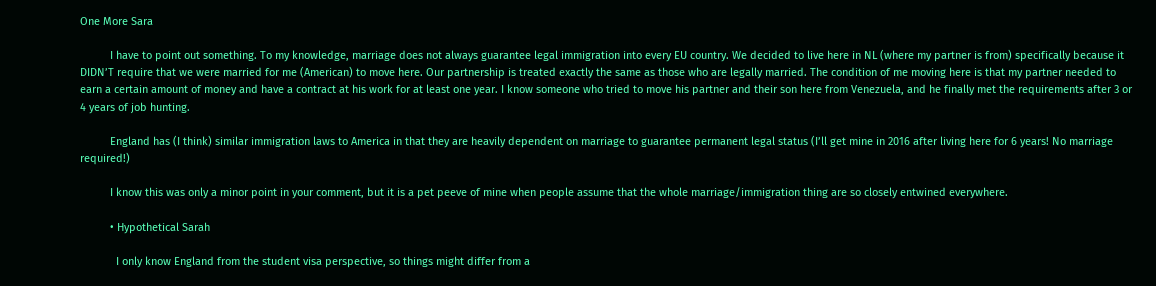One More Sara

          I have to point out something. To my knowledge, marriage does not always guarantee legal immigration into every EU country. We decided to live here in NL (where my partner is from) specifically because it DIDN’T require that we were married for me (American) to move here. Our partnership is treated exactly the same as those who are legally married. The condition of me moving here is that my partner needed to earn a certain amount of money and have a contract at his work for at least one year. I know someone who tried to move his partner and their son here from Venezuela, and he finally met the requirements after 3 or 4 years of job hunting.

          England has (I think) similar immigration laws to America in that they are heavily dependent on marriage to guarantee permanent legal status (I’ll get mine in 2016 after living here for 6 years! No marriage required!)

          I know this was only a minor point in your comment, but it is a pet peeve of mine when people assume that the whole marriage/immigration thing are so closely entwined everywhere.

          • Hypothetical Sarah

            I only know England from the student visa perspective, so things might differ from a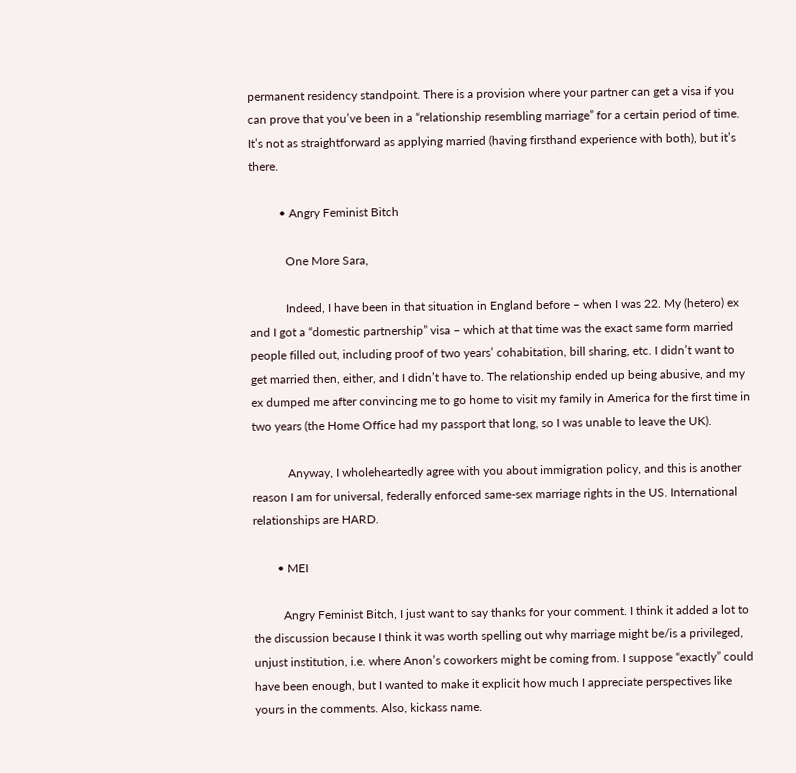permanent residency standpoint. There is a provision where your partner can get a visa if you can prove that you’ve been in a “relationship resembling marriage” for a certain period of time. It’s not as straightforward as applying married (having firsthand experience with both), but it’s there.

          • Angry Feminist Bitch

            One More Sara,

            Indeed, I have been in that situation in England before – when I was 22. My (hetero) ex and I got a “domestic partnership” visa – which at that time was the exact same form married people filled out, including proof of two years’ cohabitation, bill sharing, etc. I didn’t want to get married then, either, and I didn’t have to. The relationship ended up being abusive, and my ex dumped me after convincing me to go home to visit my family in America for the first time in two years (the Home Office had my passport that long, so I was unable to leave the UK).

            Anyway, I wholeheartedly agree with you about immigration policy, and this is another reason I am for universal, federally enforced same-sex marriage rights in the US. International relationships are HARD.

        • MEI

          Angry Feminist Bitch, I just want to say thanks for your comment. I think it added a lot to the discussion because I think it was worth spelling out why marriage might be/is a privileged, unjust institution, i.e. where Anon’s coworkers might be coming from. I suppose “exactly” could have been enough, but I wanted to make it explicit how much I appreciate perspectives like yours in the comments. Also, kickass name.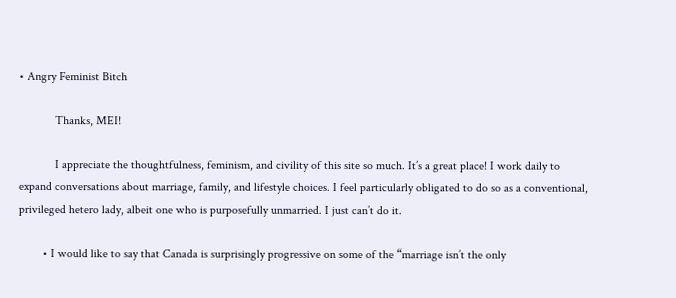• Angry Feminist Bitch

            Thanks, MEI!

            I appreciate the thoughtfulness, feminism, and civility of this site so much. It’s a great place! I work daily to expand conversations about marriage, family, and lifestyle choices. I feel particularly obligated to do so as a conventional, privileged hetero lady, albeit one who is purposefully unmarried. I just can’t do it.

        • I would like to say that Canada is surprisingly progressive on some of the “marriage isn’t the only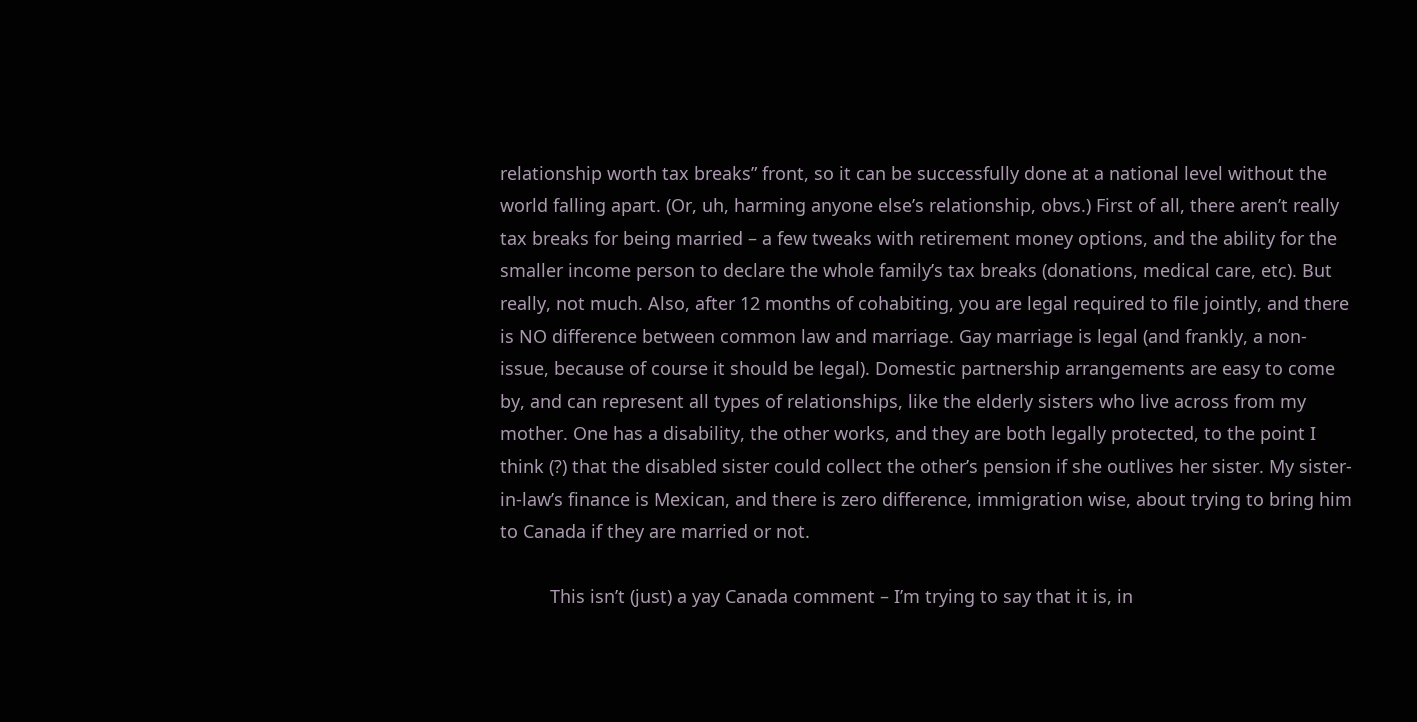relationship worth tax breaks” front, so it can be successfully done at a national level without the world falling apart. (Or, uh, harming anyone else’s relationship, obvs.) First of all, there aren’t really tax breaks for being married – a few tweaks with retirement money options, and the ability for the smaller income person to declare the whole family’s tax breaks (donations, medical care, etc). But really, not much. Also, after 12 months of cohabiting, you are legal required to file jointly, and there is NO difference between common law and marriage. Gay marriage is legal (and frankly, a non-issue, because of course it should be legal). Domestic partnership arrangements are easy to come by, and can represent all types of relationships, like the elderly sisters who live across from my mother. One has a disability, the other works, and they are both legally protected, to the point I think (?) that the disabled sister could collect the other’s pension if she outlives her sister. My sister-in-law’s finance is Mexican, and there is zero difference, immigration wise, about trying to bring him to Canada if they are married or not.

          This isn’t (just) a yay Canada comment – I’m trying to say that it is, in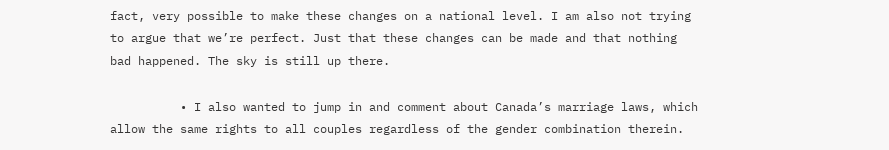fact, very possible to make these changes on a national level. I am also not trying to argue that we’re perfect. Just that these changes can be made and that nothing bad happened. The sky is still up there.

          • I also wanted to jump in and comment about Canada’s marriage laws, which allow the same rights to all couples regardless of the gender combination therein.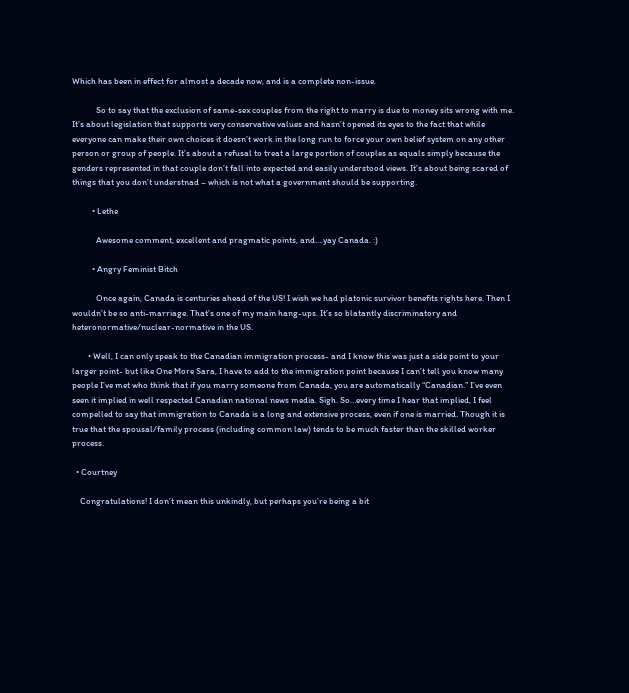Which has been in effect for almost a decade now, and is a complete non-issue.

            So to say that the exclusion of same-sex couples from the right to marry is due to money sits wrong with me. It’s about legislation that supports very conservative values and hasn’t opened its eyes to the fact that while everyone can make their own choices it doesn’t work in the long run to force your own belief system on any other person or group of people. It’s about a refusal to treat a large portion of couples as equals simply because the genders represented in that couple don’t fall into expected and easily understood views. It’s about being scared of things that you don’t understnad – which is not what a government should be supporting.

          • Lethe

            Awesome comment, excellent and pragmatic points, and….yay Canada. :)

          • Angry Feminist Bitch

            Once again, Canada is centuries ahead of the US! I wish we had platonic survivor benefits rights here. Then I wouldn’t be so anti-marriage. That’s one of my main hang-ups. It’s so blatantly discriminatory and heteronormative/nuclear-normative in the US.

        • Well, I can only speak to the Canadian immigration process- and I know this was just a side point to your larger point- but like One More Sara, I have to add to the immigration point because I can’t tell you know many people I’ve met who think that if you marry someone from Canada, you are automatically “Canadian.” I’ve even seen it implied in well respected Canadian national news media. Sigh. So…every time I hear that implied, I feel compelled to say that immigration to Canada is a long and extensive process, even if one is married. Though it is true that the spousal/family process (including common law) tends to be much faster than the skilled worker process.

  • Courtney

    Congratulations! I don’t mean this unkindly, but perhaps you’re being a bit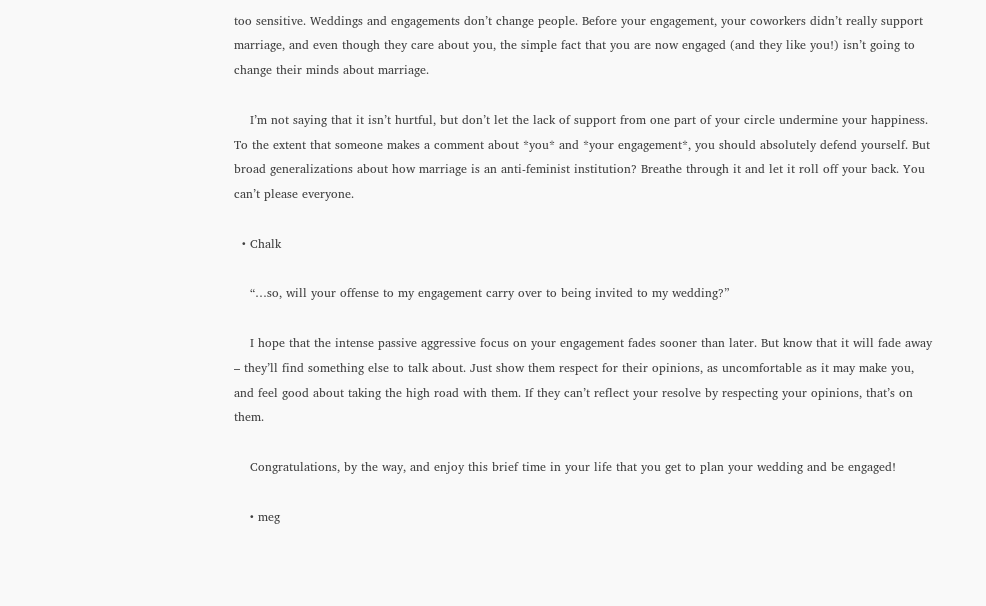too sensitive. Weddings and engagements don’t change people. Before your engagement, your coworkers didn’t really support marriage, and even though they care about you, the simple fact that you are now engaged (and they like you!) isn’t going to change their minds about marriage.

    I’m not saying that it isn’t hurtful, but don’t let the lack of support from one part of your circle undermine your happiness. To the extent that someone makes a comment about *you* and *your engagement*, you should absolutely defend yourself. But broad generalizations about how marriage is an anti-feminist institution? Breathe through it and let it roll off your back. You can’t please everyone.

  • Chalk

    “…so, will your offense to my engagement carry over to being invited to my wedding?”

    I hope that the intense passive aggressive focus on your engagement fades sooner than later. But know that it will fade away – they’ll find something else to talk about. Just show them respect for their opinions, as uncomfortable as it may make you, and feel good about taking the high road with them. If they can’t reflect your resolve by respecting your opinions, that’s on them.

    Congratulations, by the way, and enjoy this brief time in your life that you get to plan your wedding and be engaged!

    • meg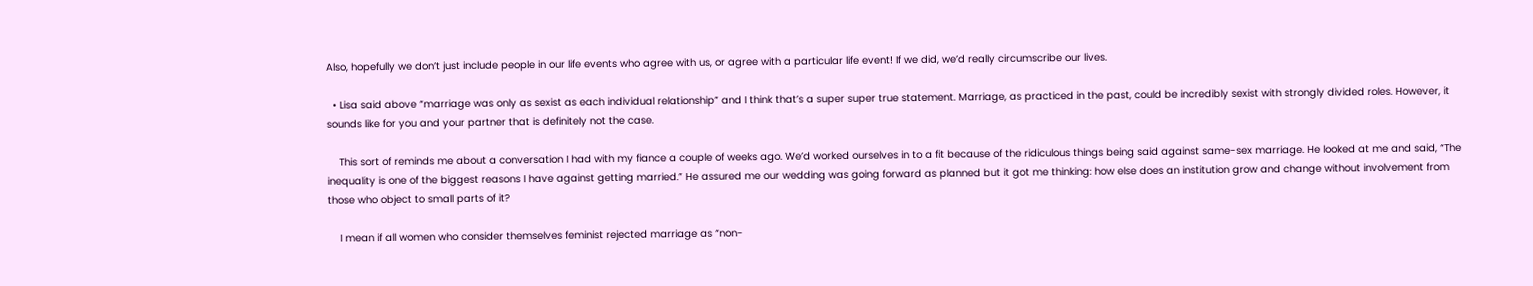Also, hopefully we don’t just include people in our life events who agree with us, or agree with a particular life event! If we did, we’d really circumscribe our lives.

  • Lisa said above “marriage was only as sexist as each individual relationship” and I think that’s a super super true statement. Marriage, as practiced in the past, could be incredibly sexist with strongly divided roles. However, it sounds like for you and your partner that is definitely not the case.

    This sort of reminds me about a conversation I had with my fiance a couple of weeks ago. We’d worked ourselves in to a fit because of the ridiculous things being said against same-sex marriage. He looked at me and said, “The inequality is one of the biggest reasons I have against getting married.” He assured me our wedding was going forward as planned but it got me thinking: how else does an institution grow and change without involvement from those who object to small parts of it?

    I mean if all women who consider themselves feminist rejected marriage as “non-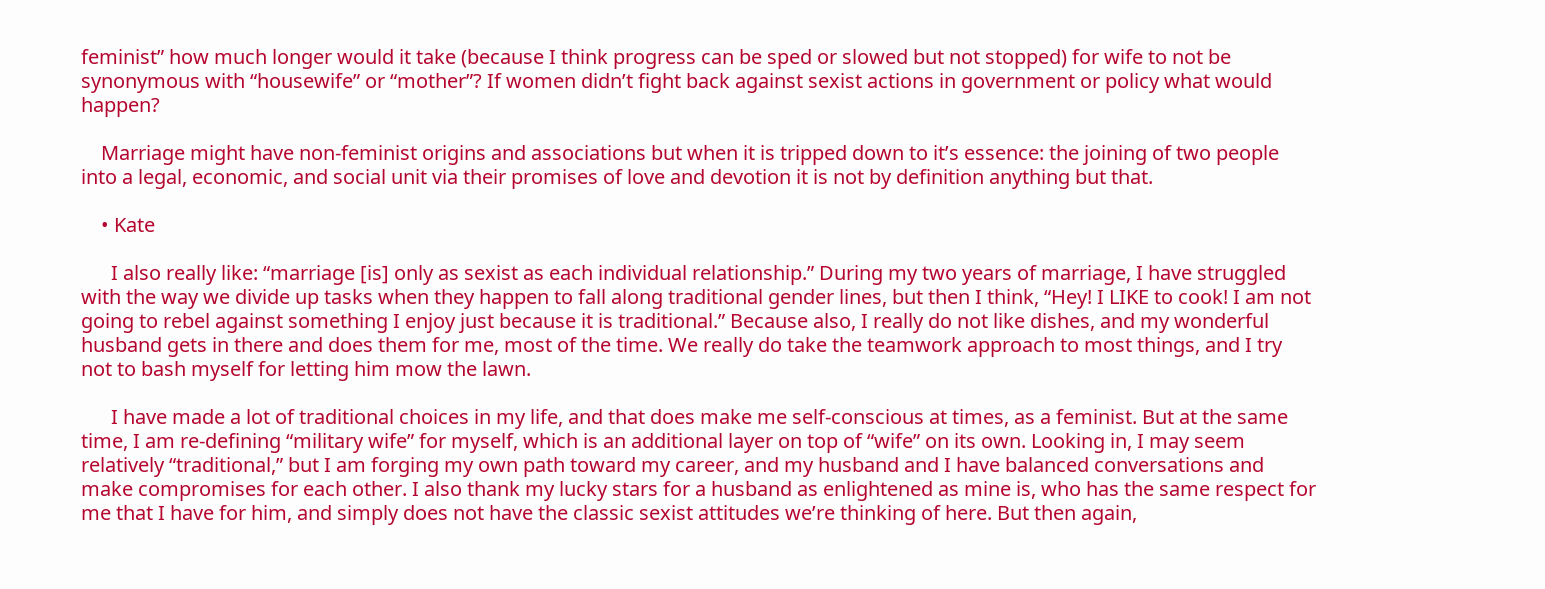feminist” how much longer would it take (because I think progress can be sped or slowed but not stopped) for wife to not be synonymous with “housewife” or “mother”? If women didn’t fight back against sexist actions in government or policy what would happen?

    Marriage might have non-feminist origins and associations but when it is tripped down to it’s essence: the joining of two people into a legal, economic, and social unit via their promises of love and devotion it is not by definition anything but that.

    • Kate

      I also really like: “marriage [is] only as sexist as each individual relationship.” During my two years of marriage, I have struggled with the way we divide up tasks when they happen to fall along traditional gender lines, but then I think, “Hey! I LIKE to cook! I am not going to rebel against something I enjoy just because it is traditional.” Because also, I really do not like dishes, and my wonderful husband gets in there and does them for me, most of the time. We really do take the teamwork approach to most things, and I try not to bash myself for letting him mow the lawn.

      I have made a lot of traditional choices in my life, and that does make me self-conscious at times, as a feminist. But at the same time, I am re-defining “military wife” for myself, which is an additional layer on top of “wife” on its own. Looking in, I may seem relatively “traditional,” but I am forging my own path toward my career, and my husband and I have balanced conversations and make compromises for each other. I also thank my lucky stars for a husband as enlightened as mine is, who has the same respect for me that I have for him, and simply does not have the classic sexist attitudes we’re thinking of here. But then again,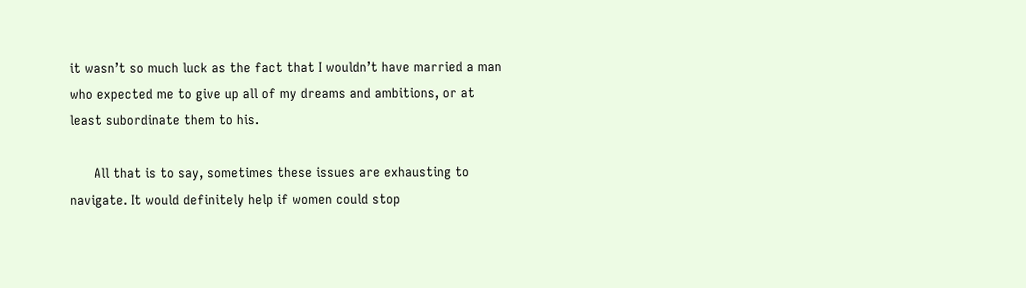it wasn’t so much luck as the fact that I wouldn’t have married a man who expected me to give up all of my dreams and ambitions, or at least subordinate them to his.

      All that is to say, sometimes these issues are exhausting to navigate. It would definitely help if women could stop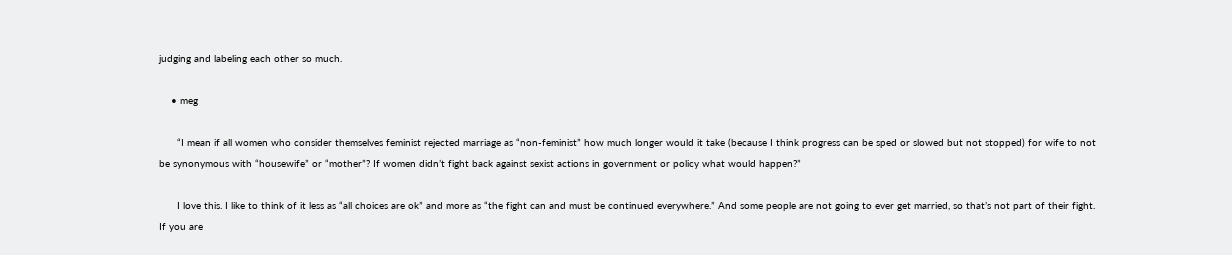judging and labeling each other so much.

    • meg

      “I mean if all women who consider themselves feminist rejected marriage as “non-feminist” how much longer would it take (because I think progress can be sped or slowed but not stopped) for wife to not be synonymous with “housewife” or “mother”? If women didn’t fight back against sexist actions in government or policy what would happen?”

      I love this. I like to think of it less as “all choices are ok” and more as “the fight can and must be continued everywhere.” And some people are not going to ever get married, so that’s not part of their fight. If you are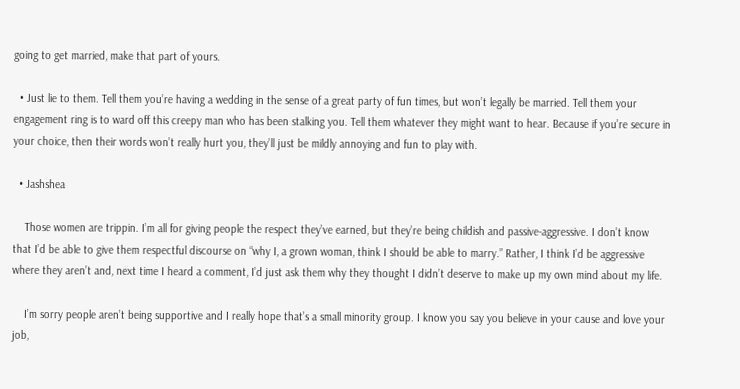going to get married, make that part of yours.

  • Just lie to them. Tell them you’re having a wedding in the sense of a great party of fun times, but won’t legally be married. Tell them your engagement ring is to ward off this creepy man who has been stalking you. Tell them whatever they might want to hear. Because if you’re secure in your choice, then their words won’t really hurt you, they’ll just be mildly annoying and fun to play with.

  • Jashshea

    Those women are trippin. I’m all for giving people the respect they’ve earned, but they’re being childish and passive-aggressive. I don’t know that I’d be able to give them respectful discourse on “why I, a grown woman, think I should be able to marry.” Rather, I think I’d be aggressive where they aren’t and, next time I heard a comment, I’d just ask them why they thought I didn’t deserve to make up my own mind about my life.

    I’m sorry people aren’t being supportive and I really hope that’s a small minority group. I know you say you believe in your cause and love your job,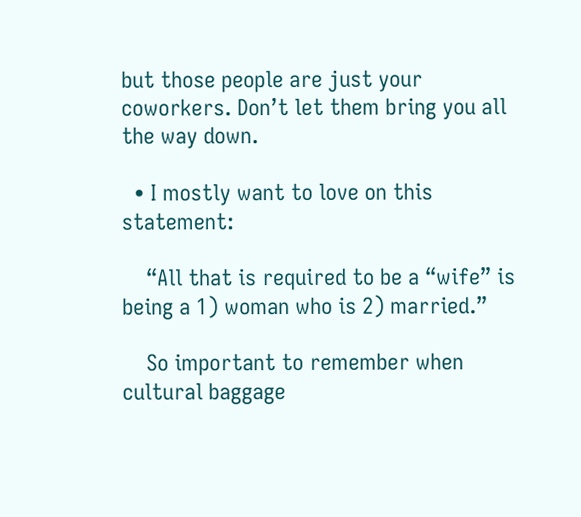but those people are just your coworkers. Don’t let them bring you all the way down.

  • I mostly want to love on this statement:

    “All that is required to be a “wife” is being a 1) woman who is 2) married.”

    So important to remember when cultural baggage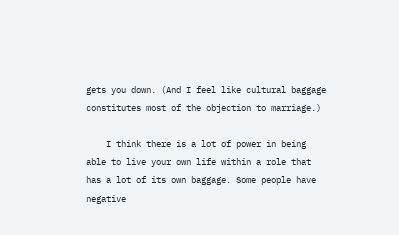gets you down. (And I feel like cultural baggage constitutes most of the objection to marriage.)

    I think there is a lot of power in being able to live your own life within a role that has a lot of its own baggage. Some people have negative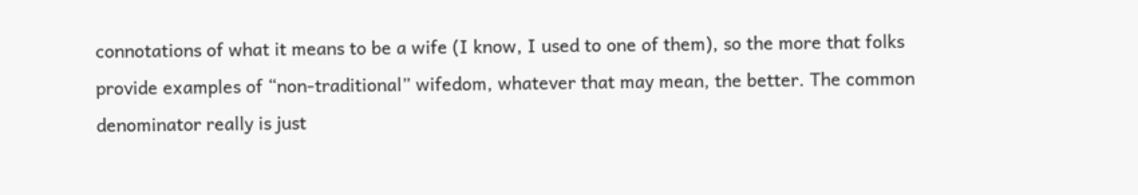connotations of what it means to be a wife (I know, I used to one of them), so the more that folks provide examples of “non-traditional” wifedom, whatever that may mean, the better. The common denominator really is just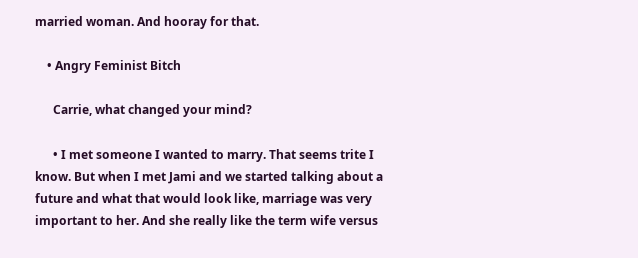married woman. And hooray for that.

    • Angry Feminist Bitch

      Carrie, what changed your mind?

      • I met someone I wanted to marry. That seems trite I know. But when I met Jami and we started talking about a future and what that would look like, marriage was very important to her. And she really like the term wife versus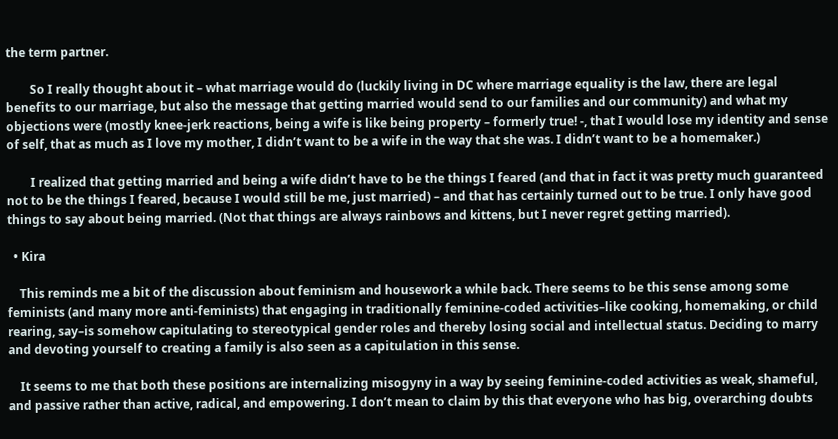the term partner.

        So I really thought about it – what marriage would do (luckily living in DC where marriage equality is the law, there are legal benefits to our marriage, but also the message that getting married would send to our families and our community) and what my objections were (mostly knee-jerk reactions, being a wife is like being property – formerly true! -, that I would lose my identity and sense of self, that as much as I love my mother, I didn’t want to be a wife in the way that she was. I didn’t want to be a homemaker.)

        I realized that getting married and being a wife didn’t have to be the things I feared (and that in fact it was pretty much guaranteed not to be the things I feared, because I would still be me, just married) – and that has certainly turned out to be true. I only have good things to say about being married. (Not that things are always rainbows and kittens, but I never regret getting married).

  • Kira

    This reminds me a bit of the discussion about feminism and housework a while back. There seems to be this sense among some feminists (and many more anti-feminists) that engaging in traditionally feminine-coded activities–like cooking, homemaking, or child rearing, say–is somehow capitulating to stereotypical gender roles and thereby losing social and intellectual status. Deciding to marry and devoting yourself to creating a family is also seen as a capitulation in this sense.

    It seems to me that both these positions are internalizing misogyny in a way by seeing feminine-coded activities as weak, shameful, and passive rather than active, radical, and empowering. I don’t mean to claim by this that everyone who has big, overarching doubts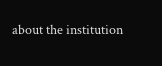about the institution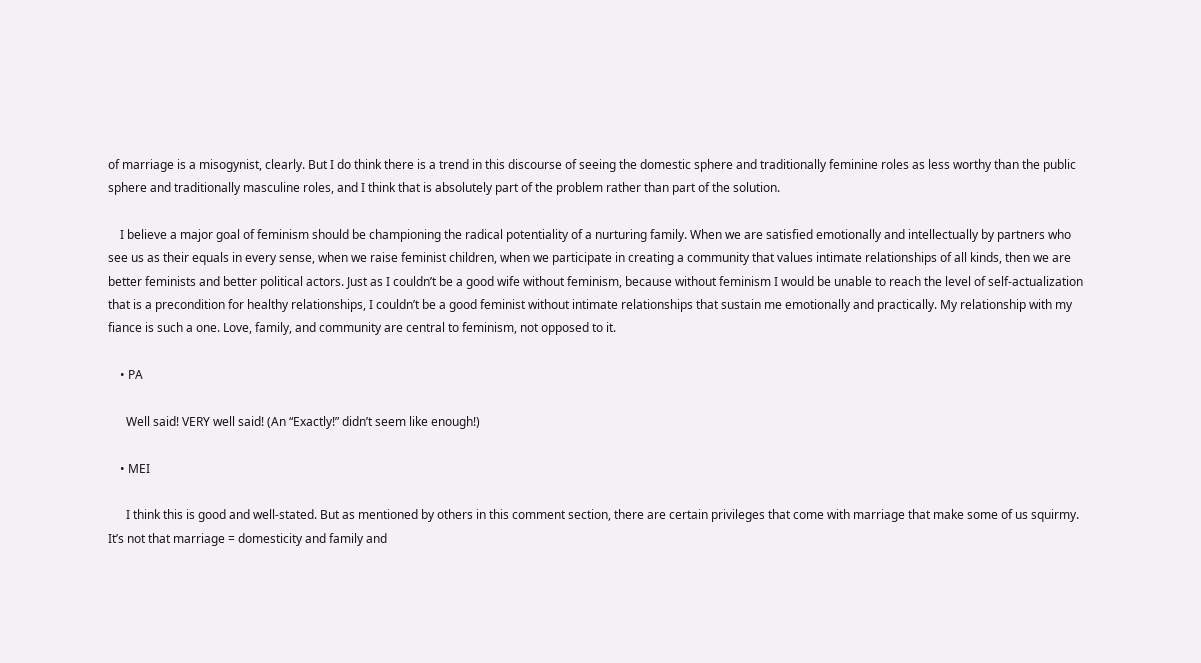of marriage is a misogynist, clearly. But I do think there is a trend in this discourse of seeing the domestic sphere and traditionally feminine roles as less worthy than the public sphere and traditionally masculine roles, and I think that is absolutely part of the problem rather than part of the solution.

    I believe a major goal of feminism should be championing the radical potentiality of a nurturing family. When we are satisfied emotionally and intellectually by partners who see us as their equals in every sense, when we raise feminist children, when we participate in creating a community that values intimate relationships of all kinds, then we are better feminists and better political actors. Just as I couldn’t be a good wife without feminism, because without feminism I would be unable to reach the level of self-actualization that is a precondition for healthy relationships, I couldn’t be a good feminist without intimate relationships that sustain me emotionally and practically. My relationship with my fiance is such a one. Love, family, and community are central to feminism, not opposed to it.

    • PA

      Well said! VERY well said! (An “Exactly!” didn’t seem like enough!)

    • MEI

      I think this is good and well-stated. But as mentioned by others in this comment section, there are certain privileges that come with marriage that make some of us squirmy. It’s not that marriage = domesticity and family and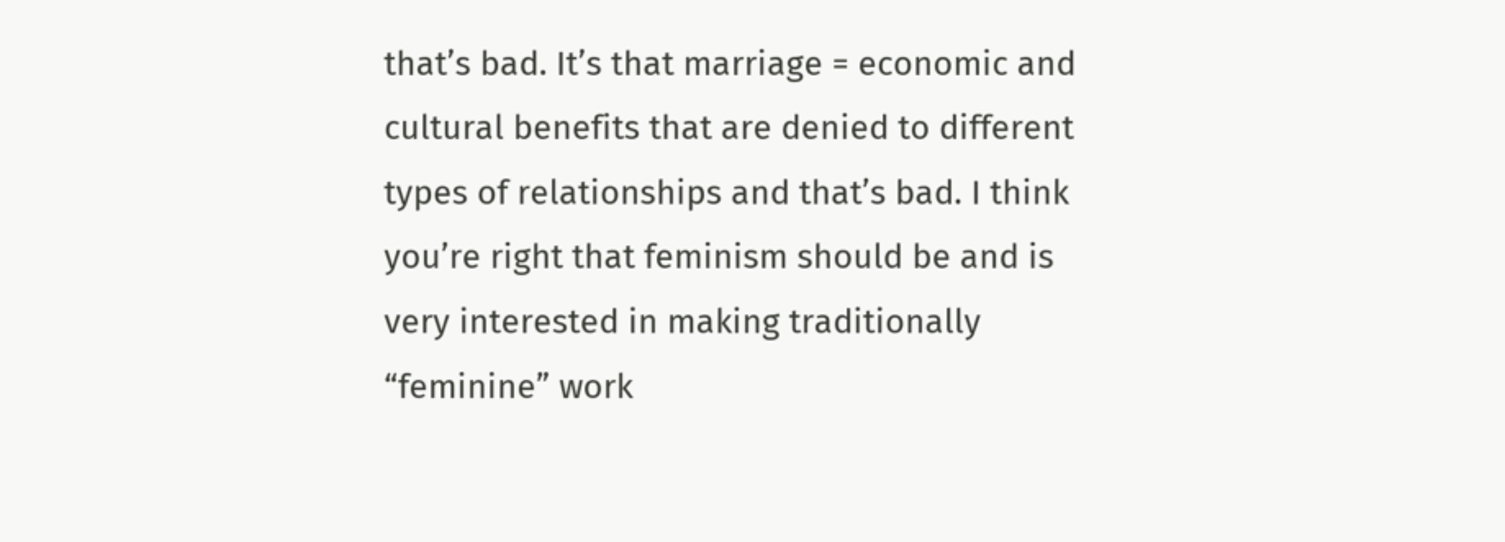that’s bad. It’s that marriage = economic and cultural benefits that are denied to different types of relationships and that’s bad. I think you’re right that feminism should be and is very interested in making traditionally “feminine” work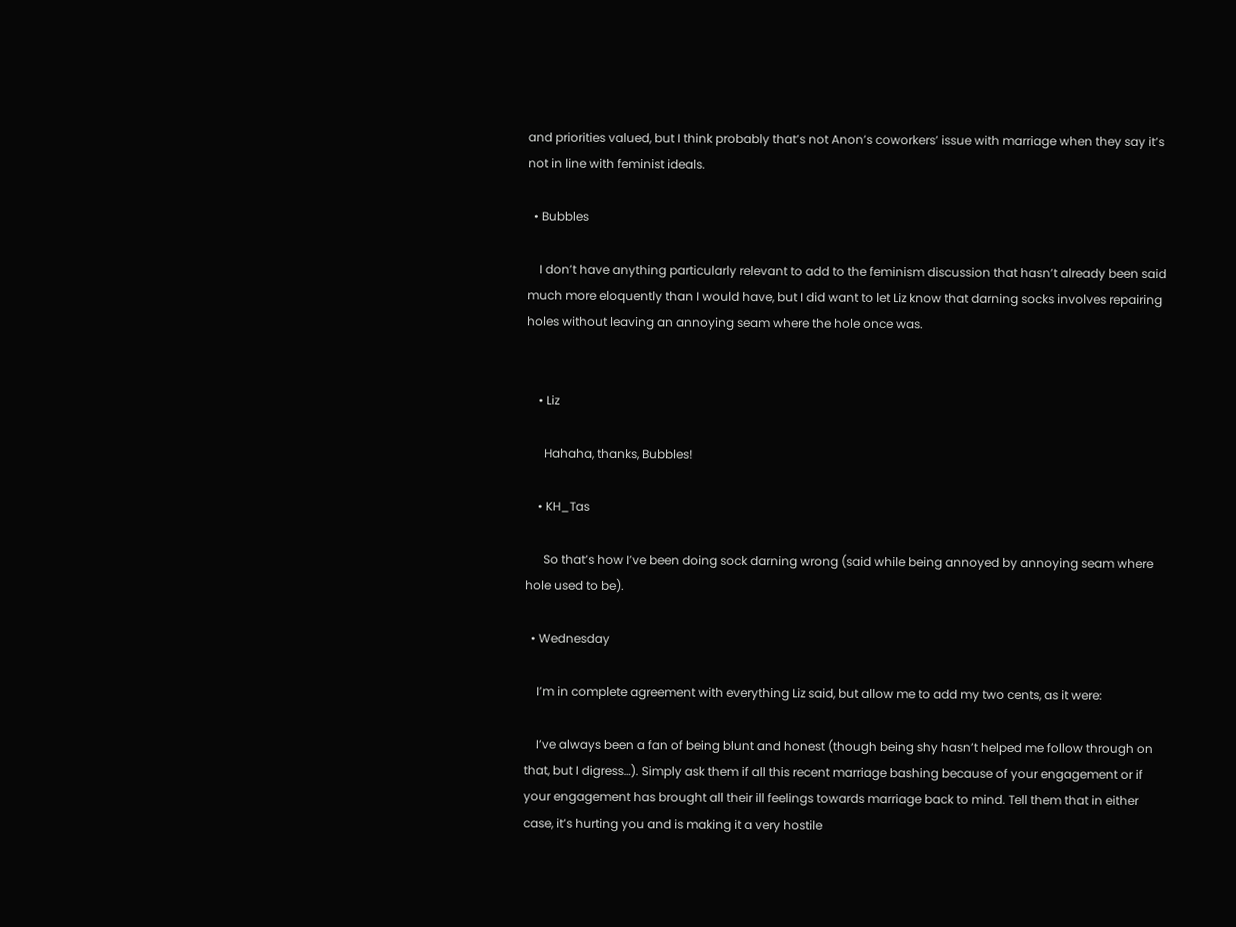and priorities valued, but I think probably that’s not Anon’s coworkers’ issue with marriage when they say it’s not in line with feminist ideals.

  • Bubbles

    I don’t have anything particularly relevant to add to the feminism discussion that hasn’t already been said much more eloquently than I would have, but I did want to let Liz know that darning socks involves repairing holes without leaving an annoying seam where the hole once was.


    • Liz

      Hahaha, thanks, Bubbles!

    • KH_Tas

      So that’s how I’ve been doing sock darning wrong (said while being annoyed by annoying seam where hole used to be).

  • Wednesday

    I’m in complete agreement with everything Liz said, but allow me to add my two cents, as it were:

    I’ve always been a fan of being blunt and honest (though being shy hasn’t helped me follow through on that, but I digress…). Simply ask them if all this recent marriage bashing because of your engagement or if your engagement has brought all their ill feelings towards marriage back to mind. Tell them that in either case, it’s hurting you and is making it a very hostile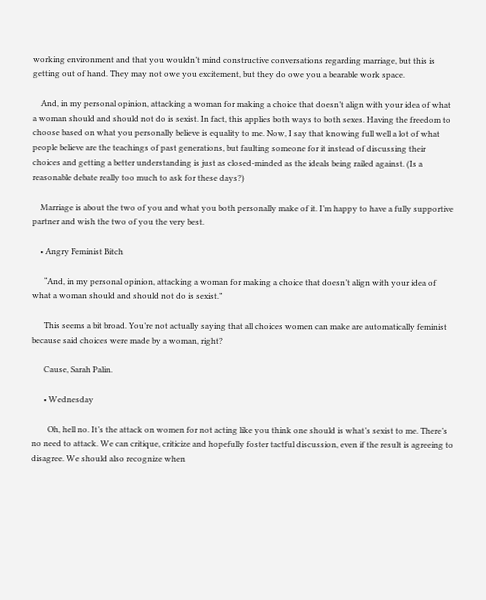working environment and that you wouldn’t mind constructive conversations regarding marriage, but this is getting out of hand. They may not owe you excitement, but they do owe you a bearable work space.

    And, in my personal opinion, attacking a woman for making a choice that doesn’t align with your idea of what a woman should and should not do is sexist. In fact, this applies both ways to both sexes. Having the freedom to choose based on what you personally believe is equality to me. Now, I say that knowing full well a lot of what people believe are the teachings of past generations, but faulting someone for it instead of discussing their choices and getting a better understanding is just as closed-minded as the ideals being railed against. (Is a reasonable debate really too much to ask for these days?)

    Marriage is about the two of you and what you both personally make of it. I’m happy to have a fully supportive partner and wish the two of you the very best.

    • Angry Feminist Bitch

      “And, in my personal opinion, attacking a woman for making a choice that doesn’t align with your idea of what a woman should and should not do is sexist.”

      This seems a bit broad. You’re not actually saying that all choices women can make are automatically feminist because said choices were made by a woman, right?

      Cause, Sarah Palin.

      • Wednesday

        Oh, hell no. It’s the attack on women for not acting like you think one should is what’s sexist to me. There’s no need to attack. We can critique, criticize and hopefully foster tactful discussion, even if the result is agreeing to disagree. We should also recognize when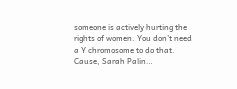someone is actively hurting the rights of women. You don’t need a Y chromosome to do that. Cause, Sarah Palin…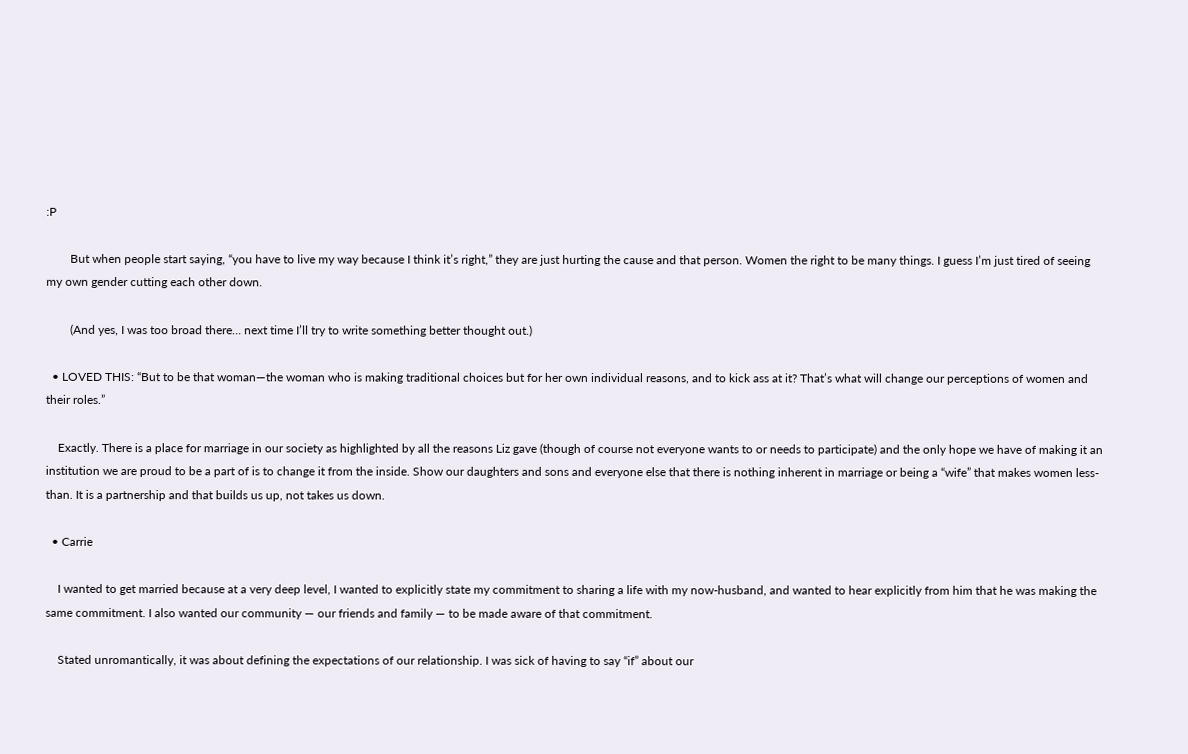:P

        But when people start saying, “you have to live my way because I think it’s right,” they are just hurting the cause and that person. Women the right to be many things. I guess I’m just tired of seeing my own gender cutting each other down.

        (And yes, I was too broad there… next time I’ll try to write something better thought out.)

  • LOVED THIS: “But to be that woman—the woman who is making traditional choices but for her own individual reasons, and to kick ass at it? That’s what will change our perceptions of women and their roles.”

    Exactly. There is a place for marriage in our society as highlighted by all the reasons Liz gave (though of course not everyone wants to or needs to participate) and the only hope we have of making it an institution we are proud to be a part of is to change it from the inside. Show our daughters and sons and everyone else that there is nothing inherent in marriage or being a “wife” that makes women less-than. It is a partnership and that builds us up, not takes us down.

  • Carrie

    I wanted to get married because at a very deep level, I wanted to explicitly state my commitment to sharing a life with my now-husband, and wanted to hear explicitly from him that he was making the same commitment. I also wanted our community — our friends and family — to be made aware of that commitment.

    Stated unromantically, it was about defining the expectations of our relationship. I was sick of having to say “if” about our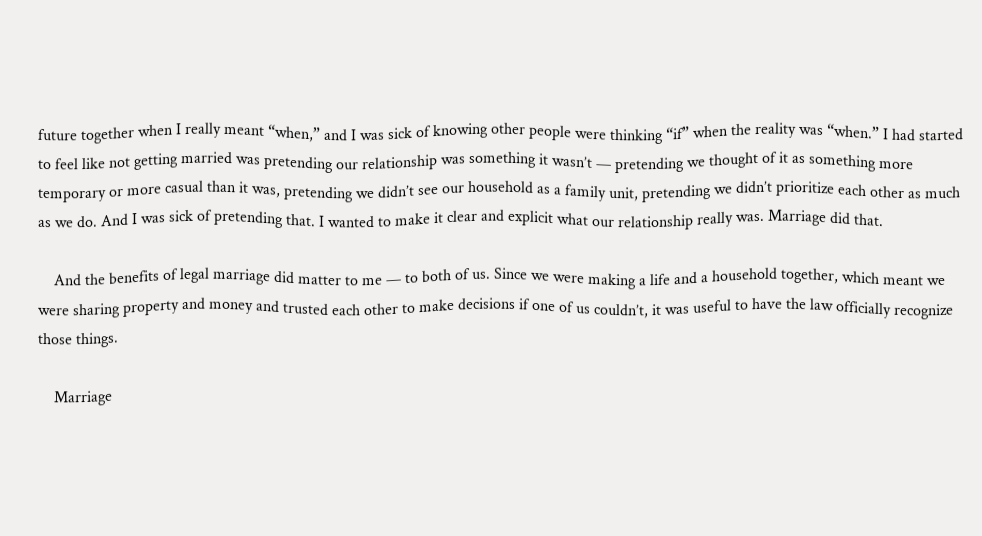future together when I really meant “when,” and I was sick of knowing other people were thinking “if” when the reality was “when.” I had started to feel like not getting married was pretending our relationship was something it wasn’t — pretending we thought of it as something more temporary or more casual than it was, pretending we didn’t see our household as a family unit, pretending we didn’t prioritize each other as much as we do. And I was sick of pretending that. I wanted to make it clear and explicit what our relationship really was. Marriage did that.

    And the benefits of legal marriage did matter to me — to both of us. Since we were making a life and a household together, which meant we were sharing property and money and trusted each other to make decisions if one of us couldn’t, it was useful to have the law officially recognize those things.

    Marriage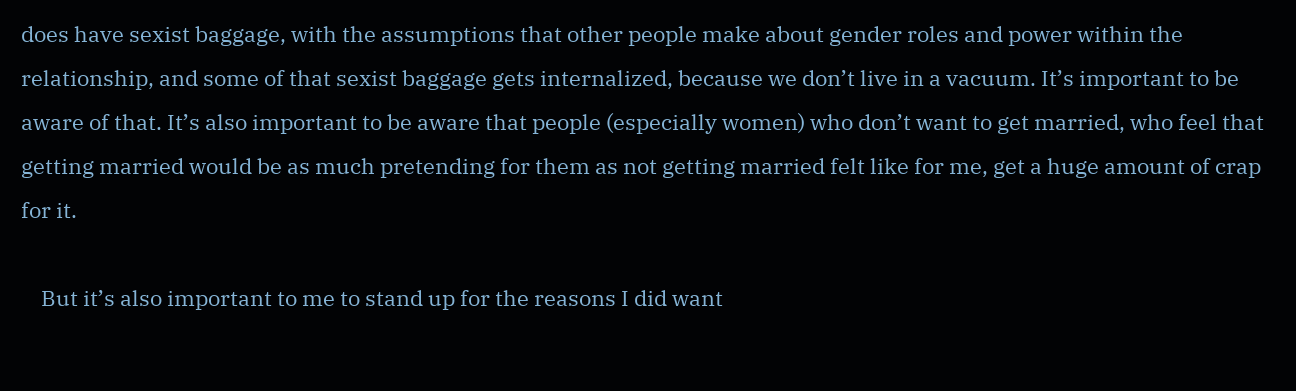does have sexist baggage, with the assumptions that other people make about gender roles and power within the relationship, and some of that sexist baggage gets internalized, because we don’t live in a vacuum. It’s important to be aware of that. It’s also important to be aware that people (especially women) who don’t want to get married, who feel that getting married would be as much pretending for them as not getting married felt like for me, get a huge amount of crap for it.

    But it’s also important to me to stand up for the reasons I did want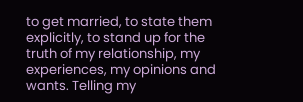to get married, to state them explicitly, to stand up for the truth of my relationship, my experiences, my opinions and wants. Telling my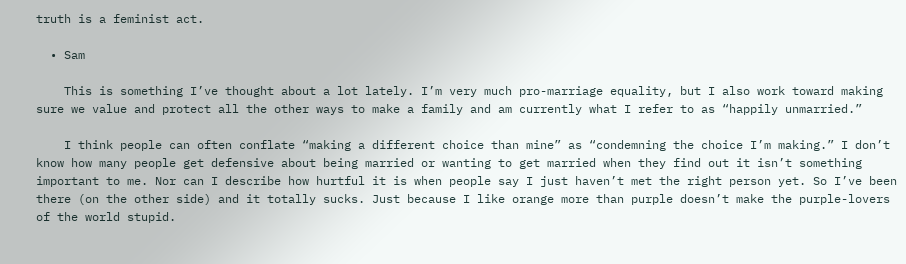truth is a feminist act.

  • Sam

    This is something I’ve thought about a lot lately. I’m very much pro-marriage equality, but I also work toward making sure we value and protect all the other ways to make a family and am currently what I refer to as “happily unmarried.”

    I think people can often conflate “making a different choice than mine” as “condemning the choice I’m making.” I don’t know how many people get defensive about being married or wanting to get married when they find out it isn’t something important to me. Nor can I describe how hurtful it is when people say I just haven’t met the right person yet. So I’ve been there (on the other side) and it totally sucks. Just because I like orange more than purple doesn’t make the purple-lovers of the world stupid.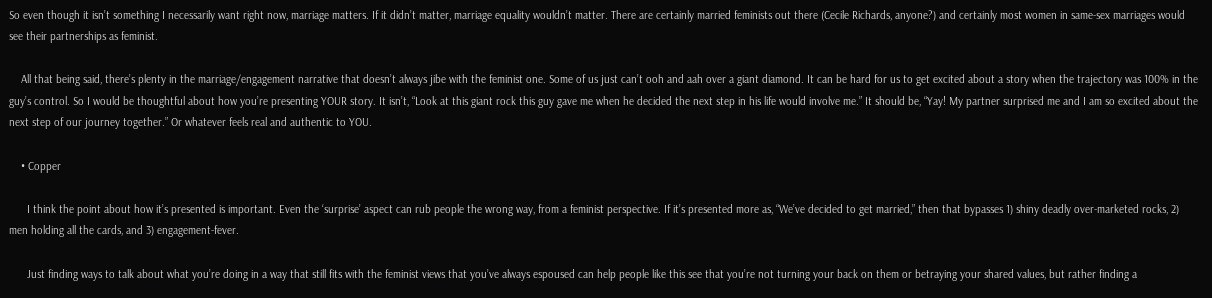So even though it isn’t something I necessarily want right now, marriage matters. If it didn’t matter, marriage equality wouldn’t matter. There are certainly married feminists out there (Cecile Richards, anyone?) and certainly most women in same-sex marriages would see their partnerships as feminist.

    All that being said, there’s plenty in the marriage/engagement narrative that doesn’t always jibe with the feminist one. Some of us just can’t ooh and aah over a giant diamond. It can be hard for us to get excited about a story when the trajectory was 100% in the guy’s control. So I would be thoughtful about how you’re presenting YOUR story. It isn’t, “Look at this giant rock this guy gave me when he decided the next step in his life would involve me.” It should be, “Yay! My partner surprised me and I am so excited about the next step of our journey together.” Or whatever feels real and authentic to YOU.

    • Copper

      I think the point about how it’s presented is important. Even the ‘surprise’ aspect can rub people the wrong way, from a feminist perspective. If it’s presented more as, “We’ve decided to get married,” then that bypasses 1) shiny deadly over-marketed rocks, 2) men holding all the cards, and 3) engagement-fever.

      Just finding ways to talk about what you’re doing in a way that still fits with the feminist views that you’ve always espoused can help people like this see that you’re not turning your back on them or betraying your shared values, but rather finding a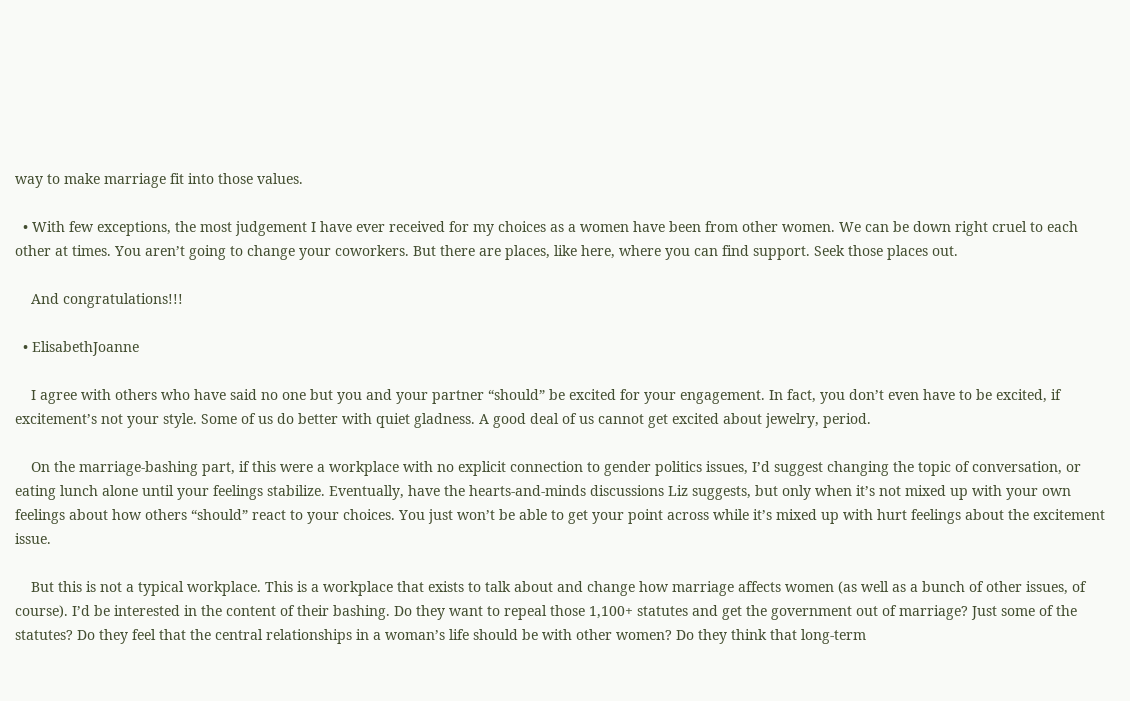way to make marriage fit into those values.

  • With few exceptions, the most judgement I have ever received for my choices as a women have been from other women. We can be down right cruel to each other at times. You aren’t going to change your coworkers. But there are places, like here, where you can find support. Seek those places out.

    And congratulations!!!

  • ElisabethJoanne

    I agree with others who have said no one but you and your partner “should” be excited for your engagement. In fact, you don’t even have to be excited, if excitement’s not your style. Some of us do better with quiet gladness. A good deal of us cannot get excited about jewelry, period.

    On the marriage-bashing part, if this were a workplace with no explicit connection to gender politics issues, I’d suggest changing the topic of conversation, or eating lunch alone until your feelings stabilize. Eventually, have the hearts-and-minds discussions Liz suggests, but only when it’s not mixed up with your own feelings about how others “should” react to your choices. You just won’t be able to get your point across while it’s mixed up with hurt feelings about the excitement issue.

    But this is not a typical workplace. This is a workplace that exists to talk about and change how marriage affects women (as well as a bunch of other issues, of course). I’d be interested in the content of their bashing. Do they want to repeal those 1,100+ statutes and get the government out of marriage? Just some of the statutes? Do they feel that the central relationships in a woman’s life should be with other women? Do they think that long-term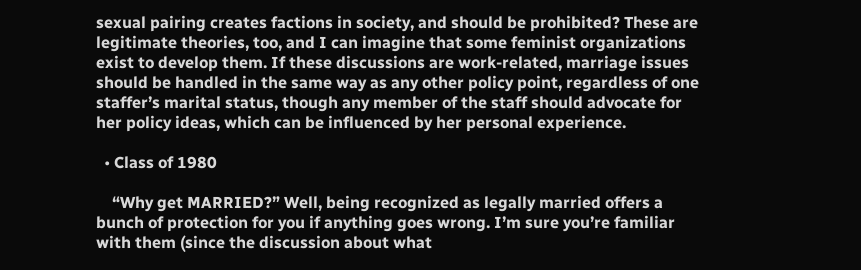sexual pairing creates factions in society, and should be prohibited? These are legitimate theories, too, and I can imagine that some feminist organizations exist to develop them. If these discussions are work-related, marriage issues should be handled in the same way as any other policy point, regardless of one staffer’s marital status, though any member of the staff should advocate for her policy ideas, which can be influenced by her personal experience.

  • Class of 1980

    “Why get MARRIED?” Well, being recognized as legally married offers a bunch of protection for you if anything goes wrong. I’m sure you’re familiar with them (since the discussion about what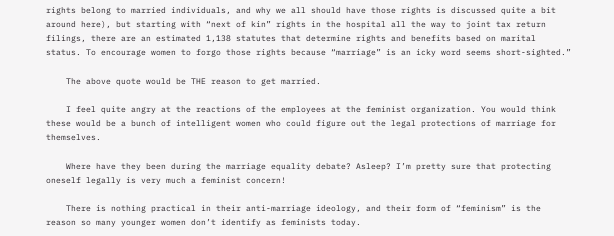rights belong to married individuals, and why we all should have those rights is discussed quite a bit around here), but starting with “next of kin” rights in the hospital all the way to joint tax return filings, there are an estimated 1,138 statutes that determine rights and benefits based on marital status. To encourage women to forgo those rights because “marriage” is an icky word seems short-sighted.”

    The above quote would be THE reason to get married.

    I feel quite angry at the reactions of the employees at the feminist organization. You would think these would be a bunch of intelligent women who could figure out the legal protections of marriage for themselves.

    Where have they been during the marriage equality debate? Asleep? I’m pretty sure that protecting oneself legally is very much a feminist concern!

    There is nothing practical in their anti-marriage ideology, and their form of “feminism” is the reason so many younger women don’t identify as feminists today.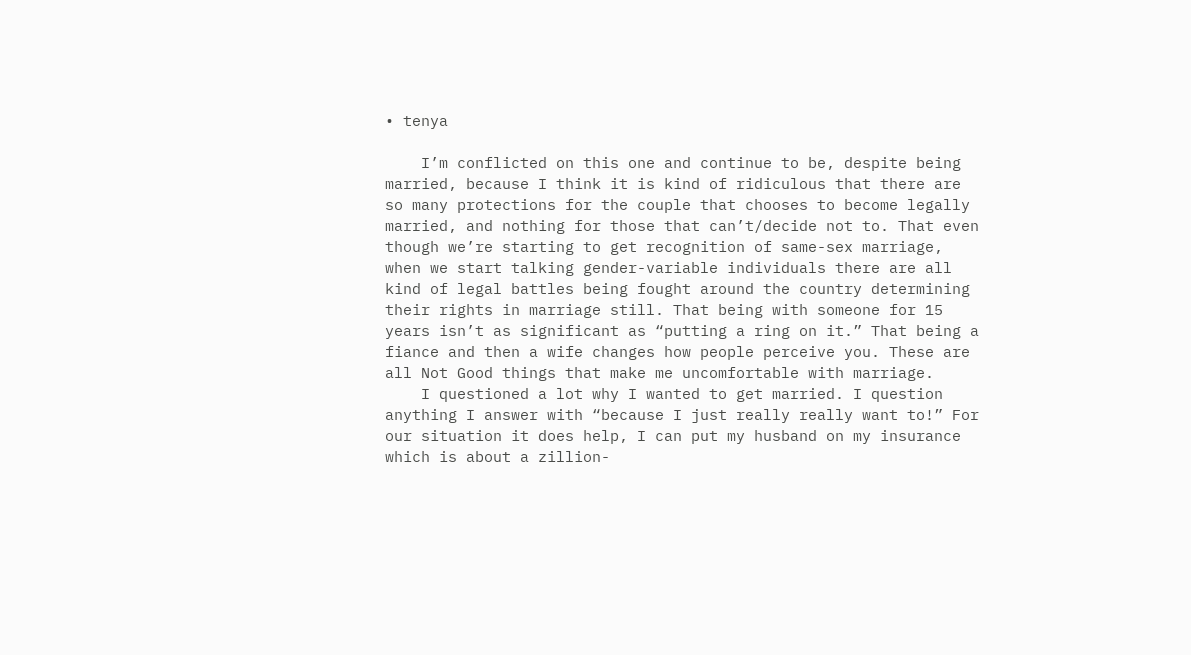• tenya

    I’m conflicted on this one and continue to be, despite being married, because I think it is kind of ridiculous that there are so many protections for the couple that chooses to become legally married, and nothing for those that can’t/decide not to. That even though we’re starting to get recognition of same-sex marriage, when we start talking gender-variable individuals there are all kind of legal battles being fought around the country determining their rights in marriage still. That being with someone for 15 years isn’t as significant as “putting a ring on it.” That being a fiance and then a wife changes how people perceive you. These are all Not Good things that make me uncomfortable with marriage.
    I questioned a lot why I wanted to get married. I question anything I answer with “because I just really really want to!” For our situation it does help, I can put my husband on my insurance which is about a zillion-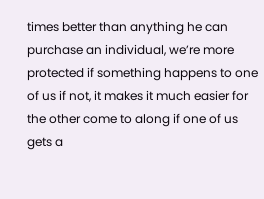times better than anything he can purchase an individual, we’re more protected if something happens to one of us if not, it makes it much easier for the other come to along if one of us gets a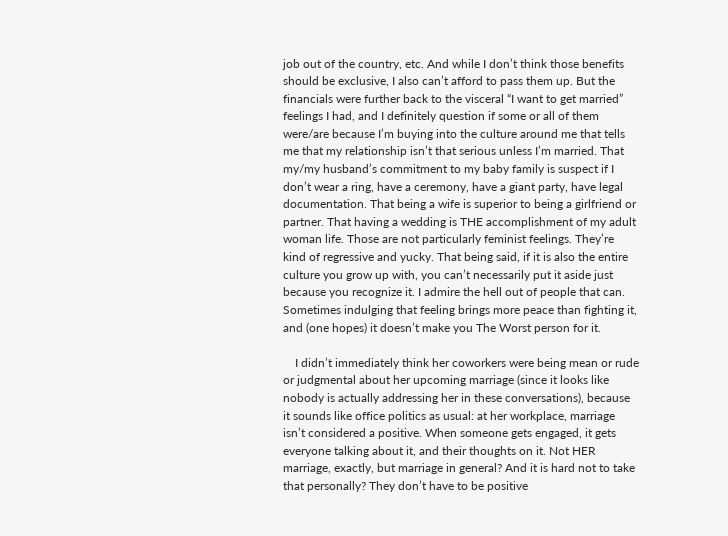job out of the country, etc. And while I don’t think those benefits should be exclusive, I also can’t afford to pass them up. But the financials were further back to the visceral “I want to get married” feelings I had, and I definitely question if some or all of them were/are because I’m buying into the culture around me that tells me that my relationship isn’t that serious unless I’m married. That my/my husband’s commitment to my baby family is suspect if I don’t wear a ring, have a ceremony, have a giant party, have legal documentation. That being a wife is superior to being a girlfriend or partner. That having a wedding is THE accomplishment of my adult woman life. Those are not particularly feminist feelings. They’re kind of regressive and yucky. That being said, if it is also the entire culture you grow up with, you can’t necessarily put it aside just because you recognize it. I admire the hell out of people that can. Sometimes indulging that feeling brings more peace than fighting it, and (one hopes) it doesn’t make you The Worst person for it.

    I didn’t immediately think her coworkers were being mean or rude or judgmental about her upcoming marriage (since it looks like nobody is actually addressing her in these conversations), because it sounds like office politics as usual: at her workplace, marriage isn’t considered a positive. When someone gets engaged, it gets everyone talking about it, and their thoughts on it. Not HER marriage, exactly, but marriage in general? And it is hard not to take that personally? They don’t have to be positive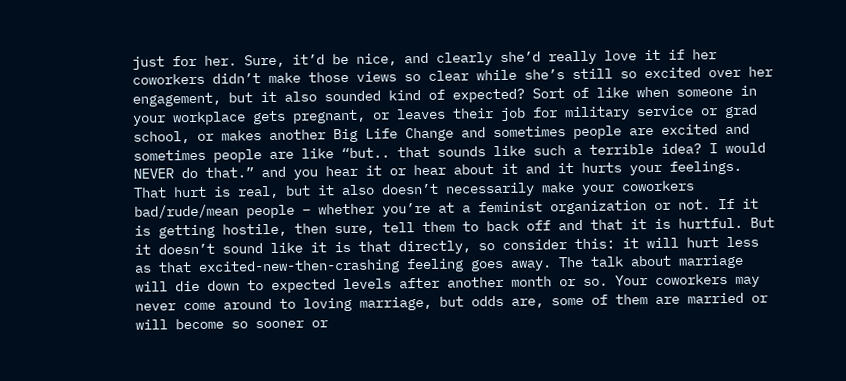just for her. Sure, it’d be nice, and clearly she’d really love it if her coworkers didn’t make those views so clear while she’s still so excited over her engagement, but it also sounded kind of expected? Sort of like when someone in your workplace gets pregnant, or leaves their job for military service or grad school, or makes another Big Life Change and sometimes people are excited and sometimes people are like “but.. that sounds like such a terrible idea? I would NEVER do that.” and you hear it or hear about it and it hurts your feelings. That hurt is real, but it also doesn’t necessarily make your coworkers bad/rude/mean people – whether you’re at a feminist organization or not. If it is getting hostile, then sure, tell them to back off and that it is hurtful. But it doesn’t sound like it is that directly, so consider this: it will hurt less as that excited-new-then-crashing feeling goes away. The talk about marriage will die down to expected levels after another month or so. Your coworkers may never come around to loving marriage, but odds are, some of them are married or will become so sooner or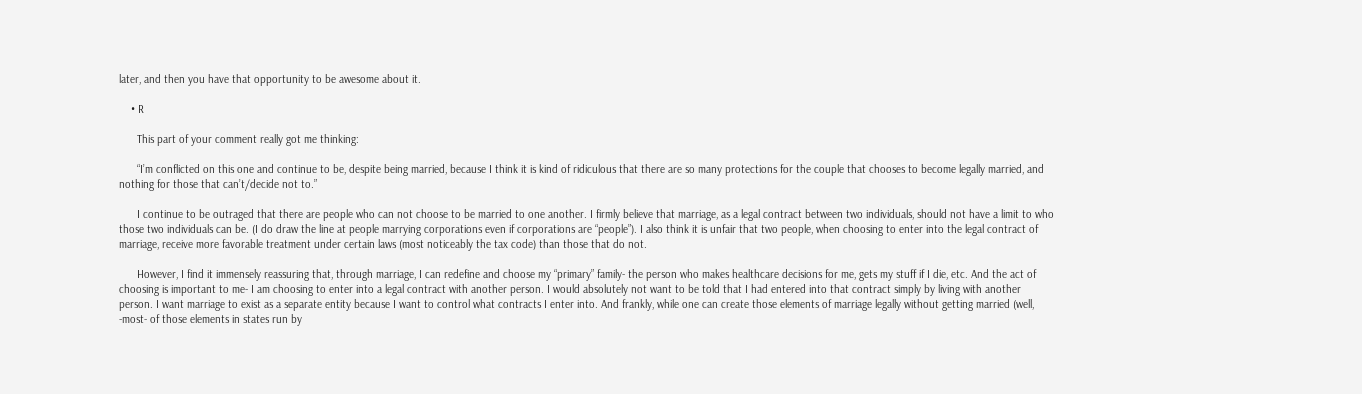later, and then you have that opportunity to be awesome about it.

    • R

      This part of your comment really got me thinking:

      “I’m conflicted on this one and continue to be, despite being married, because I think it is kind of ridiculous that there are so many protections for the couple that chooses to become legally married, and nothing for those that can’t/decide not to.”

      I continue to be outraged that there are people who can not choose to be married to one another. I firmly believe that marriage, as a legal contract between two individuals, should not have a limit to who those two individuals can be. (I do draw the line at people marrying corporations even if corporations are “people”). I also think it is unfair that two people, when choosing to enter into the legal contract of marriage, receive more favorable treatment under certain laws (most noticeably the tax code) than those that do not.

      However, I find it immensely reassuring that, through marriage, I can redefine and choose my “primary” family- the person who makes healthcare decisions for me, gets my stuff if I die, etc. And the act of choosing is important to me- I am choosing to enter into a legal contract with another person. I would absolutely not want to be told that I had entered into that contract simply by living with another person. I want marriage to exist as a separate entity because I want to control what contracts I enter into. And frankly, while one can create those elements of marriage legally without getting married (well, -most- of those elements in states run by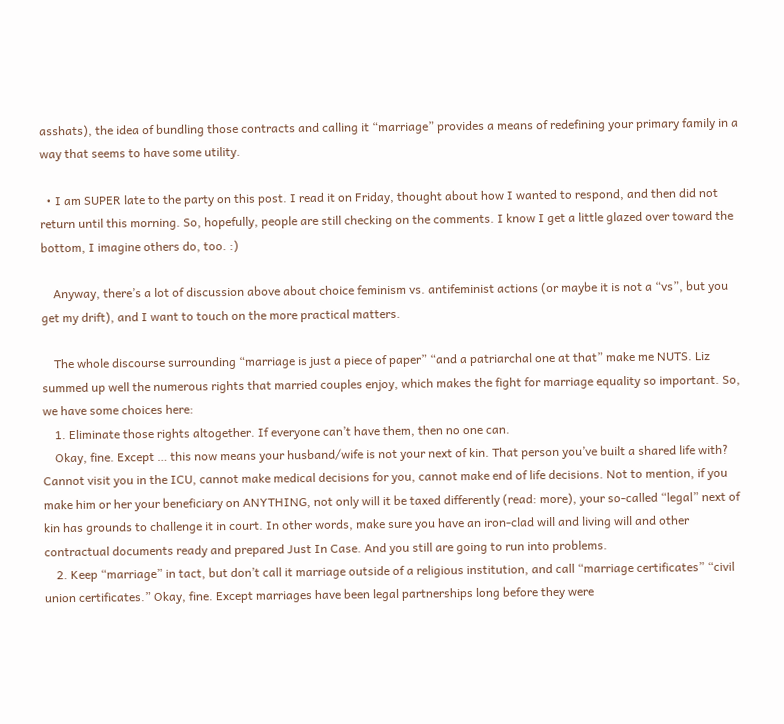asshats), the idea of bundling those contracts and calling it “marriage” provides a means of redefining your primary family in a way that seems to have some utility.

  • I am SUPER late to the party on this post. I read it on Friday, thought about how I wanted to respond, and then did not return until this morning. So, hopefully, people are still checking on the comments. I know I get a little glazed over toward the bottom, I imagine others do, too. :)

    Anyway, there’s a lot of discussion above about choice feminism vs. antifeminist actions (or maybe it is not a “vs”, but you get my drift), and I want to touch on the more practical matters.

    The whole discourse surrounding “marriage is just a piece of paper” “and a patriarchal one at that” make me NUTS. Liz summed up well the numerous rights that married couples enjoy, which makes the fight for marriage equality so important. So, we have some choices here:
    1. Eliminate those rights altogether. If everyone can’t have them, then no one can.
    Okay, fine. Except … this now means your husband/wife is not your next of kin. That person you’ve built a shared life with? Cannot visit you in the ICU, cannot make medical decisions for you, cannot make end of life decisions. Not to mention, if you make him or her your beneficiary on ANYTHING, not only will it be taxed differently (read: more), your so-called “legal” next of kin has grounds to challenge it in court. In other words, make sure you have an iron-clad will and living will and other contractual documents ready and prepared Just In Case. And you still are going to run into problems.
    2. Keep “marriage” in tact, but don’t call it marriage outside of a religious institution, and call “marriage certificates” “civil union certificates.” Okay, fine. Except marriages have been legal partnerships long before they were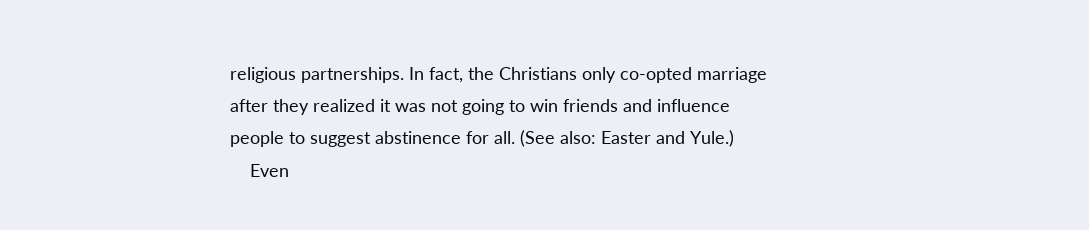religious partnerships. In fact, the Christians only co-opted marriage after they realized it was not going to win friends and influence people to suggest abstinence for all. (See also: Easter and Yule.)
    Even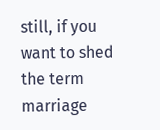still, if you want to shed the term marriage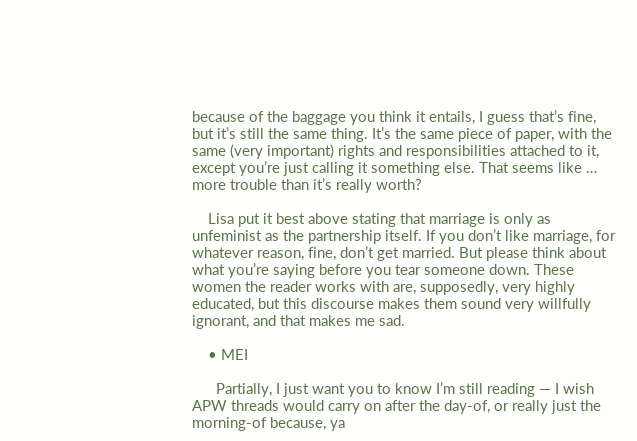because of the baggage you think it entails, I guess that’s fine, but it’s still the same thing. It’s the same piece of paper, with the same (very important) rights and responsibilities attached to it, except you’re just calling it something else. That seems like … more trouble than it’s really worth?

    Lisa put it best above stating that marriage is only as unfeminist as the partnership itself. If you don’t like marriage, for whatever reason, fine, don’t get married. But please think about what you’re saying before you tear someone down. These women the reader works with are, supposedly, very highly educated, but this discourse makes them sound very willfully ignorant, and that makes me sad.

    • MEI

      Partially, I just want you to know I’m still reading — I wish APW threads would carry on after the day-of, or really just the morning-of because, ya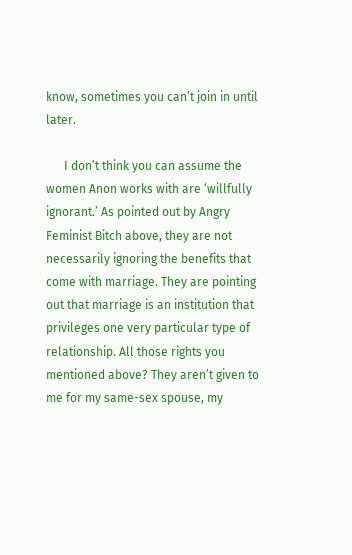know, sometimes you can’t join in until later.

      I don’t think you can assume the women Anon works with are ‘willfully ignorant.’ As pointed out by Angry Feminist Bitch above, they are not necessarily ignoring the benefits that come with marriage. They are pointing out that marriage is an institution that privileges one very particular type of relationship. All those rights you mentioned above? They aren’t given to me for my same-sex spouse, my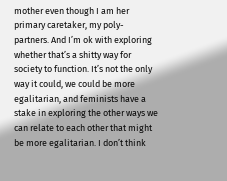mother even though I am her primary caretaker, my poly-partners. And I’m ok with exploring whether that’s a shitty way for society to function. It’s not the only way it could, we could be more egalitarian, and feminists have a stake in exploring the other ways we can relate to each other that might be more egalitarian. I don’t think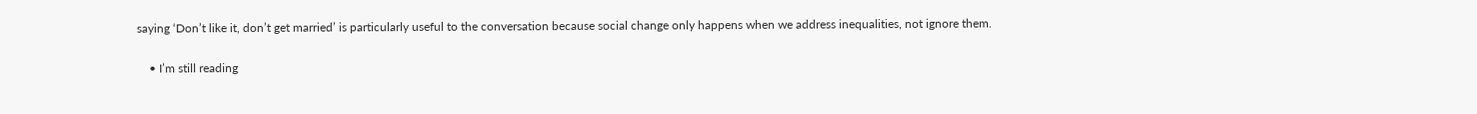saying ‘Don’t like it, don’t get married’ is particularly useful to the conversation because social change only happens when we address inequalities, not ignore them.

    • I’m still reading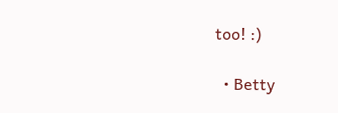too! :)

  • Betty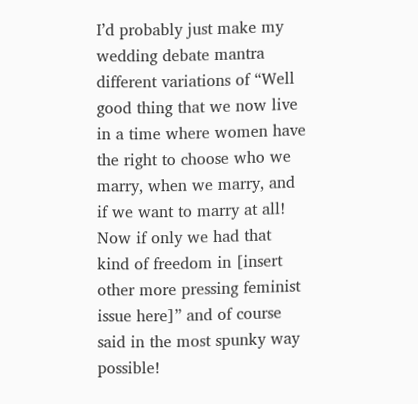I’d probably just make my wedding debate mantra different variations of “Well good thing that we now live in a time where women have the right to choose who we marry, when we marry, and if we want to marry at all! Now if only we had that kind of freedom in [insert other more pressing feminist issue here]” and of course said in the most spunky way possible!